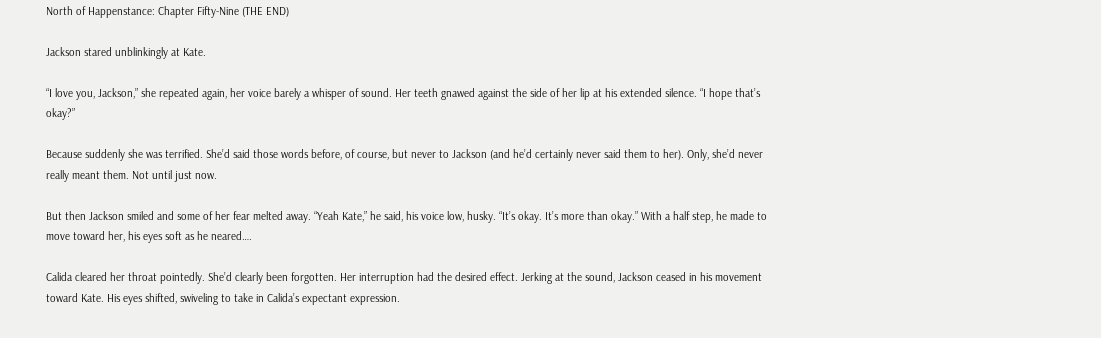North of Happenstance: Chapter Fifty-Nine (THE END)

Jackson stared unblinkingly at Kate.

“I love you, Jackson,” she repeated again, her voice barely a whisper of sound. Her teeth gnawed against the side of her lip at his extended silence. “I hope that’s okay?”

Because suddenly she was terrified. She’d said those words before, of course, but never to Jackson (and he’d certainly never said them to her). Only, she’d never really meant them. Not until just now.

But then Jackson smiled and some of her fear melted away. “Yeah Kate,” he said, his voice low, husky. “It’s okay. It’s more than okay.” With a half step, he made to move toward her, his eyes soft as he neared….

Calida cleared her throat pointedly. She’d clearly been forgotten. Her interruption had the desired effect. Jerking at the sound, Jackson ceased in his movement toward Kate. His eyes shifted, swiveling to take in Calida’s expectant expression.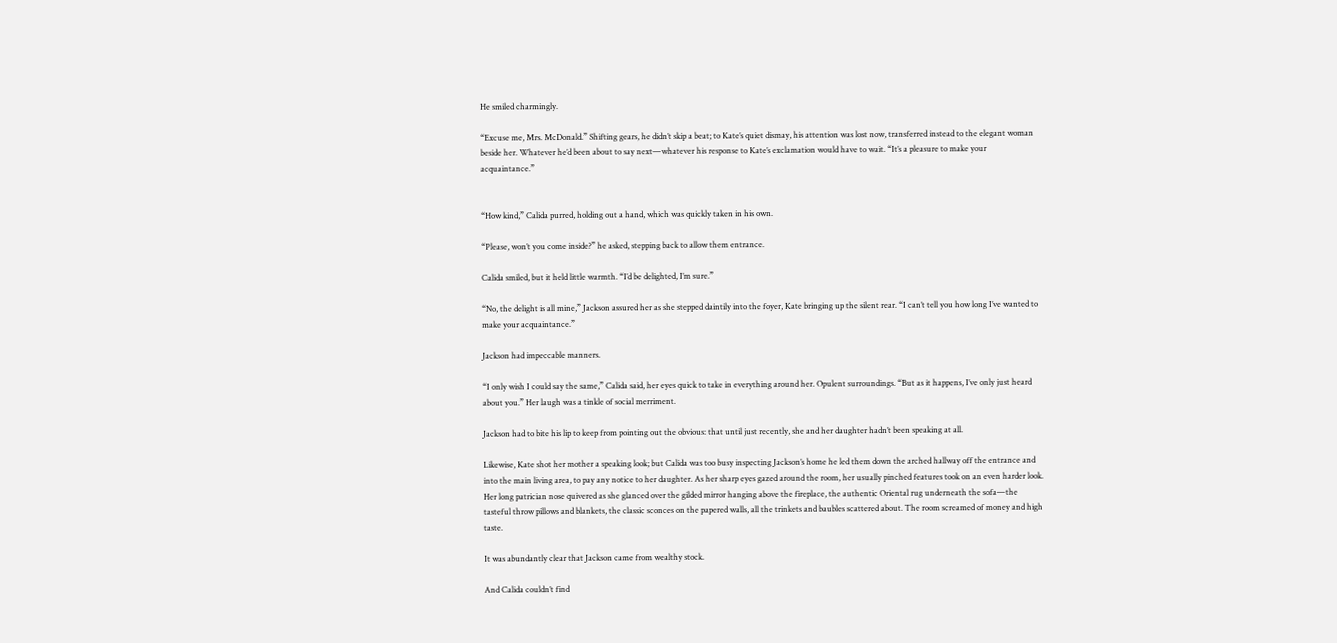He smiled charmingly.

“Excuse me, Mrs. McDonald.” Shifting gears, he didn’t skip a beat; to Kate’s quiet dismay, his attention was lost now, transferred instead to the elegant woman beside her. Whatever he’d been about to say next—whatever his response to Kate’s exclamation would have to wait. “It’s a pleasure to make your acquaintance.”


“How kind,” Calida purred, holding out a hand, which was quickly taken in his own.

“Please, won’t you come inside?” he asked, stepping back to allow them entrance.

Calida smiled, but it held little warmth. “I’d be delighted, I’m sure.”

“No, the delight is all mine,” Jackson assured her as she stepped daintily into the foyer, Kate bringing up the silent rear. “I can’t tell you how long I’ve wanted to make your acquaintance.”

Jackson had impeccable manners.

“I only wish I could say the same,” Calida said, her eyes quick to take in everything around her. Opulent surroundings. “But as it happens, I’ve only just heard about you.” Her laugh was a tinkle of social merriment.

Jackson had to bite his lip to keep from pointing out the obvious: that until just recently, she and her daughter hadn’t been speaking at all.

Likewise, Kate shot her mother a speaking look; but Calida was too busy inspecting Jackson’s home he led them down the arched hallway off the entrance and into the main living area, to pay any notice to her daughter. As her sharp eyes gazed around the room, her usually pinched features took on an even harder look. Her long patrician nose quivered as she glanced over the gilded mirror hanging above the fireplace, the authentic Oriental rug underneath the sofa—the tasteful throw pillows and blankets, the classic sconces on the papered walls, all the trinkets and baubles scattered about. The room screamed of money and high taste.

It was abundantly clear that Jackson came from wealthy stock.

And Calida couldn’t find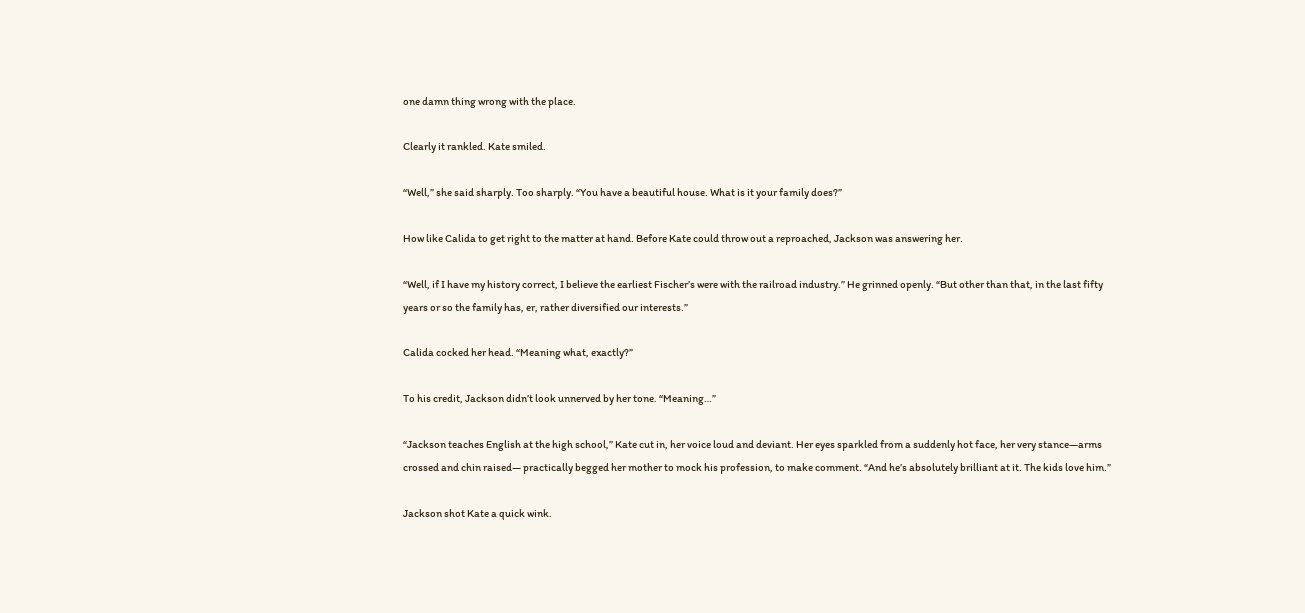one damn thing wrong with the place.

Clearly it rankled. Kate smiled.

“Well,” she said sharply. Too sharply. “You have a beautiful house. What is it your family does?”

How like Calida to get right to the matter at hand. Before Kate could throw out a reproached, Jackson was answering her.

“Well, if I have my history correct, I believe the earliest Fischer’s were with the railroad industry.” He grinned openly. “But other than that, in the last fifty years or so the family has, er, rather diversified our interests.”

Calida cocked her head. “Meaning what, exactly?”

To his credit, Jackson didn’t look unnerved by her tone. “Meaning…”

“Jackson teaches English at the high school,” Kate cut in, her voice loud and deviant. Her eyes sparkled from a suddenly hot face, her very stance—arms crossed and chin raised— practically begged her mother to mock his profession, to make comment. “And he’s absolutely brilliant at it. The kids love him.”

Jackson shot Kate a quick wink.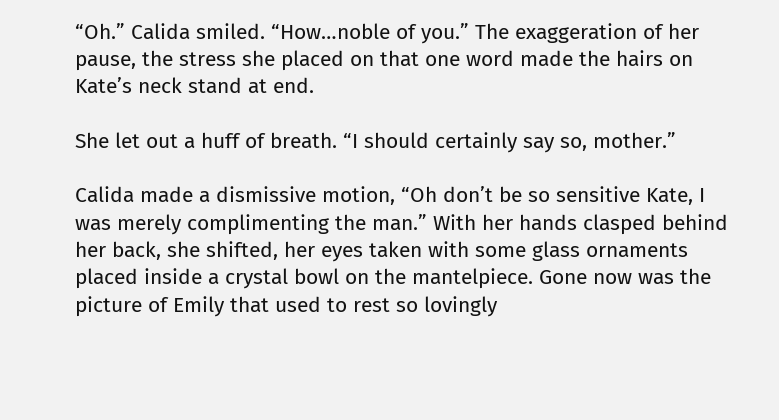“Oh.” Calida smiled. “How…noble of you.” The exaggeration of her pause, the stress she placed on that one word made the hairs on Kate’s neck stand at end.

She let out a huff of breath. “I should certainly say so, mother.”

Calida made a dismissive motion, “Oh don’t be so sensitive Kate, I was merely complimenting the man.” With her hands clasped behind her back, she shifted, her eyes taken with some glass ornaments placed inside a crystal bowl on the mantelpiece. Gone now was the picture of Emily that used to rest so lovingly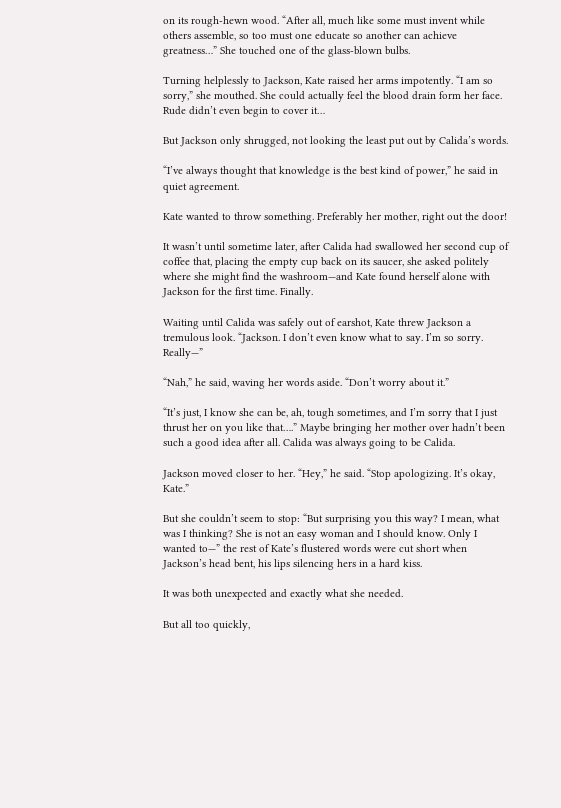on its rough-hewn wood. “After all, much like some must invent while others assemble, so too must one educate so another can achieve greatness…” She touched one of the glass-blown bulbs.

Turning helplessly to Jackson, Kate raised her arms impotently. “I am so sorry,” she mouthed. She could actually feel the blood drain form her face. Rude didn’t even begin to cover it…

But Jackson only shrugged, not looking the least put out by Calida’s words.

“I’ve always thought that knowledge is the best kind of power,” he said in quiet agreement.

Kate wanted to throw something. Preferably her mother, right out the door!

It wasn’t until sometime later, after Calida had swallowed her second cup of coffee that, placing the empty cup back on its saucer, she asked politely where she might find the washroom—and Kate found herself alone with Jackson for the first time. Finally.

Waiting until Calida was safely out of earshot, Kate threw Jackson a tremulous look. “Jackson. I don’t even know what to say. I’m so sorry. Really—”

“Nah,” he said, waving her words aside. “Don’t worry about it.”

“It’s just, I know she can be, ah, tough sometimes, and I’m sorry that I just thrust her on you like that….” Maybe bringing her mother over hadn’t been such a good idea after all. Calida was always going to be Calida.

Jackson moved closer to her. “Hey,” he said. “Stop apologizing. It’s okay, Kate.”

But she couldn’t seem to stop: “But surprising you this way? I mean, what was I thinking? She is not an easy woman and I should know. Only I wanted to—” the rest of Kate’s flustered words were cut short when Jackson’s head bent, his lips silencing hers in a hard kiss.

It was both unexpected and exactly what she needed.

But all too quickly,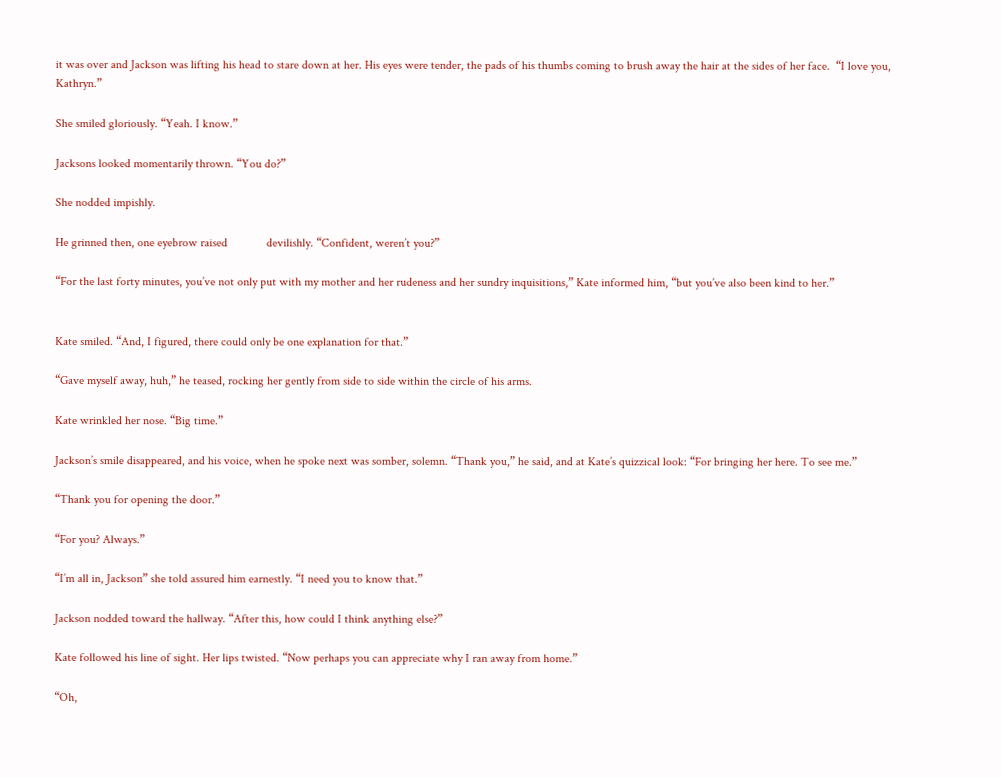it was over and Jackson was lifting his head to stare down at her. His eyes were tender, the pads of his thumbs coming to brush away the hair at the sides of her face.  “I love you, Kathryn.”

She smiled gloriously. “Yeah. I know.”

Jacksons looked momentarily thrown. “You do?”

She nodded impishly.

He grinned then, one eyebrow raised             devilishly. “Confident, weren’t you?”

“For the last forty minutes, you’ve not only put with my mother and her rudeness and her sundry inquisitions,” Kate informed him, “but you’ve also been kind to her.”


Kate smiled. “And, I figured, there could only be one explanation for that.”

“Gave myself away, huh,” he teased, rocking her gently from side to side within the circle of his arms.

Kate wrinkled her nose. “Big time.”

Jackson’s smile disappeared, and his voice, when he spoke next was somber, solemn. “Thank you,” he said, and at Kate’s quizzical look: “For bringing her here. To see me.”

“Thank you for opening the door.”

“For you? Always.”

“I’m all in, Jackson” she told assured him earnestly. “I need you to know that.”

Jackson nodded toward the hallway. “After this, how could I think anything else?”

Kate followed his line of sight. Her lips twisted. “Now perhaps you can appreciate why I ran away from home.”

“Oh,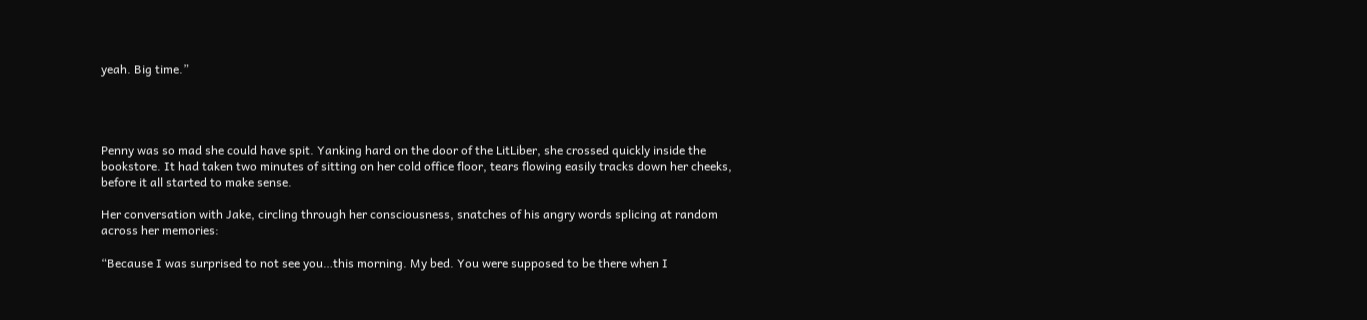yeah. Big time.”




Penny was so mad she could have spit. Yanking hard on the door of the LitLiber, she crossed quickly inside the bookstore. It had taken two minutes of sitting on her cold office floor, tears flowing easily tracks down her cheeks, before it all started to make sense.

Her conversation with Jake, circling through her consciousness, snatches of his angry words splicing at random across her memories:

“Because I was surprised to not see you…this morning. My bed. You were supposed to be there when I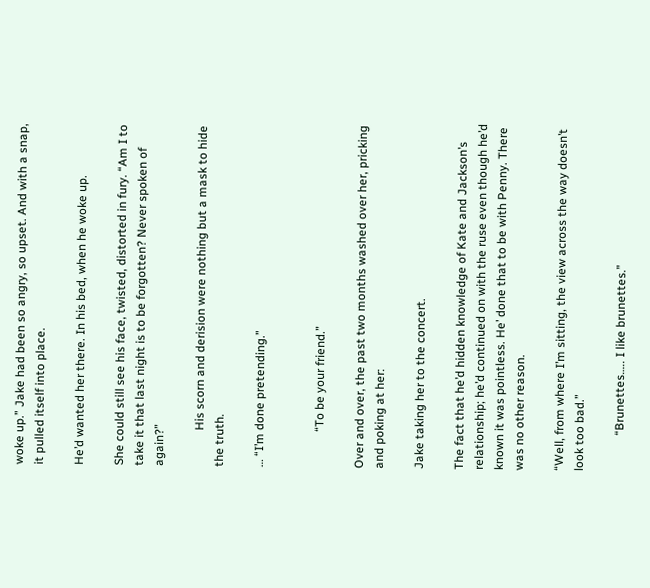woke up.” Jake had been so angry, so upset. And with a snap, it pulled itself into place.

He’d wanted her there. In his bed, when he woke up.

She could still see his face, twisted, distorted in fury. “Am I to take it that last night is to be forgotten? Never spoken of again?”

            His scorn and derision were nothing but a mask to hide the truth.

… “I’m done pretending.”


            “To be your friend.”

Over and over, the past two months washed over her, pricking and poking at her:

Jake taking her to the concert.

The fact that he’d hidden knowledge of Kate and Jackson’s relationship; he’d continued on with the ruse even though he’d known it was pointless. He’ done that to be with Penny. There was no other reason.

“Well, from where I’m sitting, the view across the way doesn’t look too bad.”

            “Brunettes….. I like brunettes.”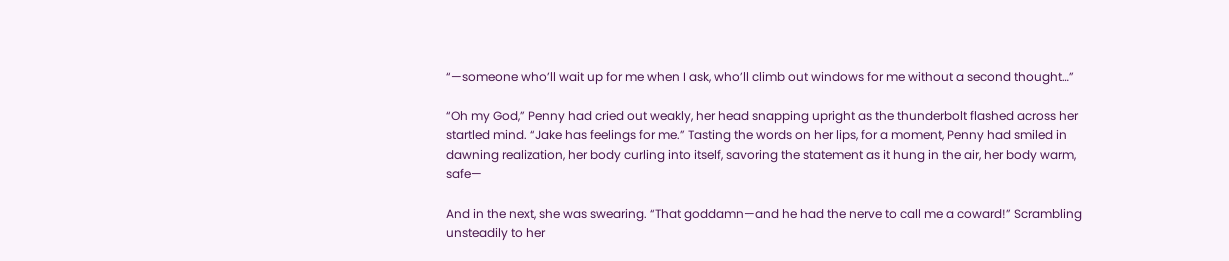“—someone who’ll wait up for me when I ask, who’ll climb out windows for me without a second thought…”

“Oh my God,” Penny had cried out weakly, her head snapping upright as the thunderbolt flashed across her startled mind. “Jake has feelings for me.” Tasting the words on her lips, for a moment, Penny had smiled in dawning realization, her body curling into itself, savoring the statement as it hung in the air, her body warm, safe—

And in the next, she was swearing. “That goddamn—and he had the nerve to call me a coward!” Scrambling unsteadily to her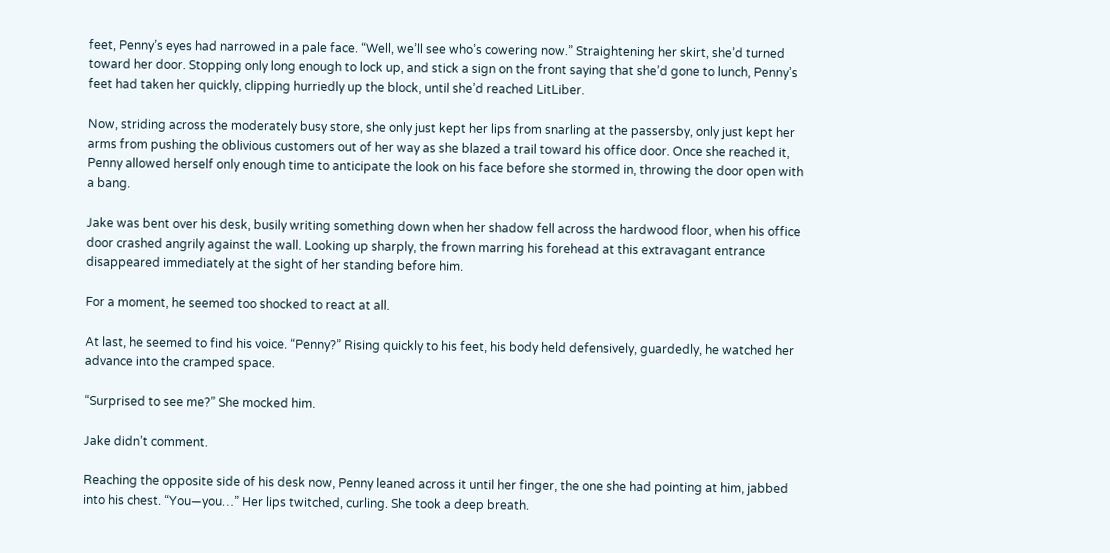feet, Penny’s eyes had narrowed in a pale face. “Well, we’ll see who’s cowering now.” Straightening her skirt, she’d turned toward her door. Stopping only long enough to lock up, and stick a sign on the front saying that she’d gone to lunch, Penny’s feet had taken her quickly, clipping hurriedly up the block, until she’d reached LitLiber.

Now, striding across the moderately busy store, she only just kept her lips from snarling at the passersby, only just kept her arms from pushing the oblivious customers out of her way as she blazed a trail toward his office door. Once she reached it, Penny allowed herself only enough time to anticipate the look on his face before she stormed in, throwing the door open with a bang.

Jake was bent over his desk, busily writing something down when her shadow fell across the hardwood floor, when his office door crashed angrily against the wall. Looking up sharply, the frown marring his forehead at this extravagant entrance disappeared immediately at the sight of her standing before him.

For a moment, he seemed too shocked to react at all.

At last, he seemed to find his voice. “Penny?” Rising quickly to his feet, his body held defensively, guardedly, he watched her advance into the cramped space.

“Surprised to see me?” She mocked him.

Jake didn’t comment.

Reaching the opposite side of his desk now, Penny leaned across it until her finger, the one she had pointing at him, jabbed into his chest. “You—you…” Her lips twitched, curling. She took a deep breath.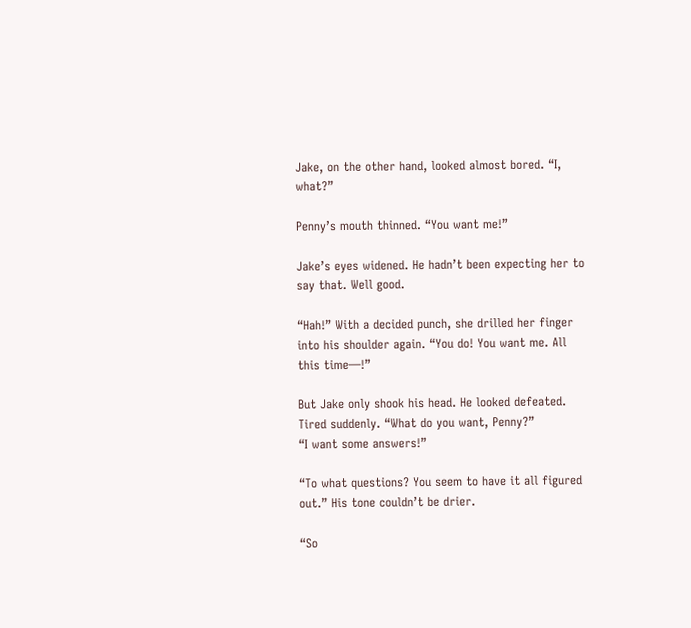Jake, on the other hand, looked almost bored. “I, what?”

Penny’s mouth thinned. “You want me!”

Jake’s eyes widened. He hadn’t been expecting her to say that. Well good.

“Hah!” With a decided punch, she drilled her finger into his shoulder again. “You do! You want me. All this time—!”

But Jake only shook his head. He looked defeated. Tired suddenly. “What do you want, Penny?”
“I want some answers!”

“To what questions? You seem to have it all figured out.” His tone couldn’t be drier.

“So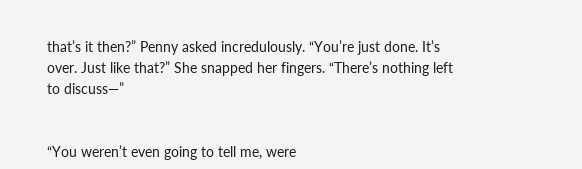that’s it then?” Penny asked incredulously. “You’re just done. It’s over. Just like that?” She snapped her fingers. “There’s nothing left to discuss—”


“You weren’t even going to tell me, were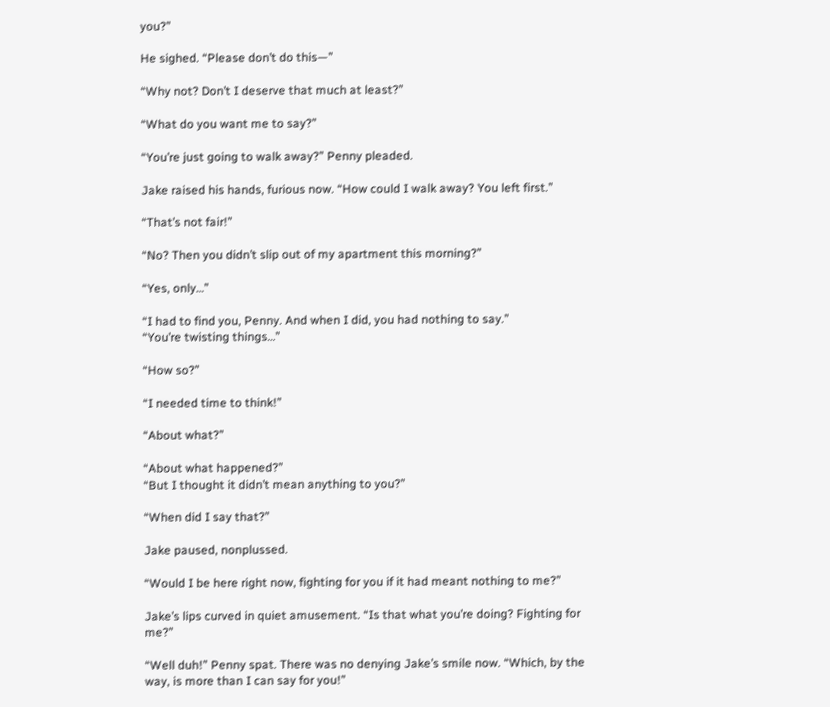you?”

He sighed. “Please don’t do this—”

“Why not? Don’t I deserve that much at least?”

“What do you want me to say?”

“You’re just going to walk away?” Penny pleaded.

Jake raised his hands, furious now. “How could I walk away? You left first.”

“That’s not fair!”

“No? Then you didn’t slip out of my apartment this morning?”

“Yes, only…”

“I had to find you, Penny. And when I did, you had nothing to say.”
“You’re twisting things…”

“How so?”

“I needed time to think!”

“About what?”

“About what happened?”
“But I thought it didn’t mean anything to you?”

“When did I say that?”

Jake paused, nonplussed.

“Would I be here right now, fighting for you if it had meant nothing to me?”

Jake’s lips curved in quiet amusement. “Is that what you’re doing? Fighting for me?”

“Well duh!” Penny spat. There was no denying Jake’s smile now. “Which, by the way, is more than I can say for you!”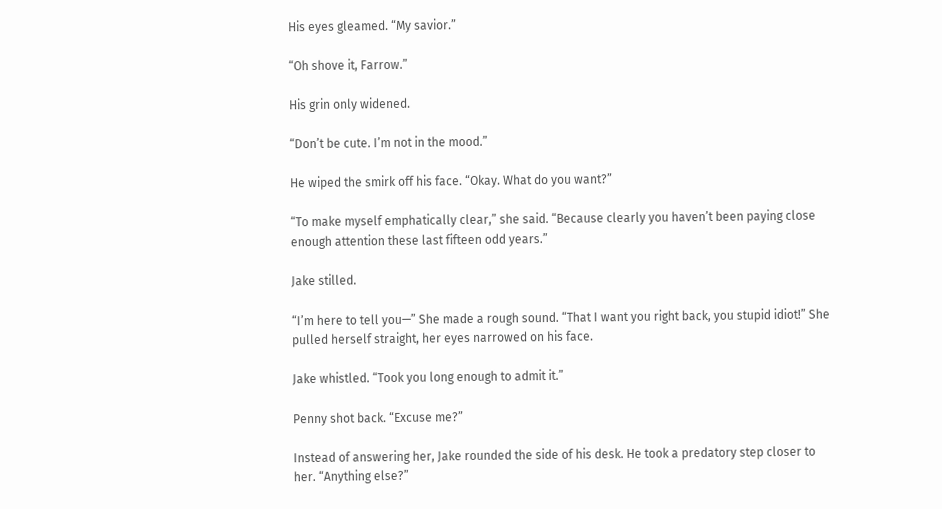His eyes gleamed. “My savior.”

“Oh shove it, Farrow.”

His grin only widened.

“Don’t be cute. I’m not in the mood.”

He wiped the smirk off his face. “Okay. What do you want?”

“To make myself emphatically clear,” she said. “Because clearly you haven’t been paying close enough attention these last fifteen odd years.”

Jake stilled.

“I’m here to tell you—” She made a rough sound. “That I want you right back, you stupid idiot!” She pulled herself straight, her eyes narrowed on his face.

Jake whistled. “Took you long enough to admit it.”

Penny shot back. “Excuse me?”

Instead of answering her, Jake rounded the side of his desk. He took a predatory step closer to her. “Anything else?”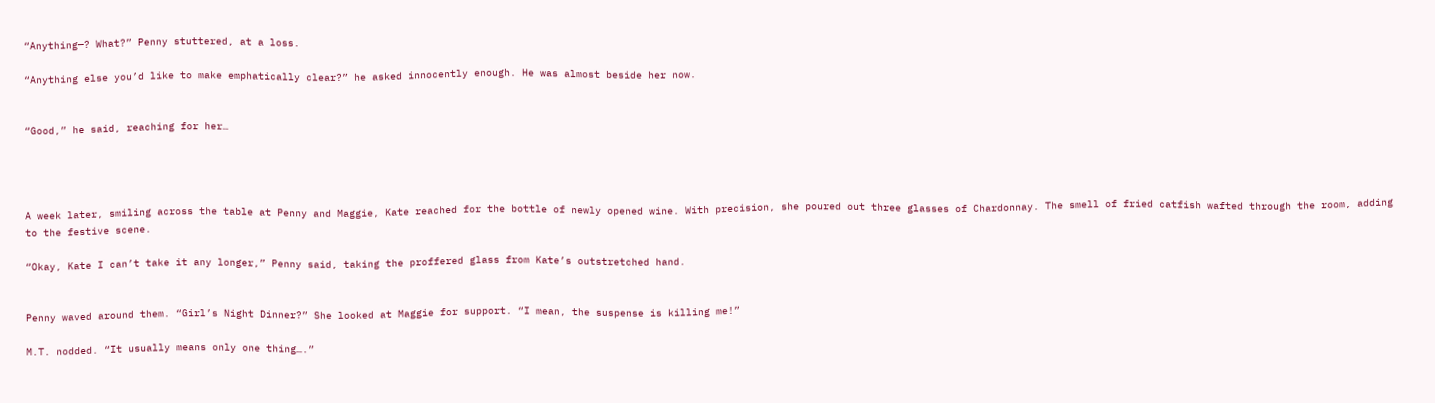“Anything—? What?” Penny stuttered, at a loss.

“Anything else you’d like to make emphatically clear?” he asked innocently enough. He was almost beside her now.


“Good,” he said, reaching for her…




A week later, smiling across the table at Penny and Maggie, Kate reached for the bottle of newly opened wine. With precision, she poured out three glasses of Chardonnay. The smell of fried catfish wafted through the room, adding to the festive scene.

“Okay, Kate I can’t take it any longer,” Penny said, taking the proffered glass from Kate’s outstretched hand.


Penny waved around them. “Girl’s Night Dinner?” She looked at Maggie for support. “I mean, the suspense is killing me!”

M.T. nodded. “It usually means only one thing….”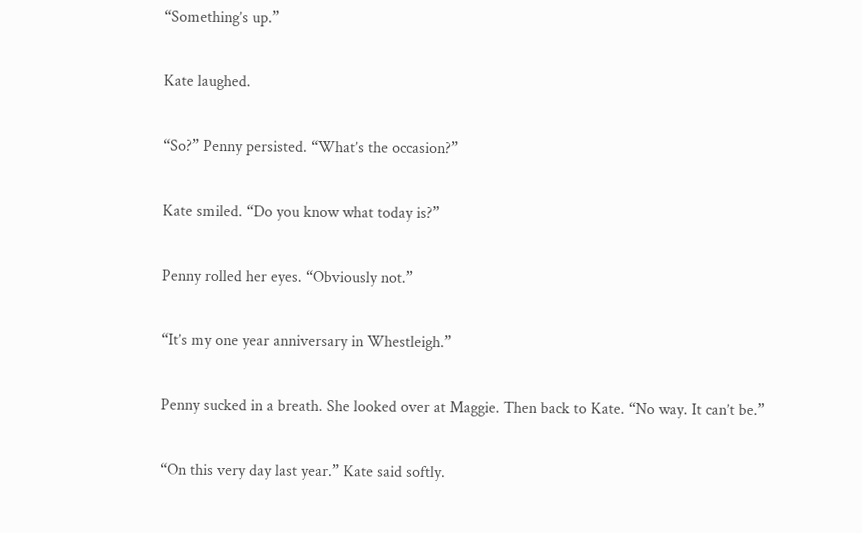“Something’s up.”

Kate laughed.

“So?” Penny persisted. “What’s the occasion?”

Kate smiled. “Do you know what today is?”

Penny rolled her eyes. “Obviously not.”

“It’s my one year anniversary in Whestleigh.”

Penny sucked in a breath. She looked over at Maggie. Then back to Kate. “No way. It can’t be.”

“On this very day last year.” Kate said softly.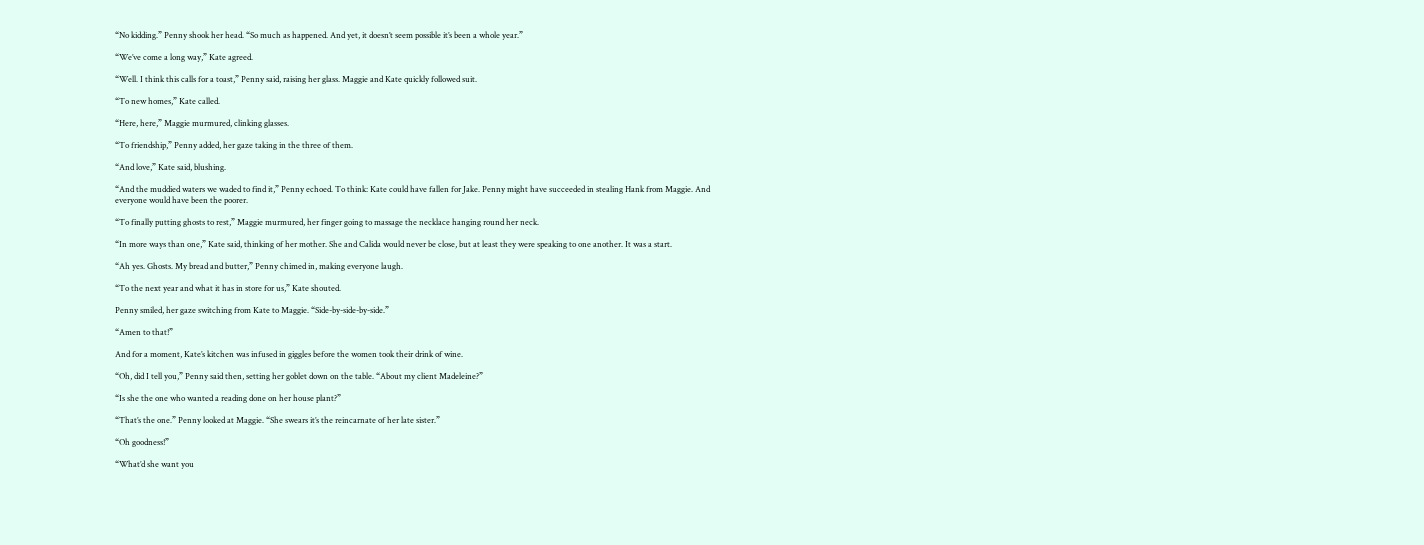“No kidding.” Penny shook her head. “So much as happened. And yet, it doesn’t seem possible it’s been a whole year.”

“We’ve come a long way,” Kate agreed.

“Well. I think this calls for a toast,” Penny said, raising her glass. Maggie and Kate quickly followed suit.

“To new homes,” Kate called.

“Here, here,” Maggie murmured, clinking glasses.

“To friendship,” Penny added, her gaze taking in the three of them.

“And love,” Kate said, blushing.

“And the muddied waters we waded to find it,” Penny echoed. To think: Kate could have fallen for Jake. Penny might have succeeded in stealing Hank from Maggie. And everyone would have been the poorer.

“To finally putting ghosts to rest,” Maggie murmured, her finger going to massage the necklace hanging round her neck.

“In more ways than one,” Kate said, thinking of her mother. She and Calida would never be close, but at least they were speaking to one another. It was a start.

“Ah yes. Ghosts. My bread and butter,” Penny chimed in, making everyone laugh.

“To the next year and what it has in store for us,” Kate shouted.

Penny smiled, her gaze switching from Kate to Maggie. “Side-by-side-by-side.”

“Amen to that!”

And for a moment, Kate’s kitchen was infused in giggles before the women took their drink of wine.

“Oh, did I tell you,” Penny said then, setting her goblet down on the table. “About my client Madeleine?”

“Is she the one who wanted a reading done on her house plant?”

“That’s the one.” Penny looked at Maggie. “She swears it’s the reincarnate of her late sister.”

“Oh goodness!”

“What’d she want you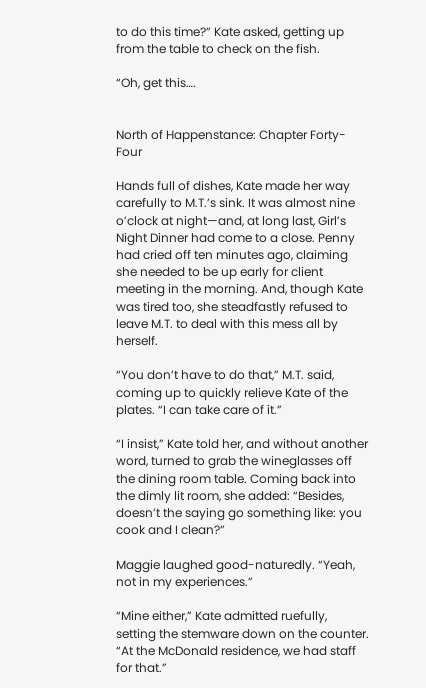to do this time?” Kate asked, getting up from the table to check on the fish.

“Oh, get this….


North of Happenstance: Chapter Forty-Four

Hands full of dishes, Kate made her way carefully to M.T.’s sink. It was almost nine o’clock at night—and, at long last, Girl’s Night Dinner had come to a close. Penny had cried off ten minutes ago, claiming she needed to be up early for client meeting in the morning. And, though Kate was tired too, she steadfastly refused to leave M.T. to deal with this mess all by herself.

“You don’t have to do that,” M.T. said, coming up to quickly relieve Kate of the plates. “I can take care of it.”

“I insist,” Kate told her, and without another word, turned to grab the wineglasses off the dining room table. Coming back into the dimly lit room, she added: “Besides, doesn’t the saying go something like: you cook and I clean?”

Maggie laughed good-naturedly. “Yeah, not in my experiences.”

“Mine either,” Kate admitted ruefully, setting the stemware down on the counter. “At the McDonald residence, we had staff for that.”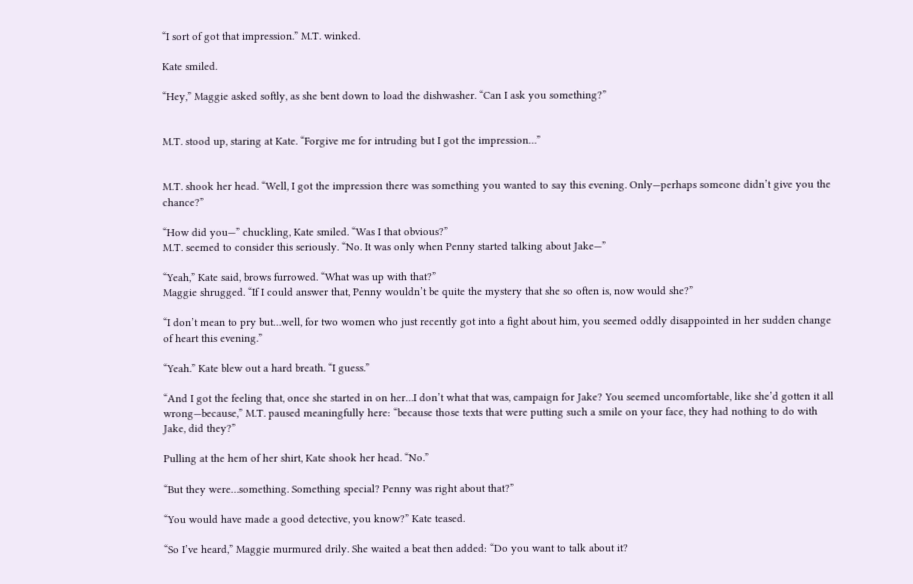“I sort of got that impression.” M.T. winked.

Kate smiled.

“Hey,” Maggie asked softly, as she bent down to load the dishwasher. “Can I ask you something?”


M.T. stood up, staring at Kate. “Forgive me for intruding but I got the impression…”


M.T. shook her head. “Well, I got the impression there was something you wanted to say this evening. Only—perhaps someone didn’t give you the chance?”

“How did you—” chuckling, Kate smiled. “Was I that obvious?”
M.T. seemed to consider this seriously. “No. It was only when Penny started talking about Jake—”

“Yeah,” Kate said, brows furrowed. “What was up with that?”
Maggie shrugged. “If I could answer that, Penny wouldn’t be quite the mystery that she so often is, now would she?”

“I don’t mean to pry but…well, for two women who just recently got into a fight about him, you seemed oddly disappointed in her sudden change of heart this evening.”

“Yeah.” Kate blew out a hard breath. “I guess.”

“And I got the feeling that, once she started in on her…I don’t what that was, campaign for Jake? You seemed uncomfortable, like she’d gotten it all wrong—because,” M.T. paused meaningfully here: “because those texts that were putting such a smile on your face, they had nothing to do with Jake, did they?”

Pulling at the hem of her shirt, Kate shook her head. “No.”

“But they were…something. Something special? Penny was right about that?”

“You would have made a good detective, you know?” Kate teased.

“So I’ve heard,” Maggie murmured drily. She waited a beat then added: “Do you want to talk about it?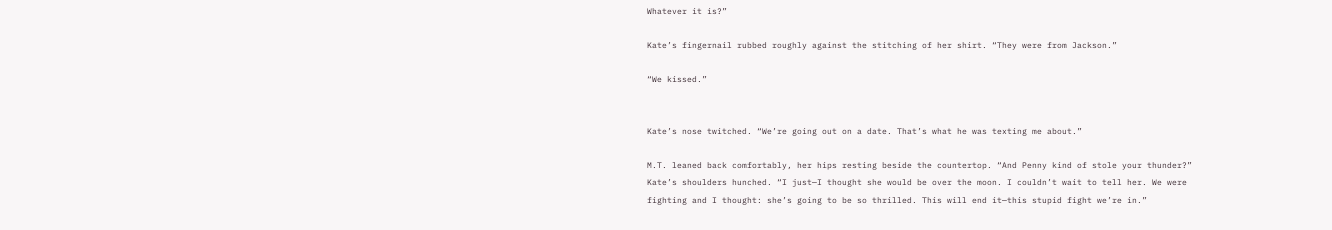Whatever it is?”

Kate’s fingernail rubbed roughly against the stitching of her shirt. “They were from Jackson.”

“We kissed.”


Kate’s nose twitched. “We’re going out on a date. That’s what he was texting me about.”

M.T. leaned back comfortably, her hips resting beside the countertop. “And Penny kind of stole your thunder?”
Kate’s shoulders hunched. “I just—I thought she would be over the moon. I couldn’t wait to tell her. We were fighting and I thought: she’s going to be so thrilled. This will end it—this stupid fight we’re in.”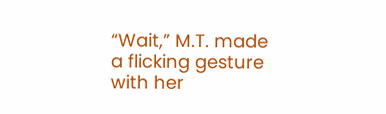“Wait,” M.T. made a flicking gesture with her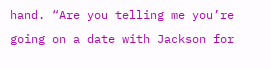hand. “Are you telling me you’re going on a date with Jackson for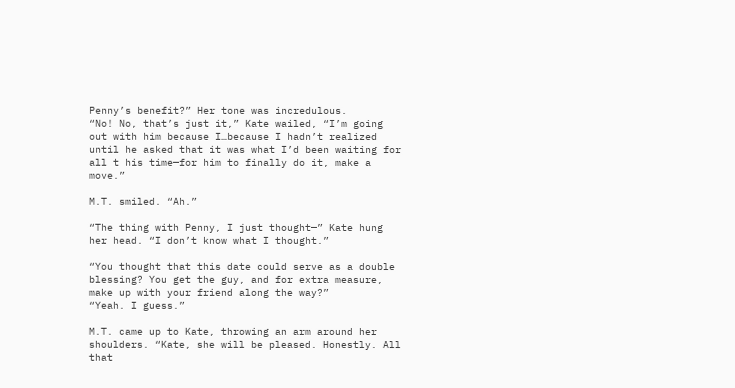Penny’s benefit?” Her tone was incredulous.
“No! No, that’s just it,” Kate wailed, “I’m going out with him because I…because I hadn’t realized until he asked that it was what I’d been waiting for all t his time—for him to finally do it, make a move.”

M.T. smiled. “Ah.”

“The thing with Penny, I just thought—” Kate hung her head. “I don’t know what I thought.”

“You thought that this date could serve as a double blessing? You get the guy, and for extra measure, make up with your friend along the way?”
“Yeah. I guess.”

M.T. came up to Kate, throwing an arm around her shoulders. “Kate, she will be pleased. Honestly. All that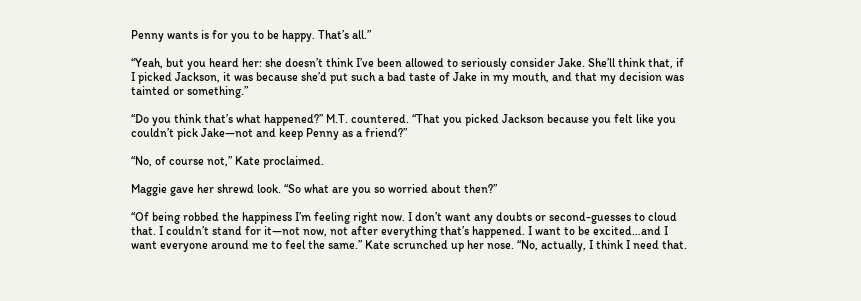Penny wants is for you to be happy. That’s all.”

“Yeah, but you heard her: she doesn’t think I’ve been allowed to seriously consider Jake. She’ll think that, if I picked Jackson, it was because she’d put such a bad taste of Jake in my mouth, and that my decision was tainted or something.”

“Do you think that’s what happened?” M.T. countered. “That you picked Jackson because you felt like you couldn’t pick Jake—not and keep Penny as a friend?”

“No, of course not,” Kate proclaimed.

Maggie gave her shrewd look. “So what are you so worried about then?”

“Of being robbed the happiness I’m feeling right now. I don’t want any doubts or second-guesses to cloud that. I couldn’t stand for it—not now, not after everything that’s happened. I want to be excited…and I want everyone around me to feel the same.” Kate scrunched up her nose. “No, actually, I think I need that.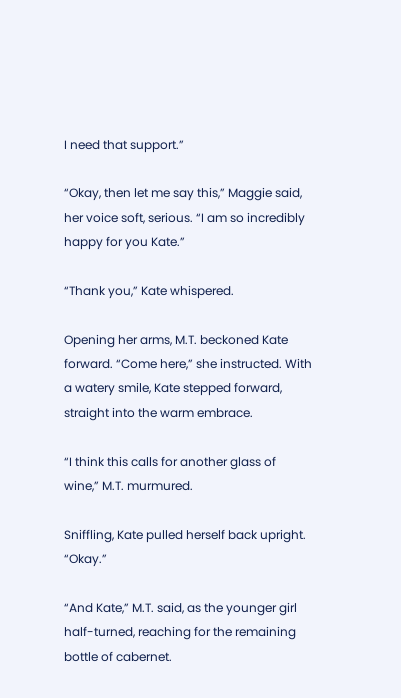I need that support.”

“Okay, then let me say this,” Maggie said, her voice soft, serious. “I am so incredibly happy for you Kate.”

“Thank you,” Kate whispered.

Opening her arms, M.T. beckoned Kate forward. “Come here,” she instructed. With a watery smile, Kate stepped forward, straight into the warm embrace.

“I think this calls for another glass of wine,” M.T. murmured.

Sniffling, Kate pulled herself back upright. “Okay.”

“And Kate,” M.T. said, as the younger girl half-turned, reaching for the remaining bottle of cabernet.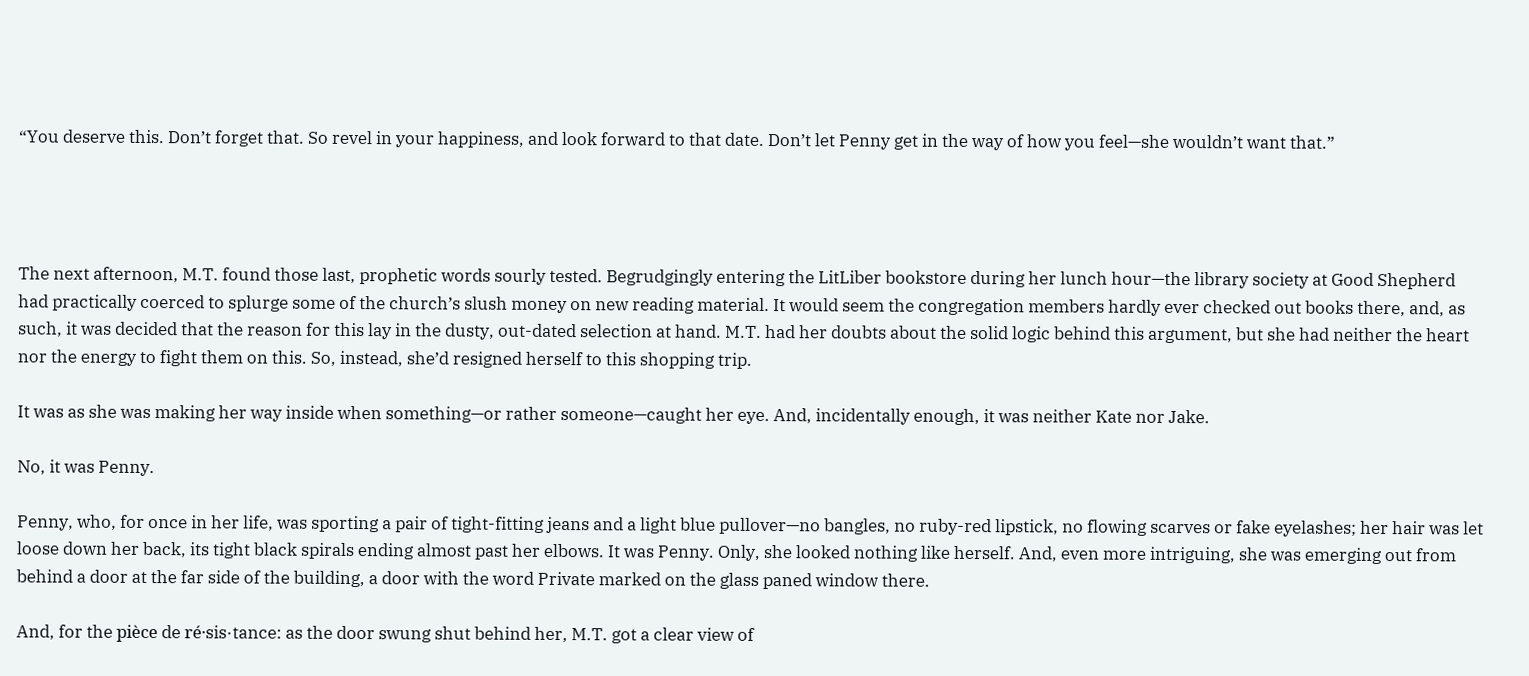“You deserve this. Don’t forget that. So revel in your happiness, and look forward to that date. Don’t let Penny get in the way of how you feel—she wouldn’t want that.”




The next afternoon, M.T. found those last, prophetic words sourly tested. Begrudgingly entering the LitLiber bookstore during her lunch hour—the library society at Good Shepherd had practically coerced to splurge some of the church’s slush money on new reading material. It would seem the congregation members hardly ever checked out books there, and, as such, it was decided that the reason for this lay in the dusty, out-dated selection at hand. M.T. had her doubts about the solid logic behind this argument, but she had neither the heart nor the energy to fight them on this. So, instead, she’d resigned herself to this shopping trip.

It was as she was making her way inside when something—or rather someone—caught her eye. And, incidentally enough, it was neither Kate nor Jake.

No, it was Penny.

Penny, who, for once in her life, was sporting a pair of tight-fitting jeans and a light blue pullover—no bangles, no ruby-red lipstick, no flowing scarves or fake eyelashes; her hair was let loose down her back, its tight black spirals ending almost past her elbows. It was Penny. Only, she looked nothing like herself. And, even more intriguing, she was emerging out from behind a door at the far side of the building, a door with the word Private marked on the glass paned window there.

And, for the pièce de ré·sis·tance: as the door swung shut behind her, M.T. got a clear view of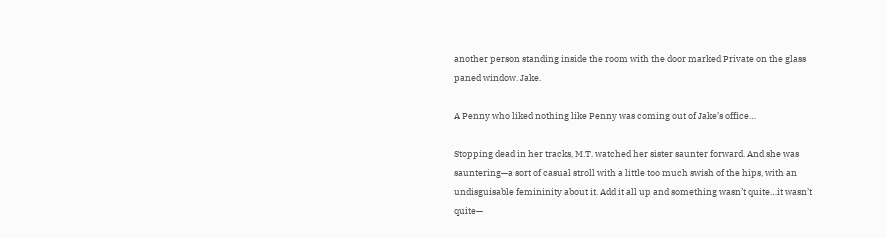another person standing inside the room with the door marked Private on the glass paned window. Jake.

A Penny who liked nothing like Penny was coming out of Jake’s office…

Stopping dead in her tracks, M.T. watched her sister saunter forward. And she was sauntering—a sort of casual stroll with a little too much swish of the hips, with an undisguisable femininity about it. Add it all up and something wasn’t quite…it wasn’t quite—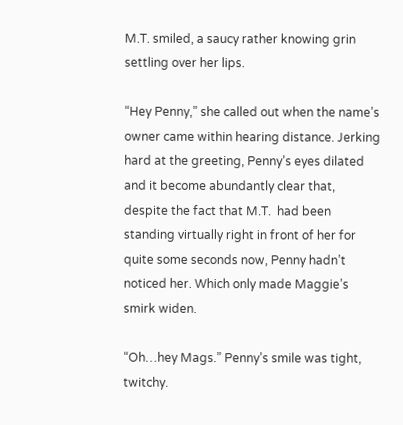M.T. smiled, a saucy rather knowing grin settling over her lips.

“Hey Penny,” she called out when the name’s owner came within hearing distance. Jerking hard at the greeting, Penny’s eyes dilated and it become abundantly clear that, despite the fact that M.T.  had been standing virtually right in front of her for quite some seconds now, Penny hadn’t noticed her. Which only made Maggie’s smirk widen.

“Oh…hey Mags.” Penny’s smile was tight, twitchy.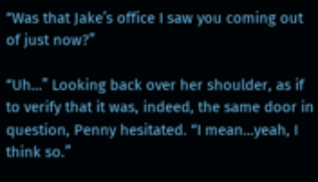“Was that Jake’s office I saw you coming out of just now?”

“Uh…” Looking back over her shoulder, as if to verify that it was, indeed, the same door in question, Penny hesitated. “I mean…yeah, I think so.”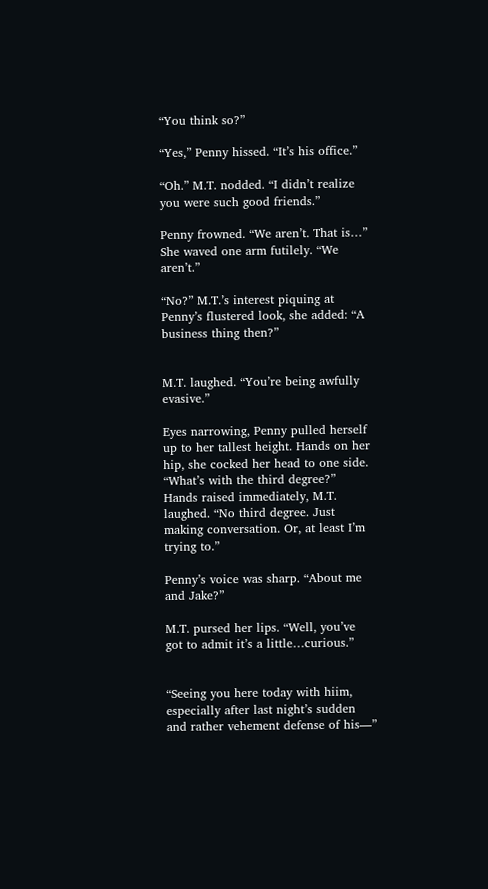“You think so?”

“Yes,” Penny hissed. “It’s his office.”

“Oh.” M.T. nodded. “I didn’t realize you were such good friends.”

Penny frowned. “We aren’t. That is…” She waved one arm futilely. “We aren’t.”

“No?” M.T.’s interest piquing at Penny’s flustered look, she added: “A business thing then?”


M.T. laughed. “You’re being awfully evasive.”

Eyes narrowing, Penny pulled herself up to her tallest height. Hands on her hip, she cocked her head to one side. “What’s with the third degree?”
Hands raised immediately, M.T. laughed. “No third degree. Just making conversation. Or, at least I’m trying to.”

Penny’s voice was sharp. “About me and Jake?”

M.T. pursed her lips. “Well, you’ve got to admit it’s a little…curious.”


“Seeing you here today with hiim, especially after last night’s sudden and rather vehement defense of his—”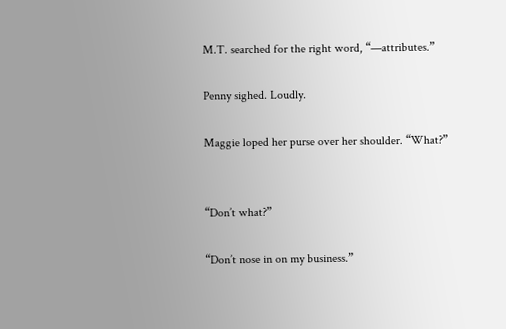M.T. searched for the right word, “—attributes.”

Penny sighed. Loudly.

Maggie loped her purse over her shoulder. “What?”


“Don’t what?”

“Don’t nose in on my business.”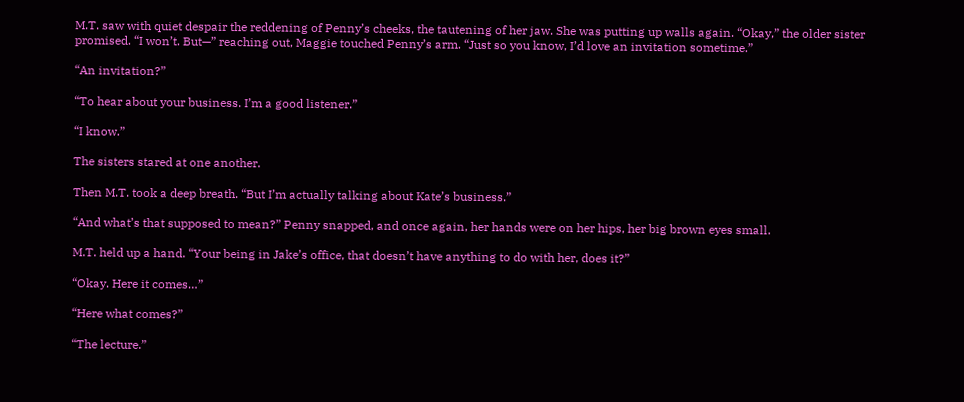M.T. saw with quiet despair the reddening of Penny’s cheeks, the tautening of her jaw. She was putting up walls again. “Okay,” the older sister promised. “I won’t. But—” reaching out, Maggie touched Penny’s arm. “Just so you know, I’d love an invitation sometime.”

“An invitation?”

“To hear about your business. I’m a good listener.”

“I know.”

The sisters stared at one another.

Then M.T. took a deep breath. “But I’m actually talking about Kate’s business.”

“And what’s that supposed to mean?” Penny snapped, and once again, her hands were on her hips, her big brown eyes small.

M.T. held up a hand. “Your being in Jake’s office, that doesn’t have anything to do with her, does it?”

“Okay. Here it comes…”

“Here what comes?”

“The lecture.”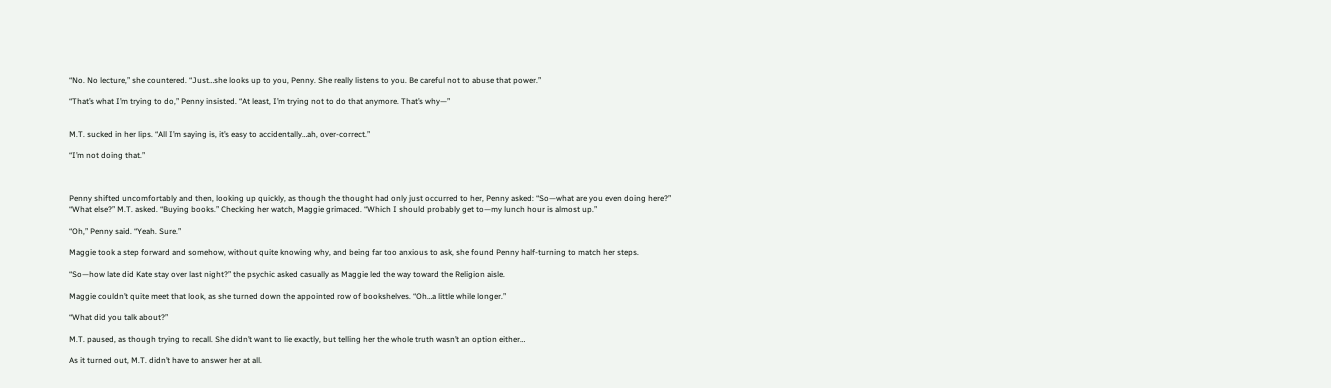“No. No lecture,” she countered. “Just…she looks up to you, Penny. She really listens to you. Be careful not to abuse that power.”

“That’s what I’m trying to do,” Penny insisted. “At least, I’m trying not to do that anymore. That’s why—”


M.T. sucked in her lips. “All I’m saying is, it’s easy to accidentally…ah, over-correct.”

“I’m not doing that.”



Penny shifted uncomfortably and then, looking up quickly, as though the thought had only just occurred to her, Penny asked: “So—what are you even doing here?”
“What else?” M.T. asked. “Buying books.” Checking her watch, Maggie grimaced. “Which I should probably get to—my lunch hour is almost up.”

“Oh,” Penny said. “Yeah. Sure.”

Maggie took a step forward and somehow, without quite knowing why, and being far too anxious to ask, she found Penny half-turning to match her steps.

“So—how late did Kate stay over last night?” the psychic asked casually as Maggie led the way toward the Religion aisle.

Maggie couldn’t quite meet that look, as she turned down the appointed row of bookshelves. “Oh…a little while longer.”

“What did you talk about?”

M.T. paused, as though trying to recall. She didn’t want to lie exactly, but telling her the whole truth wasn’t an option either…

As it turned out, M.T. didn’t have to answer her at all.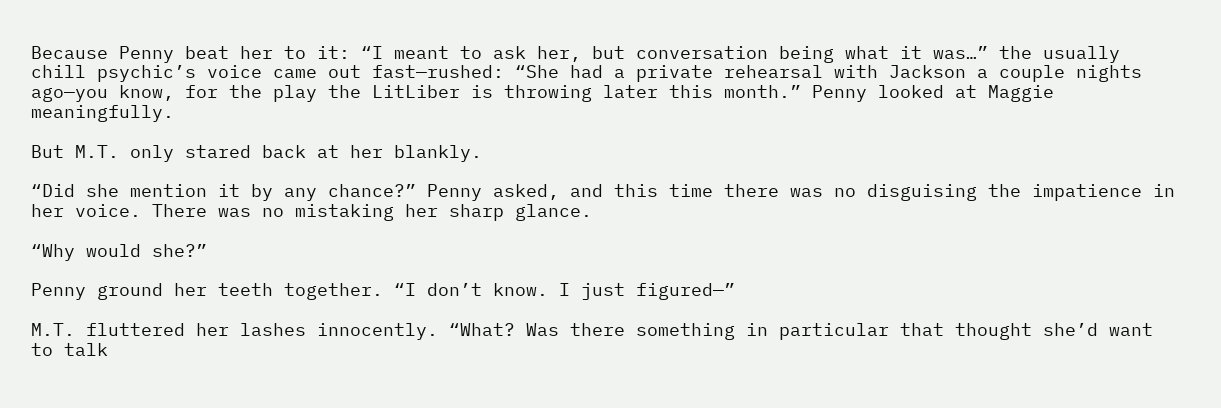Because Penny beat her to it: “I meant to ask her, but conversation being what it was…” the usually chill psychic’s voice came out fast—rushed: “She had a private rehearsal with Jackson a couple nights ago—you know, for the play the LitLiber is throwing later this month.” Penny looked at Maggie meaningfully.

But M.T. only stared back at her blankly.

“Did she mention it by any chance?” Penny asked, and this time there was no disguising the impatience in her voice. There was no mistaking her sharp glance.

“Why would she?”

Penny ground her teeth together. “I don’t know. I just figured—”

M.T. fluttered her lashes innocently. “What? Was there something in particular that thought she’d want to talk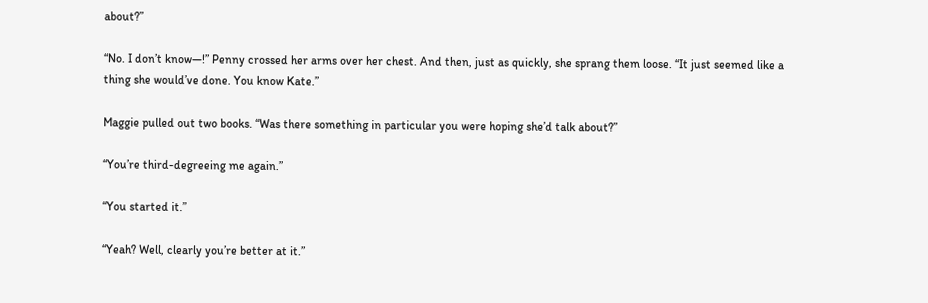about?”

“No. I don’t know—!” Penny crossed her arms over her chest. And then, just as quickly, she sprang them loose. “It just seemed like a thing she would’ve done. You know Kate.”

Maggie pulled out two books. “Was there something in particular you were hoping she’d talk about?”

“You’re third-degreeing me again.”

“You started it.”

“Yeah? Well, clearly you’re better at it.”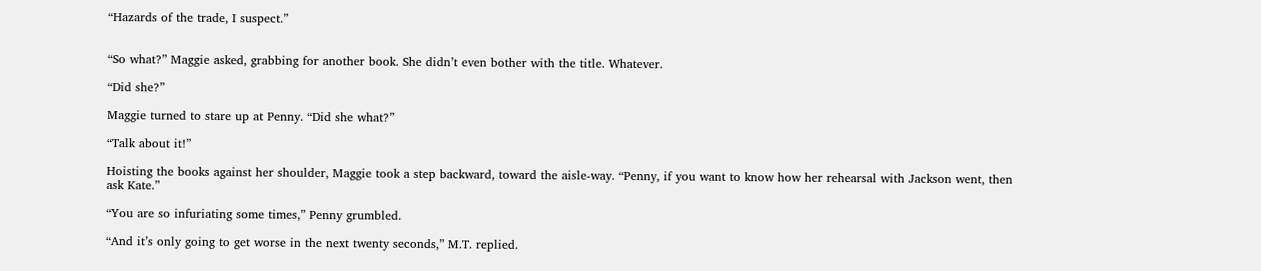“Hazards of the trade, I suspect.”


“So what?” Maggie asked, grabbing for another book. She didn’t even bother with the title. Whatever.

“Did she?”

Maggie turned to stare up at Penny. “Did she what?”

“Talk about it!”

Hoisting the books against her shoulder, Maggie took a step backward, toward the aisle-way. “Penny, if you want to know how her rehearsal with Jackson went, then ask Kate.”

“You are so infuriating some times,” Penny grumbled.

“And it’s only going to get worse in the next twenty seconds,” M.T. replied.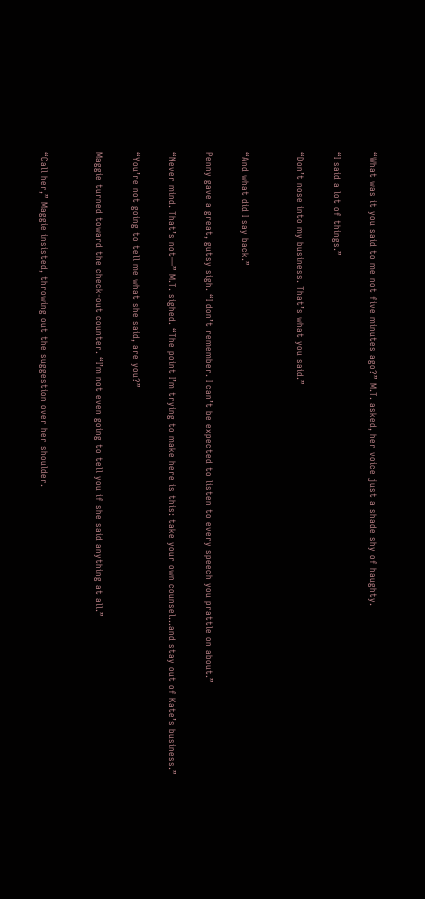“What was it you said to me not five minutes ago?” M.T. asked, her voice just a shade shy of haughty.

“I said a lot of things.”

“Don’t nose into my business. That’s what you said.”


“And what did I say back.”

Penny gave a great, gutsy sigh. “I don’t remember. I can’t be expected to listen to every speech you prattle on about.”

“Never mind. That’s not—” M.T. sighed. “The point I’m trying to make here is this: take your own counsel…and stay out of Kate’s business.”

“You’re not going to tell me what she said, are you?”

Maggie turned toward the check-out counter. “I’m not even going to tell you if she said anything at all.”


“Call her,” Maggie insisted, throwing out the suggestion over her shoulder.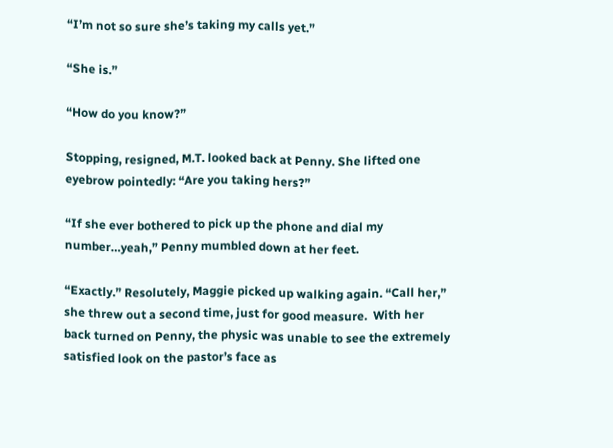“I’m not so sure she’s taking my calls yet.”

“She is.”

“How do you know?”

Stopping, resigned, M.T. looked back at Penny. She lifted one eyebrow pointedly: “Are you taking hers?”

“If she ever bothered to pick up the phone and dial my number…yeah,” Penny mumbled down at her feet.

“Exactly.” Resolutely, Maggie picked up walking again. “Call her,” she threw out a second time, just for good measure.  With her back turned on Penny, the physic was unable to see the extremely satisfied look on the pastor’s face as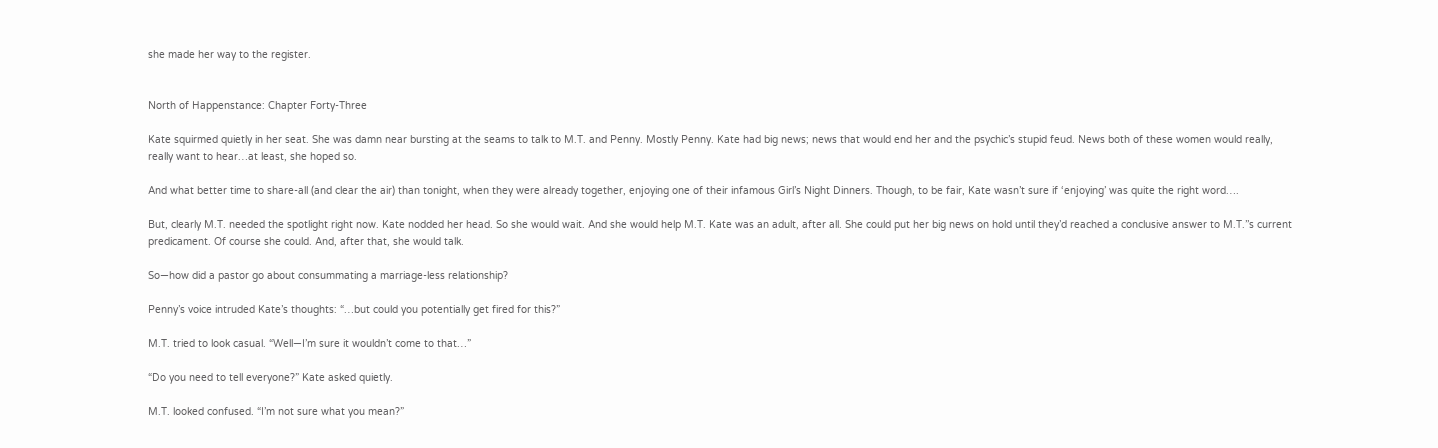she made her way to the register.


North of Happenstance: Chapter Forty-Three

Kate squirmed quietly in her seat. She was damn near bursting at the seams to talk to M.T. and Penny. Mostly Penny. Kate had big news; news that would end her and the psychic’s stupid feud. News both of these women would really, really want to hear…at least, she hoped so.

And what better time to share-all (and clear the air) than tonight, when they were already together, enjoying one of their infamous Girl’s Night Dinners. Though, to be fair, Kate wasn’t sure if ‘enjoying’ was quite the right word….

But, clearly M.T. needed the spotlight right now. Kate nodded her head. So she would wait. And she would help M.T. Kate was an adult, after all. She could put her big news on hold until they’d reached a conclusive answer to M.T.’’s current predicament. Of course she could. And, after that, she would talk.

So—how did a pastor go about consummating a marriage-less relationship?

Penny’s voice intruded Kate’s thoughts: “…but could you potentially get fired for this?”

M.T. tried to look casual. “Well—I’m sure it wouldn’t come to that…”

“Do you need to tell everyone?” Kate asked quietly.

M.T. looked confused. “I’m not sure what you mean?”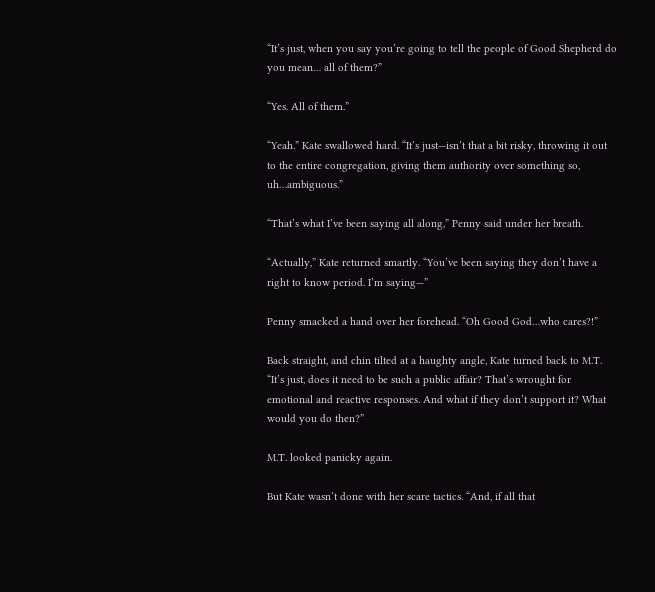“It’s just, when you say you’re going to tell the people of Good Shepherd do you mean… all of them?”

“Yes. All of them.”

“Yeah.” Kate swallowed hard. “It’s just—isn’t that a bit risky, throwing it out to the entire congregation, giving them authority over something so, uh…ambiguous.”

“That’s what I’ve been saying all along,” Penny said under her breath.

“Actually,” Kate returned smartly. “You’ve been saying they don’t have a right to know period. I’m saying—”

Penny smacked a hand over her forehead. “Oh Good God…who cares?!”

Back straight, and chin tilted at a haughty angle, Kate turned back to M.T. “It’s just, does it need to be such a public affair? That’s wrought for emotional and reactive responses. And what if they don’t support it? What would you do then?”

M.T. looked panicky again.

But Kate wasn’t done with her scare tactics. “And, if all that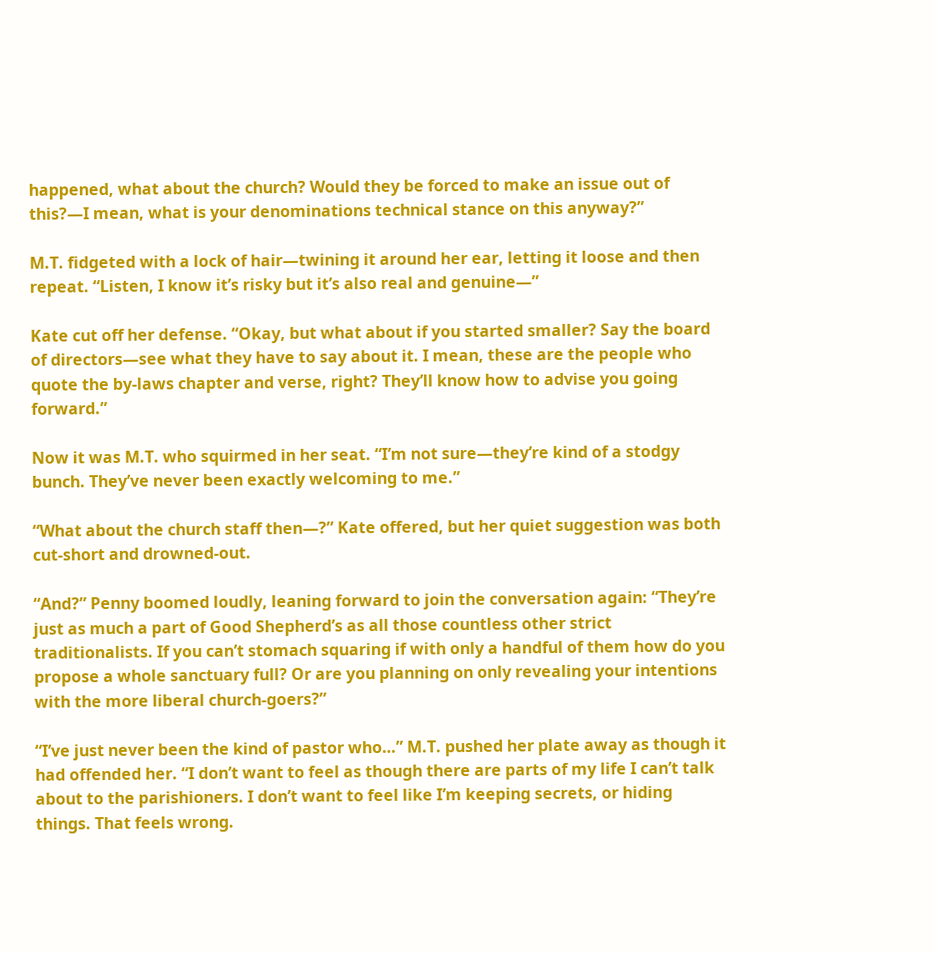happened, what about the church? Would they be forced to make an issue out of this?—I mean, what is your denominations technical stance on this anyway?”

M.T. fidgeted with a lock of hair—twining it around her ear, letting it loose and then repeat. “Listen, I know it’s risky but it’s also real and genuine—”

Kate cut off her defense. “Okay, but what about if you started smaller? Say the board of directors—see what they have to say about it. I mean, these are the people who quote the by-laws chapter and verse, right? They’ll know how to advise you going forward.”

Now it was M.T. who squirmed in her seat. “I’m not sure—they’re kind of a stodgy bunch. They’ve never been exactly welcoming to me.”

“What about the church staff then—?” Kate offered, but her quiet suggestion was both cut-short and drowned-out.

“And?” Penny boomed loudly, leaning forward to join the conversation again: “They’re just as much a part of Good Shepherd’s as all those countless other strict traditionalists. If you can’t stomach squaring if with only a handful of them how do you propose a whole sanctuary full? Or are you planning on only revealing your intentions with the more liberal church-goers?”

“I’ve just never been the kind of pastor who…” M.T. pushed her plate away as though it had offended her. “I don’t want to feel as though there are parts of my life I can’t talk about to the parishioners. I don’t want to feel like I’m keeping secrets, or hiding things. That feels wrong.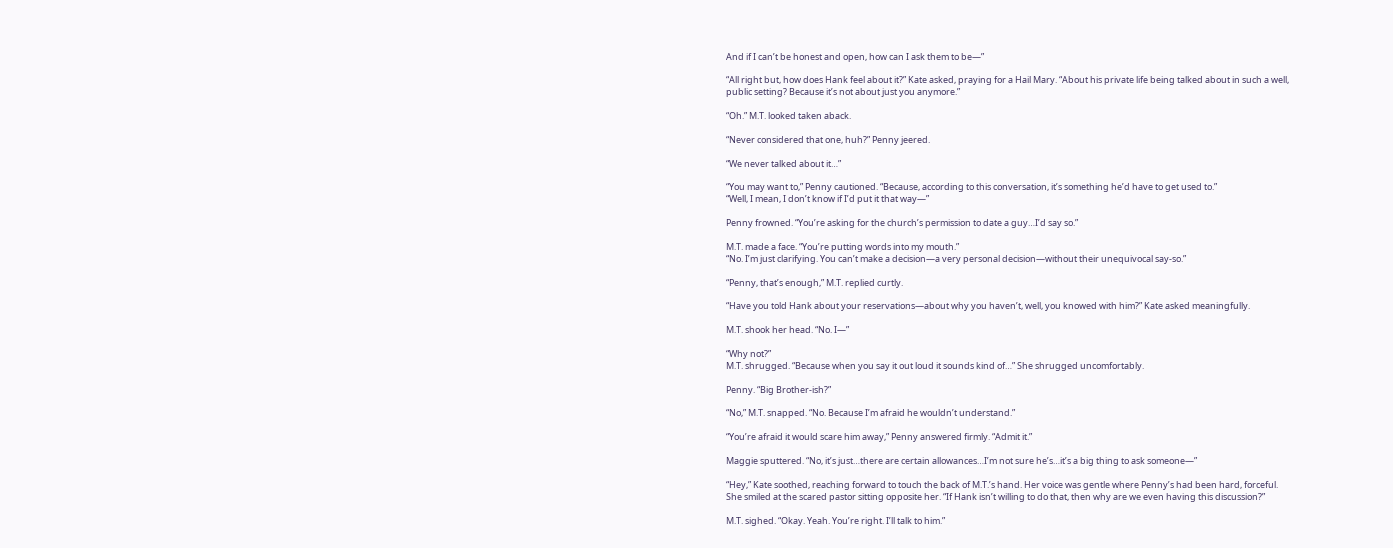And if I can’t be honest and open, how can I ask them to be—”

“All right but, how does Hank feel about it?” Kate asked, praying for a Hail Mary. “About his private life being talked about in such a well, public setting? Because it’s not about just you anymore.”

“Oh.” M.T. looked taken aback.

“Never considered that one, huh?” Penny jeered.

“We never talked about it…”

“You may want to,” Penny cautioned. “Because, according to this conversation, it’s something he’d have to get used to.”
“Well, I mean, I don’t know if I’d put it that way—”

Penny frowned. “You’re asking for the church’s permission to date a guy…I’d say so.”

M.T. made a face. “You’re putting words into my mouth.”
“No. I’m just clarifying. You can’t make a decision—a very personal decision—without their unequivocal say-so.”

“Penny, that’s enough,” M.T. replied curtly.

“Have you told Hank about your reservations—about why you haven’t, well, you knowed with him?” Kate asked meaningfully.

M.T. shook her head. “No. I—”

“Why not?”
M.T. shrugged. “Because when you say it out loud it sounds kind of…” She shrugged uncomfortably.

Penny. “Big Brother-ish?”

“No,” M.T. snapped. “No. Because I’m afraid he wouldn’t understand.”

“You’re afraid it would scare him away,” Penny answered firmly. “Admit it.”

Maggie sputtered. “No, it’s just…there are certain allowances…I’m not sure he’s…it’s a big thing to ask someone—”

“Hey,” Kate soothed, reaching forward to touch the back of M.T.’s hand. Her voice was gentle where Penny’s had been hard, forceful. She smiled at the scared pastor sitting opposite her. “If Hank isn’t willing to do that, then why are we even having this discussion?”

M.T. sighed. “Okay. Yeah. You’re right. I’ll talk to him.”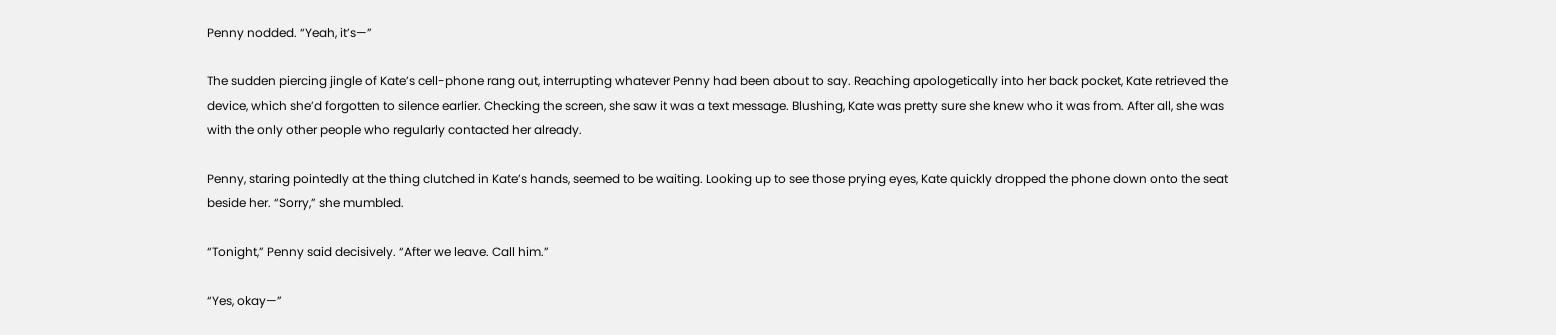Penny nodded. “Yeah, it’s—”

The sudden piercing jingle of Kate’s cell-phone rang out, interrupting whatever Penny had been about to say. Reaching apologetically into her back pocket, Kate retrieved the device, which she’d forgotten to silence earlier. Checking the screen, she saw it was a text message. Blushing, Kate was pretty sure she knew who it was from. After all, she was with the only other people who regularly contacted her already.

Penny, staring pointedly at the thing clutched in Kate’s hands, seemed to be waiting. Looking up to see those prying eyes, Kate quickly dropped the phone down onto the seat beside her. “Sorry,” she mumbled.

“Tonight,” Penny said decisively. “After we leave. Call him.”

“Yes, okay—”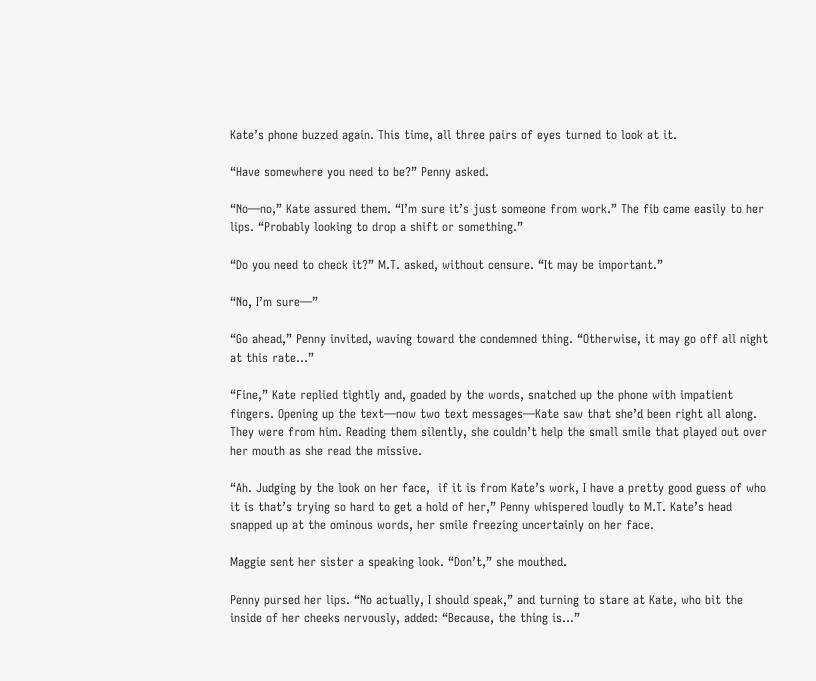Kate’s phone buzzed again. This time, all three pairs of eyes turned to look at it.

“Have somewhere you need to be?” Penny asked.

“No—no,” Kate assured them. “I’m sure it’s just someone from work.” The fib came easily to her lips. “Probably looking to drop a shift or something.”

“Do you need to check it?” M.T. asked, without censure. “It may be important.”

“No, I’m sure—”

“Go ahead,” Penny invited, waving toward the condemned thing. “Otherwise, it may go off all night at this rate…”

“Fine,” Kate replied tightly and, goaded by the words, snatched up the phone with impatient fingers. Opening up the text—now two text messages—Kate saw that she’d been right all along. They were from him. Reading them silently, she couldn’t help the small smile that played out over her mouth as she read the missive.

“Ah. Judging by the look on her face,  if it is from Kate’s work, I have a pretty good guess of who it is that’s trying so hard to get a hold of her,” Penny whispered loudly to M.T. Kate’s head snapped up at the ominous words, her smile freezing uncertainly on her face.

Maggie sent her sister a speaking look. “Don’t,” she mouthed.

Penny pursed her lips. “No actually, I should speak,” and turning to stare at Kate, who bit the inside of her cheeks nervously, added: “Because, the thing is…”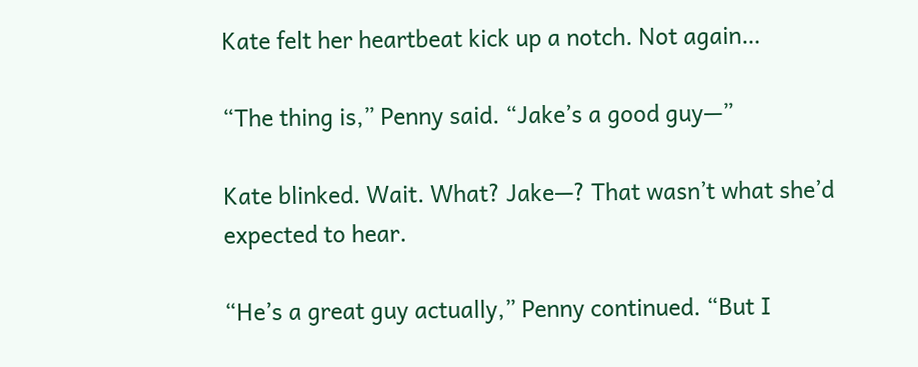Kate felt her heartbeat kick up a notch. Not again…

“The thing is,” Penny said. “Jake’s a good guy—”

Kate blinked. Wait. What? Jake—? That wasn’t what she’d expected to hear.

“He’s a great guy actually,” Penny continued. “But I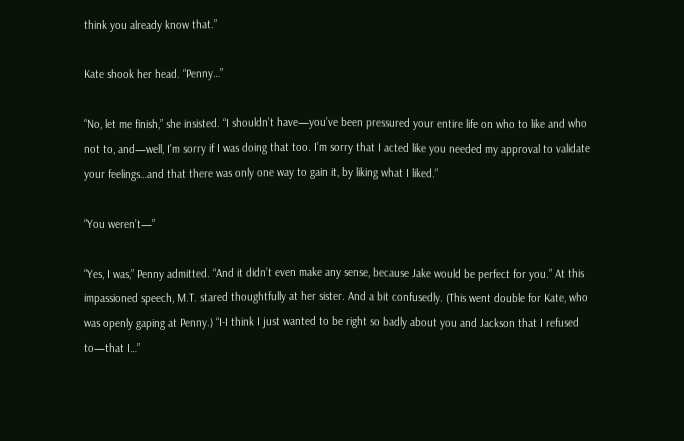think you already know that.”

Kate shook her head. “Penny…”

“No, let me finish,” she insisted. “I shouldn’t have—you’ve been pressured your entire life on who to like and who not to, and—well, I’m sorry if I was doing that too. I’m sorry that I acted like you needed my approval to validate your feelings…and that there was only one way to gain it, by liking what I liked.”

“You weren’t—”

“Yes, I was,” Penny admitted. “And it didn’t even make any sense, because Jake would be perfect for you.” At this impassioned speech, M.T. stared thoughtfully at her sister. And a bit confusedly. (This went double for Kate, who was openly gaping at Penny.) “I-I think I just wanted to be right so badly about you and Jackson that I refused to—that I…”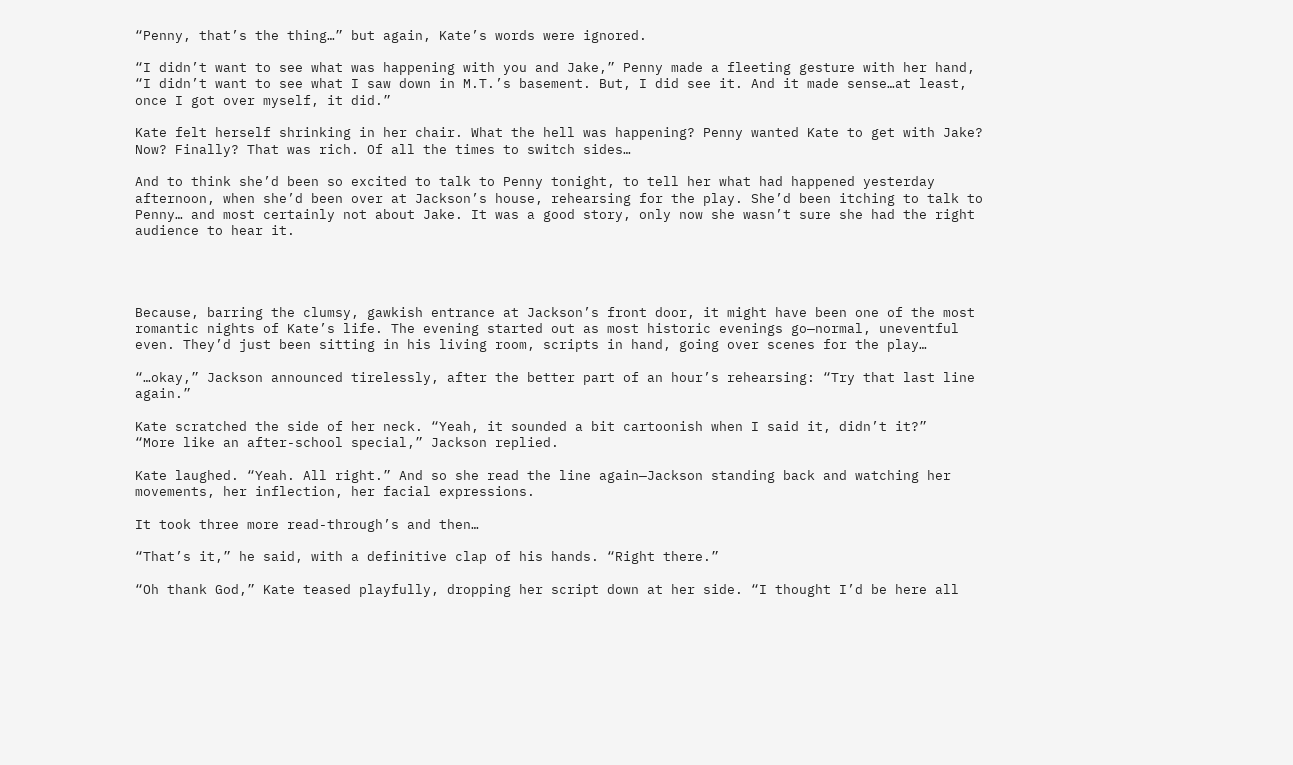“Penny, that’s the thing…” but again, Kate’s words were ignored.

“I didn’t want to see what was happening with you and Jake,” Penny made a fleeting gesture with her hand, “I didn’t want to see what I saw down in M.T.’s basement. But, I did see it. And it made sense…at least, once I got over myself, it did.”

Kate felt herself shrinking in her chair. What the hell was happening? Penny wanted Kate to get with Jake? Now? Finally? That was rich. Of all the times to switch sides…

And to think she’d been so excited to talk to Penny tonight, to tell her what had happened yesterday afternoon, when she’d been over at Jackson’s house, rehearsing for the play. She’d been itching to talk to Penny… and most certainly not about Jake. It was a good story, only now she wasn’t sure she had the right audience to hear it.




Because, barring the clumsy, gawkish entrance at Jackson’s front door, it might have been one of the most romantic nights of Kate’s life. The evening started out as most historic evenings go—normal, uneventful even. They’d just been sitting in his living room, scripts in hand, going over scenes for the play…

“…okay,” Jackson announced tirelessly, after the better part of an hour’s rehearsing: “Try that last line again.”

Kate scratched the side of her neck. “Yeah, it sounded a bit cartoonish when I said it, didn’t it?”
“More like an after-school special,” Jackson replied.

Kate laughed. “Yeah. All right.” And so she read the line again—Jackson standing back and watching her movements, her inflection, her facial expressions.

It took three more read-through’s and then…

“That’s it,” he said, with a definitive clap of his hands. “Right there.”

“Oh thank God,” Kate teased playfully, dropping her script down at her side. “I thought I’d be here all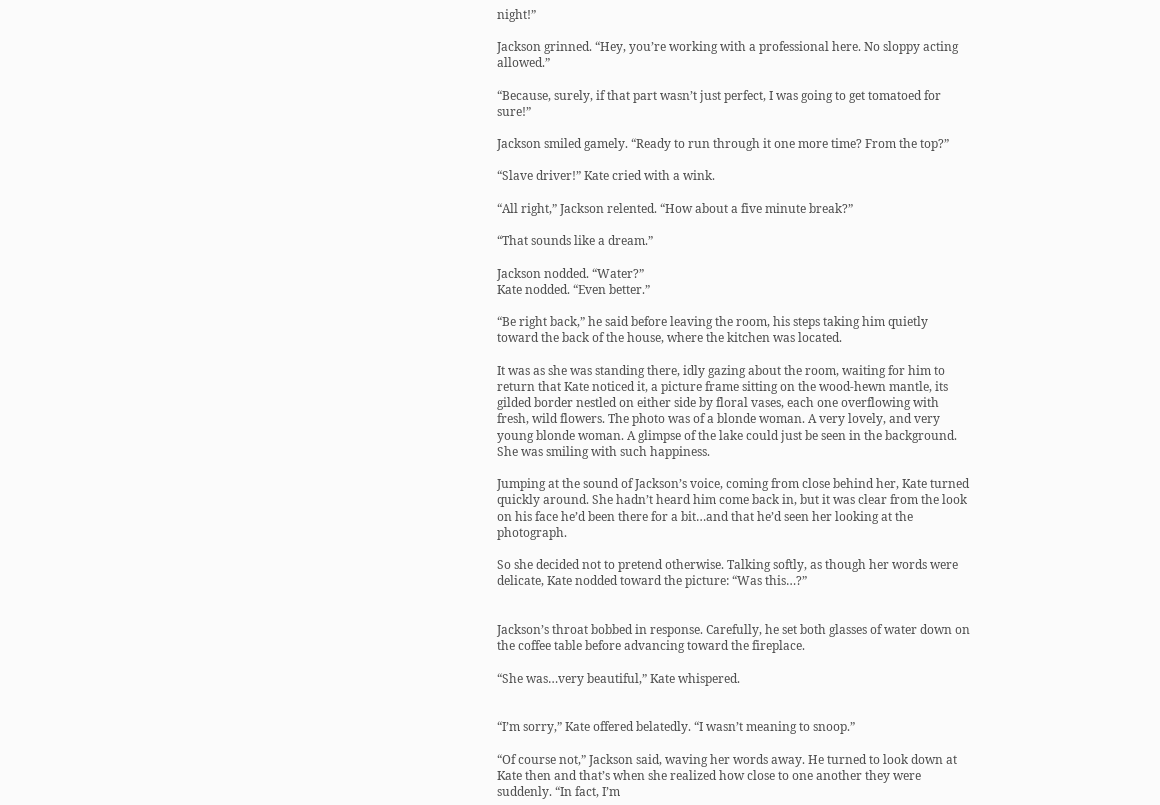night!”

Jackson grinned. “Hey, you’re working with a professional here. No sloppy acting allowed.”

“Because, surely, if that part wasn’t just perfect, I was going to get tomatoed for sure!”

Jackson smiled gamely. “Ready to run through it one more time? From the top?”

“Slave driver!” Kate cried with a wink.

“All right,” Jackson relented. “How about a five minute break?”

“That sounds like a dream.”

Jackson nodded. “Water?”
Kate nodded. “Even better.”

“Be right back,” he said before leaving the room, his steps taking him quietly toward the back of the house, where the kitchen was located.

It was as she was standing there, idly gazing about the room, waiting for him to return that Kate noticed it, a picture frame sitting on the wood-hewn mantle, its gilded border nestled on either side by floral vases, each one overflowing with fresh, wild flowers. The photo was of a blonde woman. A very lovely, and very young blonde woman. A glimpse of the lake could just be seen in the background. She was smiling with such happiness.

Jumping at the sound of Jackson’s voice, coming from close behind her, Kate turned quickly around. She hadn’t heard him come back in, but it was clear from the look on his face he’d been there for a bit…and that he’d seen her looking at the photograph.

So she decided not to pretend otherwise. Talking softly, as though her words were delicate, Kate nodded toward the picture: “Was this…?”


Jackson’s throat bobbed in response. Carefully, he set both glasses of water down on the coffee table before advancing toward the fireplace.

“She was…very beautiful,” Kate whispered.


“I’m sorry,” Kate offered belatedly. “I wasn’t meaning to snoop.”

“Of course not,” Jackson said, waving her words away. He turned to look down at Kate then and that’s when she realized how close to one another they were suddenly. “In fact, I’m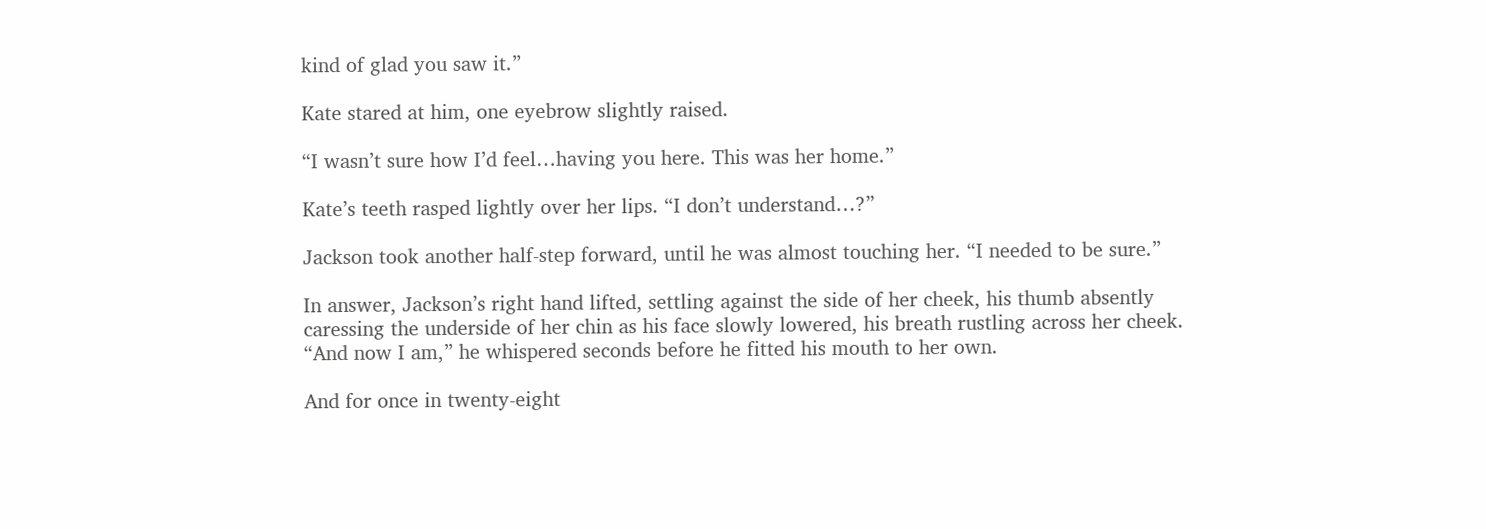kind of glad you saw it.”

Kate stared at him, one eyebrow slightly raised.

“I wasn’t sure how I’d feel…having you here. This was her home.”

Kate’s teeth rasped lightly over her lips. “I don’t understand…?”

Jackson took another half-step forward, until he was almost touching her. “I needed to be sure.”

In answer, Jackson’s right hand lifted, settling against the side of her cheek, his thumb absently caressing the underside of her chin as his face slowly lowered, his breath rustling across her cheek. “And now I am,” he whispered seconds before he fitted his mouth to her own.

And for once in twenty-eight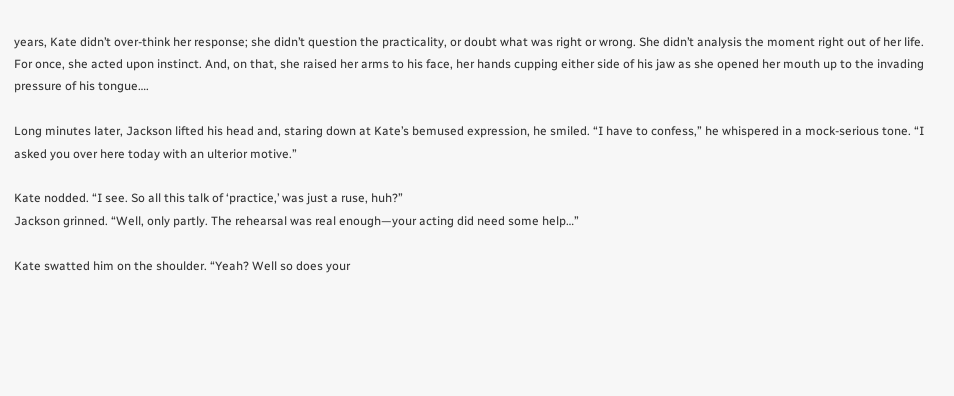years, Kate didn’t over-think her response; she didn’t question the practicality, or doubt what was right or wrong. She didn’t analysis the moment right out of her life. For once, she acted upon instinct. And, on that, she raised her arms to his face, her hands cupping either side of his jaw as she opened her mouth up to the invading pressure of his tongue….

Long minutes later, Jackson lifted his head and, staring down at Kate’s bemused expression, he smiled. “I have to confess,” he whispered in a mock-serious tone. “I asked you over here today with an ulterior motive.”

Kate nodded. “I see. So all this talk of ‘practice,’ was just a ruse, huh?”
Jackson grinned. “Well, only partly. The rehearsal was real enough—your acting did need some help…”

Kate swatted him on the shoulder. “Yeah? Well so does your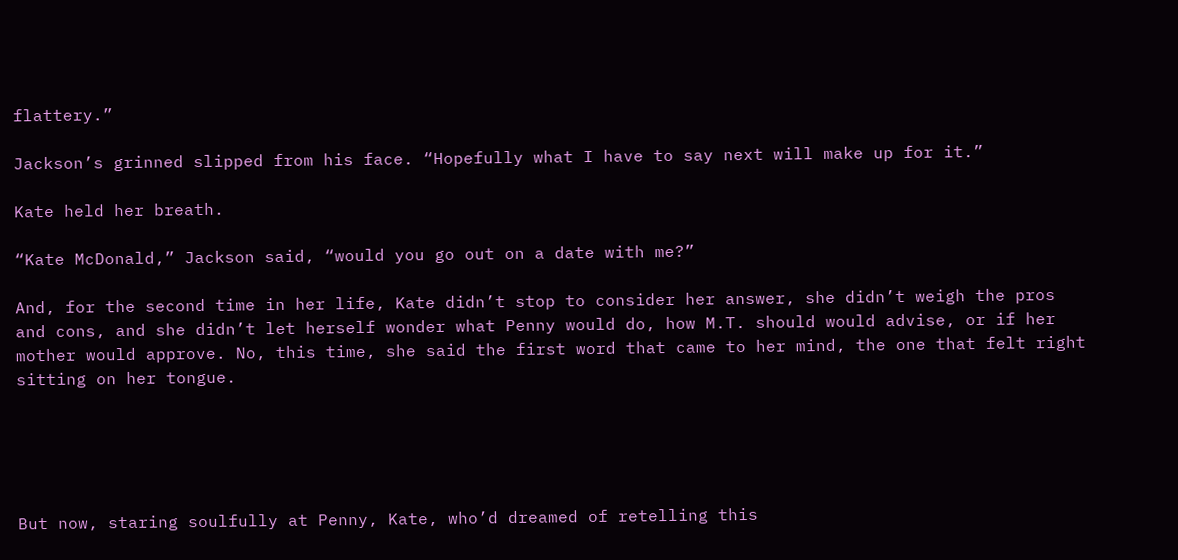flattery.”

Jackson’s grinned slipped from his face. “Hopefully what I have to say next will make up for it.”

Kate held her breath.

“Kate McDonald,” Jackson said, “would you go out on a date with me?”

And, for the second time in her life, Kate didn’t stop to consider her answer, she didn’t weigh the pros and cons, and she didn’t let herself wonder what Penny would do, how M.T. should would advise, or if her mother would approve. No, this time, she said the first word that came to her mind, the one that felt right sitting on her tongue.





But now, staring soulfully at Penny, Kate, who’d dreamed of retelling this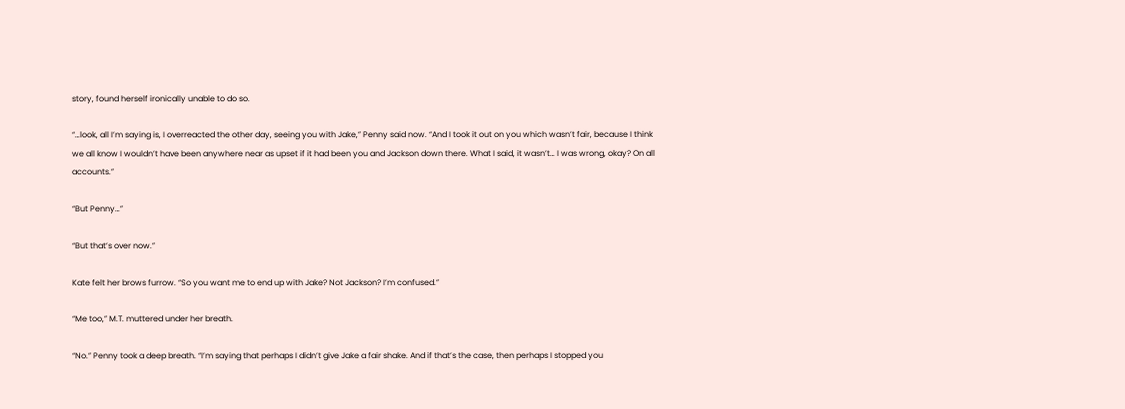story, found herself ironically unable to do so.

“…look, all I’m saying is, I overreacted the other day, seeing you with Jake,” Penny said now. “And I took it out on you which wasn’t fair, because I think we all know I wouldn’t have been anywhere near as upset if it had been you and Jackson down there. What I said, it wasn’t… I was wrong, okay? On all accounts.”

“But Penny…”

“But that’s over now.”

Kate felt her brows furrow. “So you want me to end up with Jake? Not Jackson? I’m confused.”

“Me too,” M.T. muttered under her breath.

“No.” Penny took a deep breath. “I’m saying that perhaps I didn’t give Jake a fair shake. And if that’s the case, then perhaps I stopped you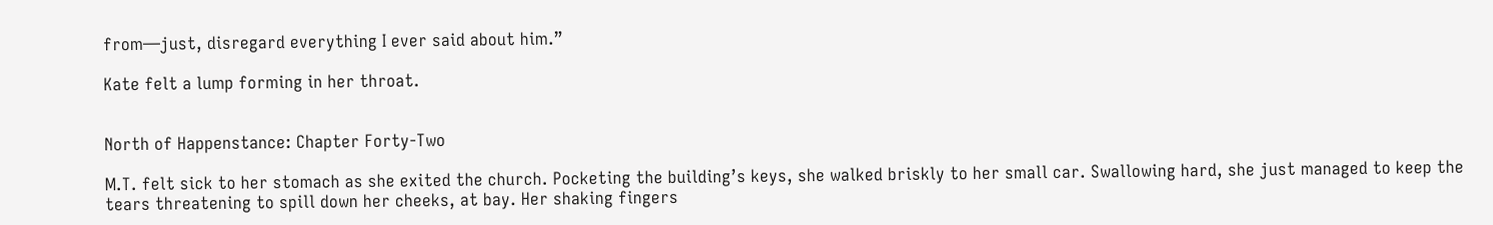from—just, disregard everything I ever said about him.”

Kate felt a lump forming in her throat.


North of Happenstance: Chapter Forty-Two

M.T. felt sick to her stomach as she exited the church. Pocketing the building’s keys, she walked briskly to her small car. Swallowing hard, she just managed to keep the tears threatening to spill down her cheeks, at bay. Her shaking fingers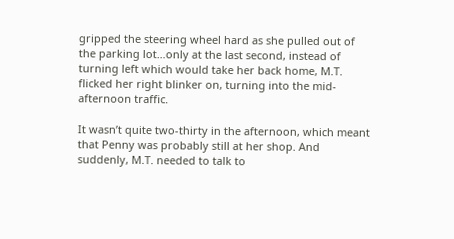gripped the steering wheel hard as she pulled out of the parking lot…only at the last second, instead of turning left which would take her back home, M.T. flicked her right blinker on, turning into the mid-afternoon traffic.

It wasn’t quite two-thirty in the afternoon, which meant that Penny was probably still at her shop. And suddenly, M.T. needed to talk to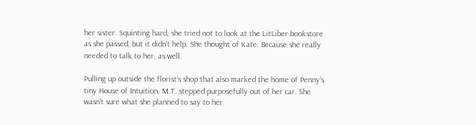her sister. Squinting hard, she tried not to look at the LitLiber bookstore as she passed, but it didn’t help. She thought of Kate. Because she really needed to talk to her, as well.

Pulling up outside the florist’s shop that also marked the home of Penny’s tiny House of Intuition, M.T. stepped purposefully out of her car. She wasn’t sure what she planned to say to her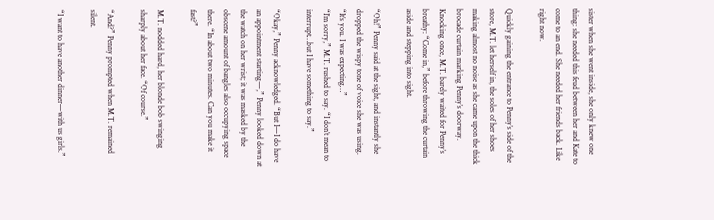sister when she went inside, she only knew one thing: she needed this feud between her and Kate to come to an end. She needed her friends back. Like right now.

Quickly gaining the entrance to Penny’s side of the store, M.T. let herself in, the soles of her shoes making almost no noise as she came upon the thick brocade curtain marking Penny’s doorway. Knocking once, M.T. barely waited for Penny’s breathy: “Come in,” before throwing the curtain aside and stepping into sight.

“Oh!” Penny said at the sight, and instantly she dropped the wispy tone of voice she was using. “It’s you. I was expecting…”
“I’m sorry,” M.T. rushed to say. “I don’t mean to interrupt…but I have something to say.”

“Okay,” Penny acknowledged. “But I—I do have an appointment starting—,” Penny looked down at the watch on her wrist; it was masked by the obscene amount of bangles also occupying space there. “In about two minutes. Can you make it fast?”

M.T. nodded hard, her blonde bob swinging sharply about her face. “Of course.”

“And?” Penny prompted when M.T. remained silent.

“I want to have another dinner—with us girls.”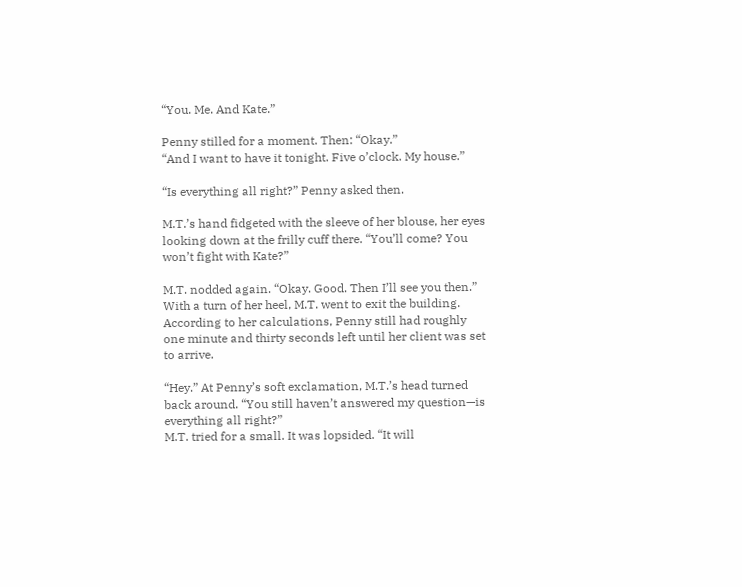“You. Me. And Kate.”

Penny stilled for a moment. Then: “Okay.”
“And I want to have it tonight. Five o’clock. My house.”

“Is everything all right?” Penny asked then.

M.T.’s hand fidgeted with the sleeve of her blouse, her eyes looking down at the frilly cuff there. “You’ll come? You won’t fight with Kate?”

M.T. nodded again. “Okay. Good. Then I’ll see you then.” With a turn of her heel, M.T. went to exit the building. According to her calculations, Penny still had roughly one minute and thirty seconds left until her client was set to arrive.

“Hey.” At Penny’s soft exclamation, M.T.’s head turned back around. “You still haven’t answered my question—is everything all right?”
M.T. tried for a small. It was lopsided. “It will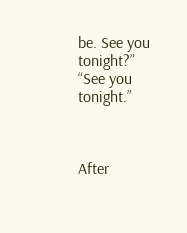be. See you tonight?”
“See you tonight.”



After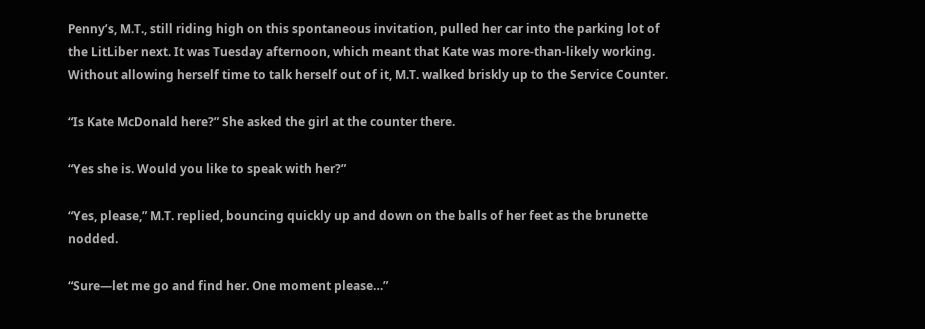Penny’s, M.T., still riding high on this spontaneous invitation, pulled her car into the parking lot of the LitLiber next. It was Tuesday afternoon, which meant that Kate was more-than-likely working. Without allowing herself time to talk herself out of it, M.T. walked briskly up to the Service Counter.

“Is Kate McDonald here?” She asked the girl at the counter there.

“Yes she is. Would you like to speak with her?”

“Yes, please,” M.T. replied, bouncing quickly up and down on the balls of her feet as the brunette nodded.

“Sure—let me go and find her. One moment please…”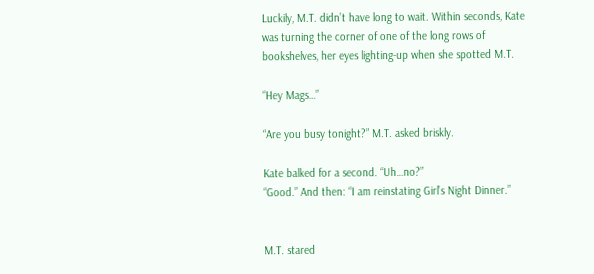Luckily, M.T. didn’t have long to wait. Within seconds, Kate was turning the corner of one of the long rows of bookshelves, her eyes lighting-up when she spotted M.T.

“Hey Mags…”

“Are you busy tonight?” M.T. asked briskly.

Kate balked for a second. “Uh…no?”
“Good.” And then: “I am reinstating Girl’s Night Dinner.”


M.T. stared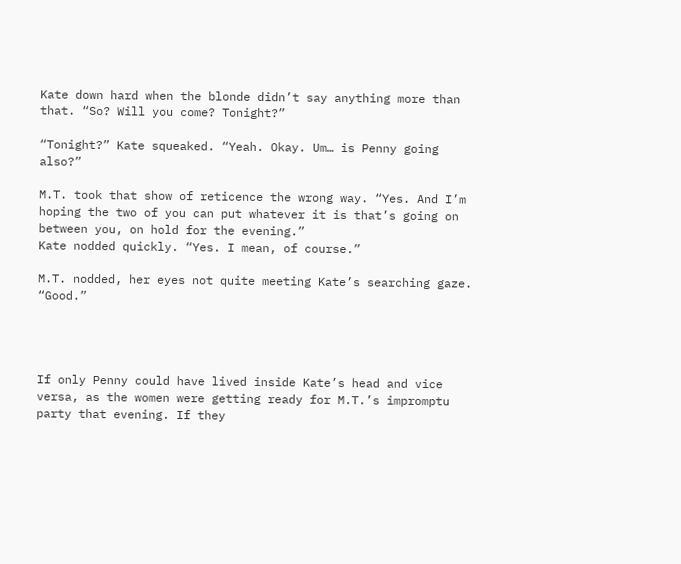Kate down hard when the blonde didn’t say anything more than that. “So? Will you come? Tonight?”

“Tonight?” Kate squeaked. “Yeah. Okay. Um… is Penny going also?”

M.T. took that show of reticence the wrong way. “Yes. And I’m hoping the two of you can put whatever it is that’s going on between you, on hold for the evening.”
Kate nodded quickly. “Yes. I mean, of course.”

M.T. nodded, her eyes not quite meeting Kate’s searching gaze. “Good.”




If only Penny could have lived inside Kate’s head and vice versa, as the women were getting ready for M.T.’s impromptu party that evening. If they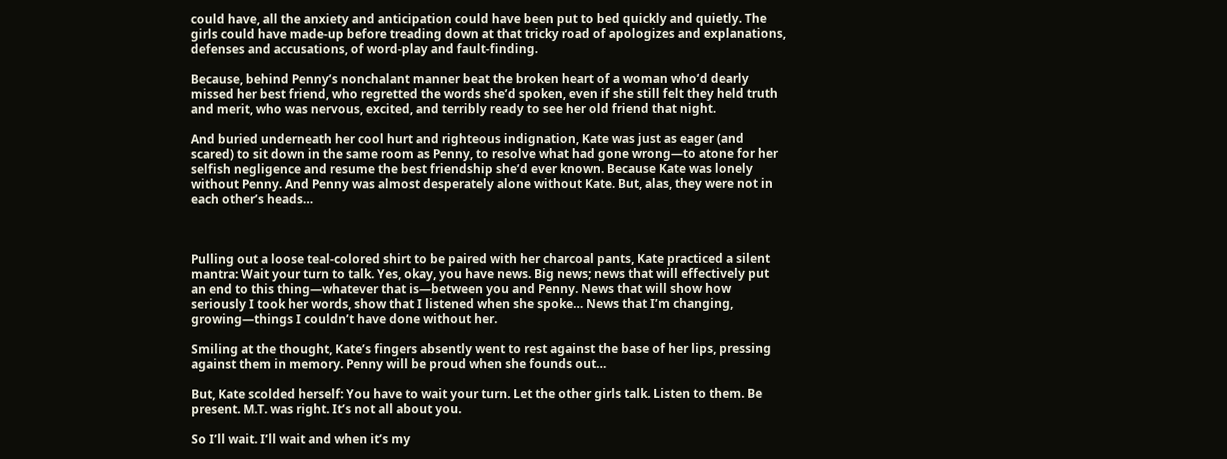could have, all the anxiety and anticipation could have been put to bed quickly and quietly. The girls could have made-up before treading down at that tricky road of apologizes and explanations, defenses and accusations, of word-play and fault-finding.

Because, behind Penny’s nonchalant manner beat the broken heart of a woman who’d dearly missed her best friend, who regretted the words she’d spoken, even if she still felt they held truth and merit, who was nervous, excited, and terribly ready to see her old friend that night.

And buried underneath her cool hurt and righteous indignation, Kate was just as eager (and scared) to sit down in the same room as Penny, to resolve what had gone wrong—to atone for her selfish negligence and resume the best friendship she’d ever known. Because Kate was lonely without Penny. And Penny was almost desperately alone without Kate. But, alas, they were not in each other’s heads…



Pulling out a loose teal-colored shirt to be paired with her charcoal pants, Kate practiced a silent mantra: Wait your turn to talk. Yes, okay, you have news. Big news; news that will effectively put an end to this thing—whatever that is—between you and Penny. News that will show how seriously I took her words, show that I listened when she spoke… News that I’m changing, growing—things I couldn’t have done without her.

Smiling at the thought, Kate’s fingers absently went to rest against the base of her lips, pressing against them in memory. Penny will be proud when she founds out…

But, Kate scolded herself: You have to wait your turn. Let the other girls talk. Listen to them. Be present. M.T. was right. It’s not all about you.

So I’ll wait. I’ll wait and when it’s my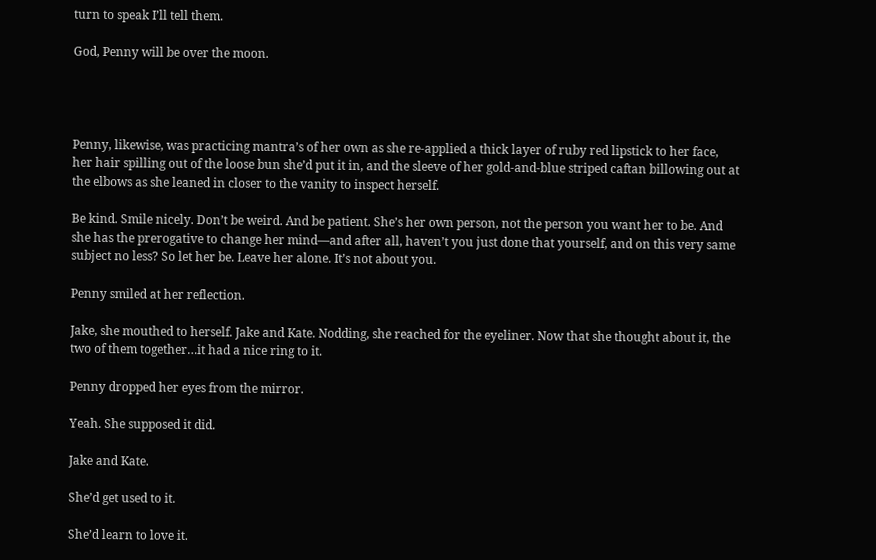turn to speak I’ll tell them.

God, Penny will be over the moon.




Penny, likewise, was practicing mantra’s of her own as she re-applied a thick layer of ruby red lipstick to her face, her hair spilling out of the loose bun she’d put it in, and the sleeve of her gold-and-blue striped caftan billowing out at the elbows as she leaned in closer to the vanity to inspect herself.

Be kind. Smile nicely. Don’t be weird. And be patient. She’s her own person, not the person you want her to be. And she has the prerogative to change her mind—and after all, haven’t you just done that yourself, and on this very same subject no less? So let her be. Leave her alone. It’s not about you.

Penny smiled at her reflection.

Jake, she mouthed to herself. Jake and Kate. Nodding, she reached for the eyeliner. Now that she thought about it, the two of them together…it had a nice ring to it.

Penny dropped her eyes from the mirror.

Yeah. She supposed it did.

Jake and Kate.

She’d get used to it.

She’d learn to love it.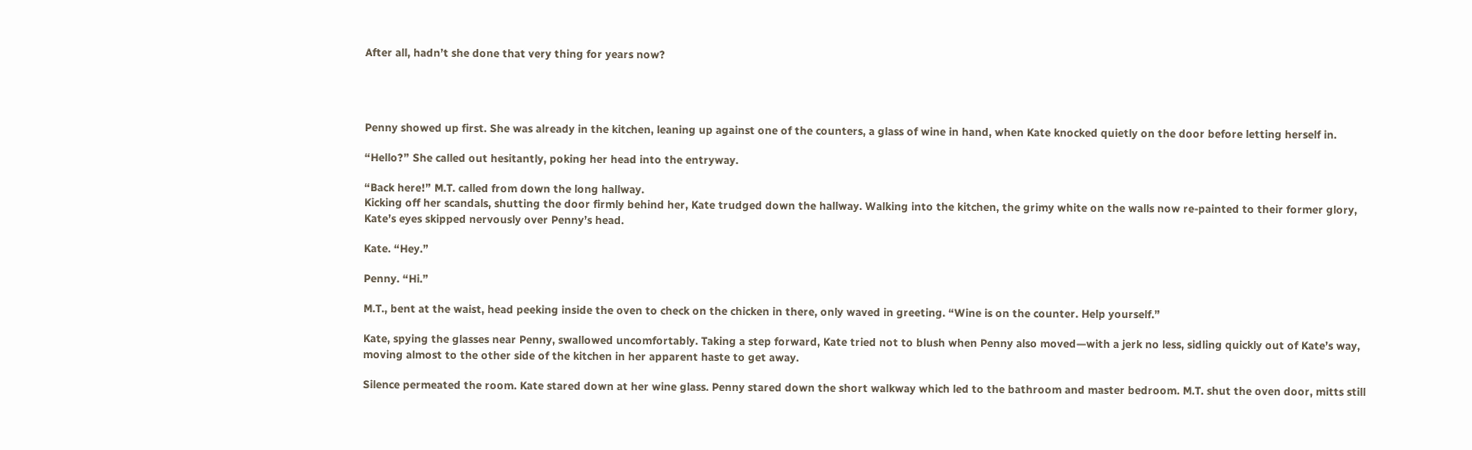After all, hadn’t she done that very thing for years now?




Penny showed up first. She was already in the kitchen, leaning up against one of the counters, a glass of wine in hand, when Kate knocked quietly on the door before letting herself in.

“Hello?” She called out hesitantly, poking her head into the entryway.

“Back here!” M.T. called from down the long hallway.
Kicking off her scandals, shutting the door firmly behind her, Kate trudged down the hallway. Walking into the kitchen, the grimy white on the walls now re-painted to their former glory, Kate’s eyes skipped nervously over Penny’s head.

Kate. “Hey.”

Penny. “Hi.”

M.T., bent at the waist, head peeking inside the oven to check on the chicken in there, only waved in greeting. “Wine is on the counter. Help yourself.”

Kate, spying the glasses near Penny, swallowed uncomfortably. Taking a step forward, Kate tried not to blush when Penny also moved—with a jerk no less, sidling quickly out of Kate’s way, moving almost to the other side of the kitchen in her apparent haste to get away.

Silence permeated the room. Kate stared down at her wine glass. Penny stared down the short walkway which led to the bathroom and master bedroom. M.T. shut the oven door, mitts still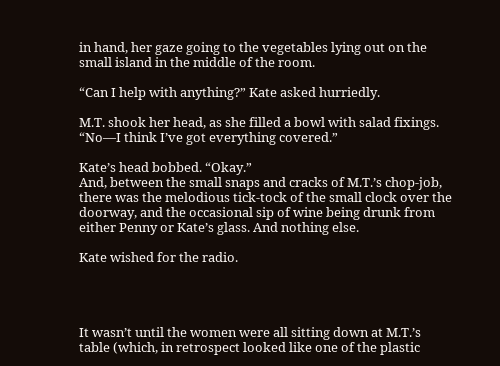in hand, her gaze going to the vegetables lying out on the small island in the middle of the room.

“Can I help with anything?” Kate asked hurriedly.

M.T. shook her head, as she filled a bowl with salad fixings. “No—I think I’ve got everything covered.”

Kate’s head bobbed. “Okay.”
And, between the small snaps and cracks of M.T.’s chop-job, there was the melodious tick-tock of the small clock over the doorway, and the occasional sip of wine being drunk from either Penny or Kate’s glass. And nothing else.

Kate wished for the radio.




It wasn’t until the women were all sitting down at M.T.’s table (which, in retrospect looked like one of the plastic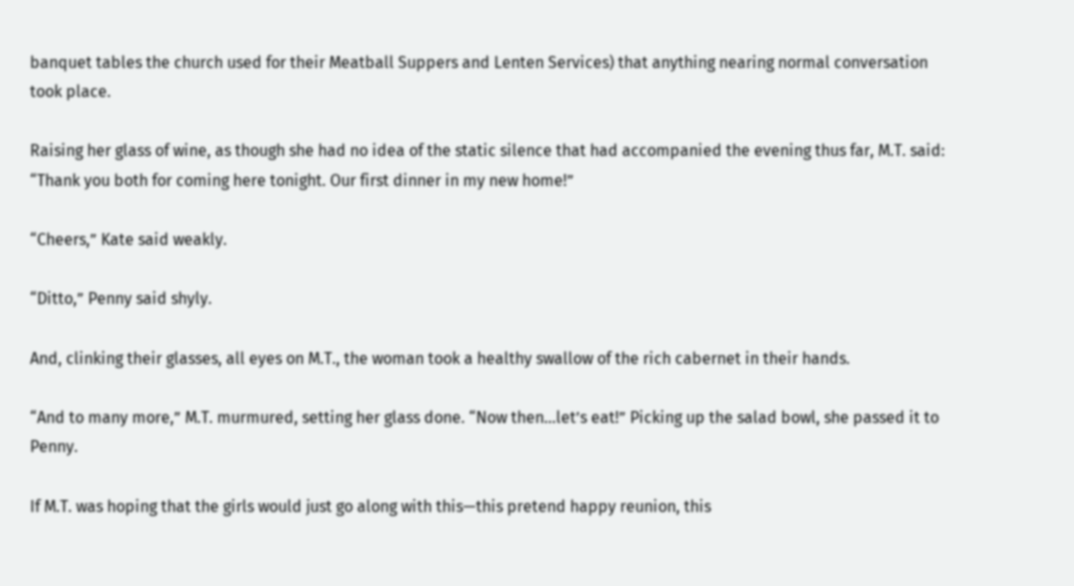banquet tables the church used for their Meatball Suppers and Lenten Services) that anything nearing normal conversation took place.

Raising her glass of wine, as though she had no idea of the static silence that had accompanied the evening thus far, M.T. said: “Thank you both for coming here tonight. Our first dinner in my new home!”

“Cheers,” Kate said weakly.

“Ditto,” Penny said shyly.

And, clinking their glasses, all eyes on M.T., the woman took a healthy swallow of the rich cabernet in their hands.

“And to many more,” M.T. murmured, setting her glass done. “Now then…let’s eat!” Picking up the salad bowl, she passed it to Penny.

If M.T. was hoping that the girls would just go along with this—this pretend happy reunion, this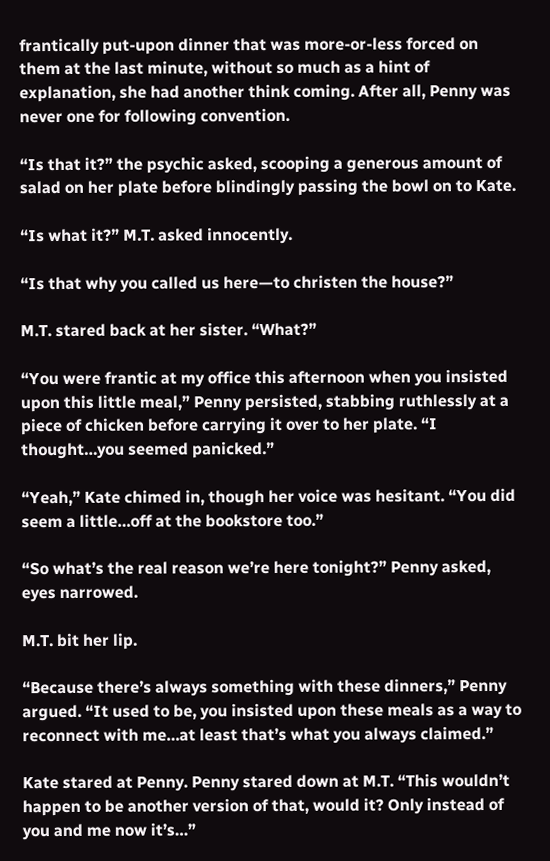frantically put-upon dinner that was more-or-less forced on them at the last minute, without so much as a hint of explanation, she had another think coming. After all, Penny was never one for following convention.

“Is that it?” the psychic asked, scooping a generous amount of salad on her plate before blindingly passing the bowl on to Kate.

“Is what it?” M.T. asked innocently.

“Is that why you called us here—to christen the house?”

M.T. stared back at her sister. “What?”

“You were frantic at my office this afternoon when you insisted upon this little meal,” Penny persisted, stabbing ruthlessly at a piece of chicken before carrying it over to her plate. “I thought…you seemed panicked.”

“Yeah,” Kate chimed in, though her voice was hesitant. “You did seem a little…off at the bookstore too.”

“So what’s the real reason we’re here tonight?” Penny asked, eyes narrowed.

M.T. bit her lip.

“Because there’s always something with these dinners,” Penny argued. “It used to be, you insisted upon these meals as a way to reconnect with me…at least that’s what you always claimed.”

Kate stared at Penny. Penny stared down at M.T. “This wouldn’t happen to be another version of that, would it? Only instead of you and me now it’s…”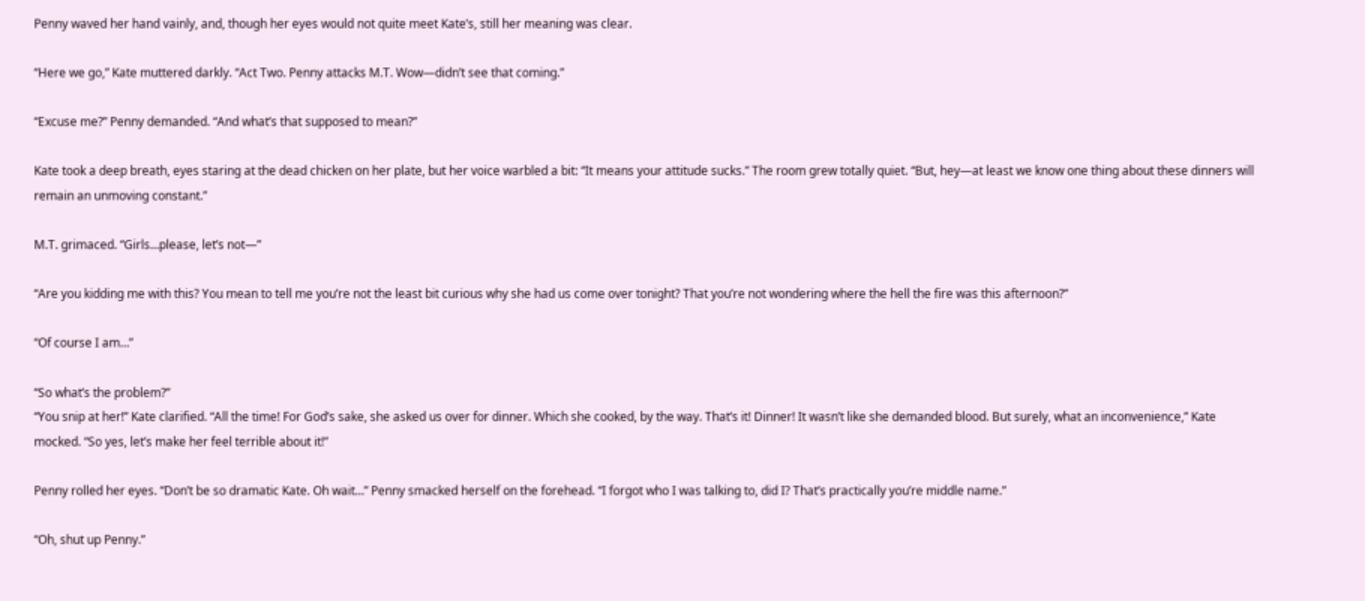Penny waved her hand vainly, and, though her eyes would not quite meet Kate’s, still her meaning was clear.

“Here we go,” Kate muttered darkly. “Act Two. Penny attacks M.T. Wow—didn’t see that coming.”

“Excuse me?” Penny demanded. “And what’s that supposed to mean?”

Kate took a deep breath, eyes staring at the dead chicken on her plate, but her voice warbled a bit: “It means your attitude sucks.” The room grew totally quiet. “But, hey—at least we know one thing about these dinners will remain an unmoving constant.”

M.T. grimaced. “Girls…please, let’s not—”

“Are you kidding me with this? You mean to tell me you’re not the least bit curious why she had us come over tonight? That you’re not wondering where the hell the fire was this afternoon?”

“Of course I am…”

“So what’s the problem?”
“You snip at her!” Kate clarified. “All the time! For God’s sake, she asked us over for dinner. Which she cooked, by the way. That’s it! Dinner! It wasn’t like she demanded blood. But surely, what an inconvenience,” Kate mocked. “So yes, let’s make her feel terrible about it!”

Penny rolled her eyes. “Don’t be so dramatic Kate. Oh wait…” Penny smacked herself on the forehead. “I forgot who I was talking to, did I? That’s practically you’re middle name.”

“Oh, shut up Penny.”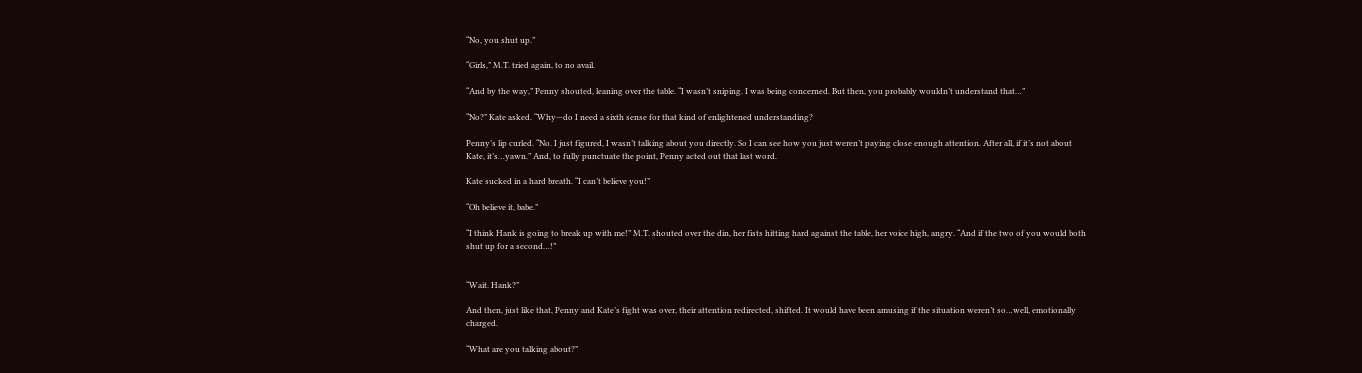“No, you shut up.”

“Girls,” M.T. tried again, to no avail.

“And by the way,” Penny shouted, leaning over the table. “I wasn’t sniping. I was being concerned. But then, you probably wouldn’t understand that…”

“No?” Kate asked. “Why—do I need a sixth sense for that kind of enlightened understanding?

Penny’s lip curled. “No. I just figured, I wasn’t talking about you directly. So I can see how you just weren’t paying close enough attention. After all, if it’s not about Kate, it’s…yawn.” And, to fully punctuate the point, Penny acted out that last word.

Kate sucked in a hard breath. “I can’t believe you!”

“Oh believe it, babe.”

“I think Hank is going to break up with me!” M.T. shouted over the din, her fists hitting hard against the table, her voice high, angry. “And if the two of you would both shut up for a second…!”


“Wait. Hank?”

And then, just like that, Penny and Kate’s fight was over, their attention redirected, shifted. It would have been amusing if the situation weren’t so…well, emotionally charged.

“What are you talking about?”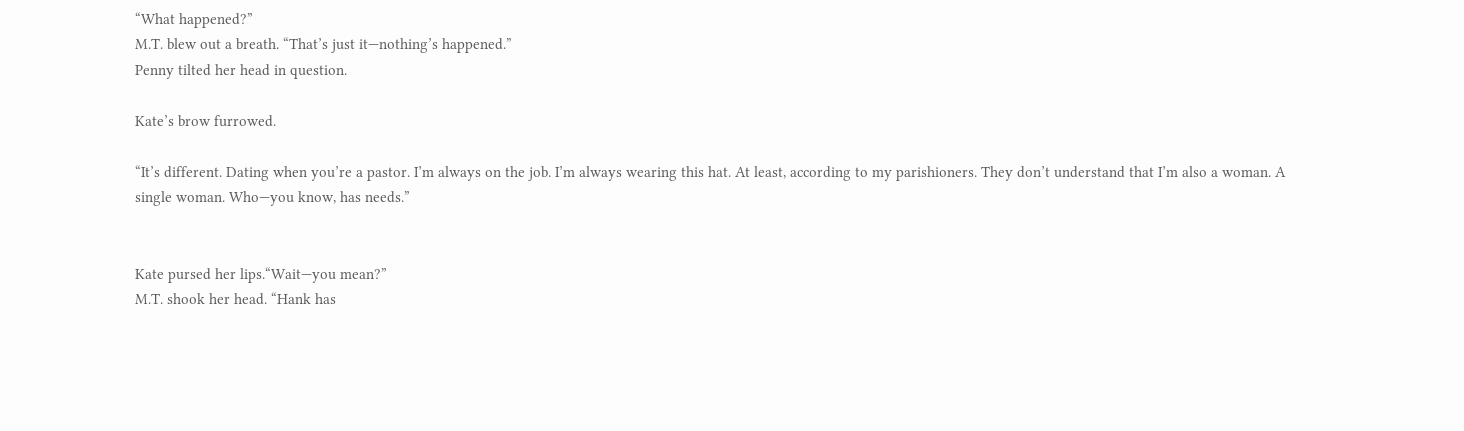“What happened?”
M.T. blew out a breath. “That’s just it—nothing’s happened.”
Penny tilted her head in question.

Kate’s brow furrowed.

“It’s different. Dating when you’re a pastor. I’m always on the job. I’m always wearing this hat. At least, according to my parishioners. They don’t understand that I’m also a woman. A single woman. Who—you know, has needs.”


Kate pursed her lips.“Wait—you mean?”
M.T. shook her head. “Hank has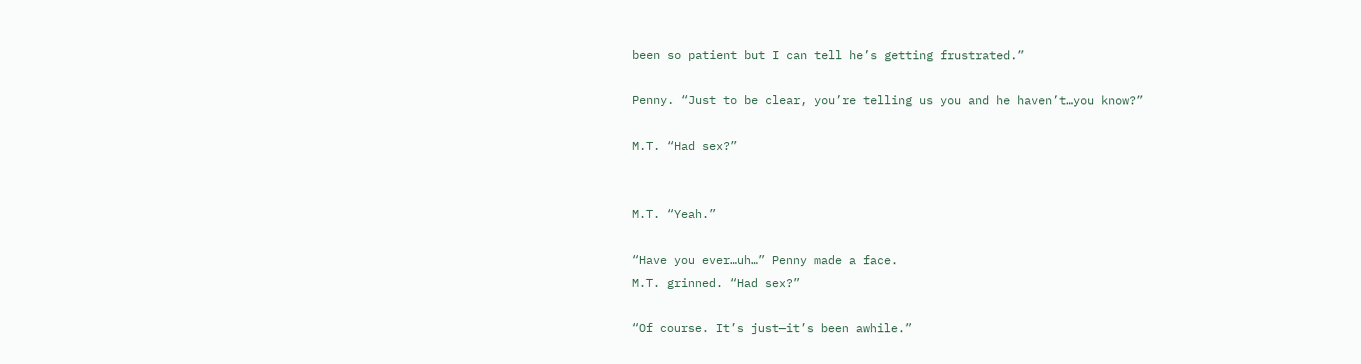been so patient but I can tell he’s getting frustrated.”

Penny. “Just to be clear, you’re telling us you and he haven’t…you know?”

M.T. “Had sex?”


M.T. “Yeah.”

“Have you ever…uh…” Penny made a face.
M.T. grinned. “Had sex?”

“Of course. It’s just—it’s been awhile.”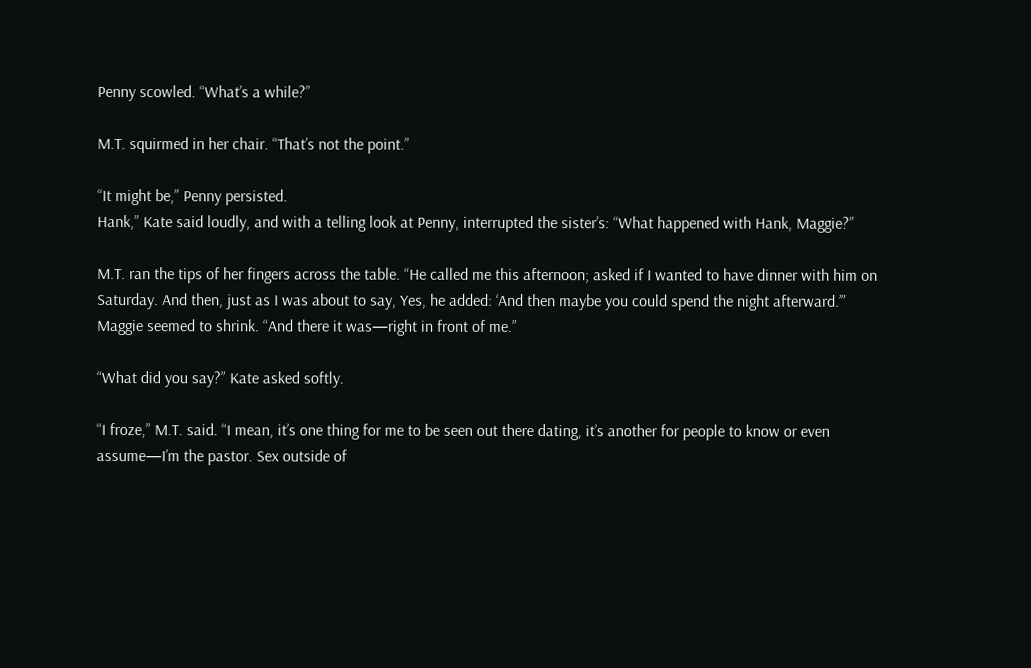Penny scowled. “What’s a while?”

M.T. squirmed in her chair. “That’s not the point.”

“It might be,” Penny persisted.
Hank,” Kate said loudly, and with a telling look at Penny, interrupted the sister’s: “What happened with Hank, Maggie?”

M.T. ran the tips of her fingers across the table. “He called me this afternoon; asked if I wanted to have dinner with him on Saturday. And then, just as I was about to say, Yes, he added: ‘And then maybe you could spend the night afterward.’” Maggie seemed to shrink. “And there it was—right in front of me.”

“What did you say?” Kate asked softly.

“I froze,” M.T. said. “I mean, it’s one thing for me to be seen out there dating, it’s another for people to know or even assume—I’m the pastor. Sex outside of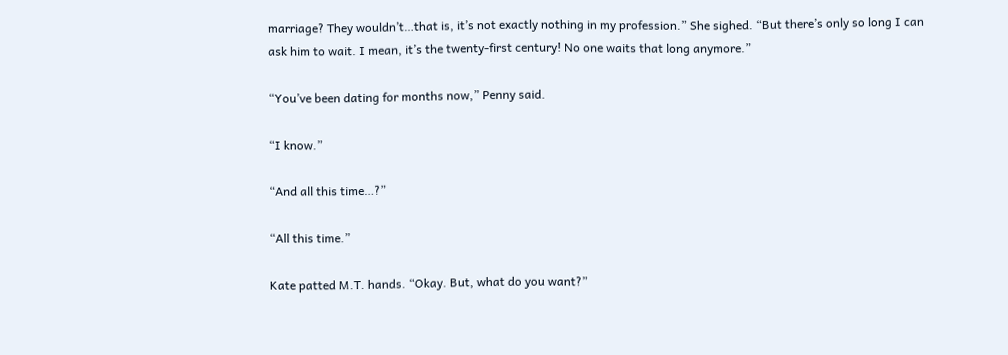marriage? They wouldn’t…that is, it’s not exactly nothing in my profession.” She sighed. “But there’s only so long I can ask him to wait. I mean, it’s the twenty-first century! No one waits that long anymore.”

“You’ve been dating for months now,” Penny said.

“I know.”

“And all this time…?”

“All this time.”

Kate patted M.T. hands. “Okay. But, what do you want?”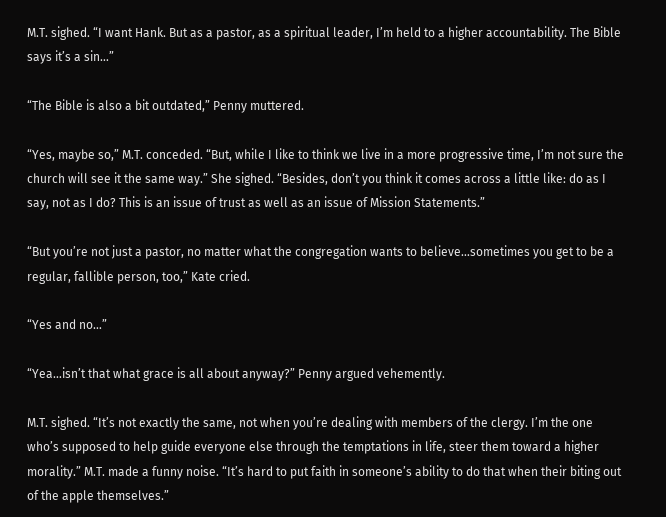M.T. sighed. “I want Hank. But as a pastor, as a spiritual leader, I’m held to a higher accountability. The Bible says it’s a sin…”

“The Bible is also a bit outdated,” Penny muttered.

“Yes, maybe so,” M.T. conceded. “But, while I like to think we live in a more progressive time, I’m not sure the church will see it the same way.” She sighed. “Besides, don’t you think it comes across a little like: do as I say, not as I do? This is an issue of trust as well as an issue of Mission Statements.”

“But you’re not just a pastor, no matter what the congregation wants to believe…sometimes you get to be a regular, fallible person, too,” Kate cried.

“Yes and no…”

“Yea…isn’t that what grace is all about anyway?” Penny argued vehemently.

M.T. sighed. “It’s not exactly the same, not when you’re dealing with members of the clergy. I’m the one who’s supposed to help guide everyone else through the temptations in life, steer them toward a higher morality.” M.T. made a funny noise. “It’s hard to put faith in someone’s ability to do that when their biting out of the apple themselves.”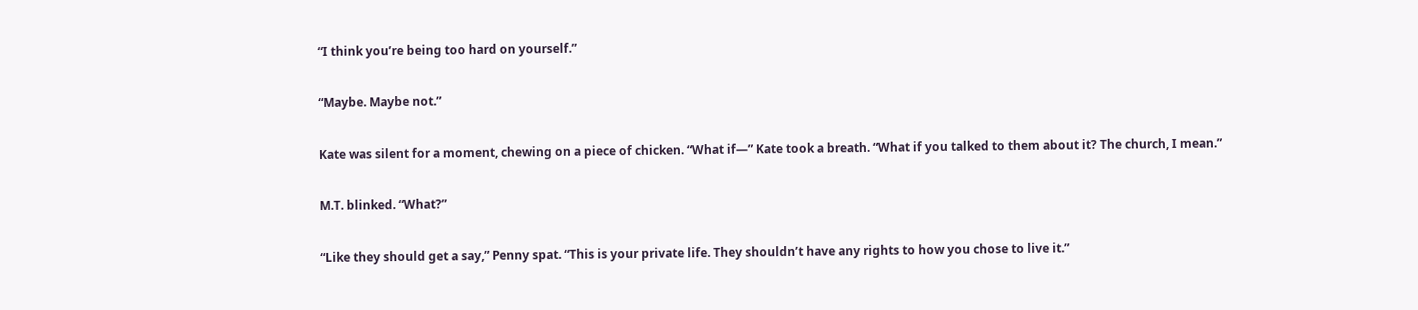“I think you’re being too hard on yourself.”

“Maybe. Maybe not.”

Kate was silent for a moment, chewing on a piece of chicken. “What if—” Kate took a breath. “What if you talked to them about it? The church, I mean.”

M.T. blinked. “What?”

“Like they should get a say,” Penny spat. “This is your private life. They shouldn’t have any rights to how you chose to live it.”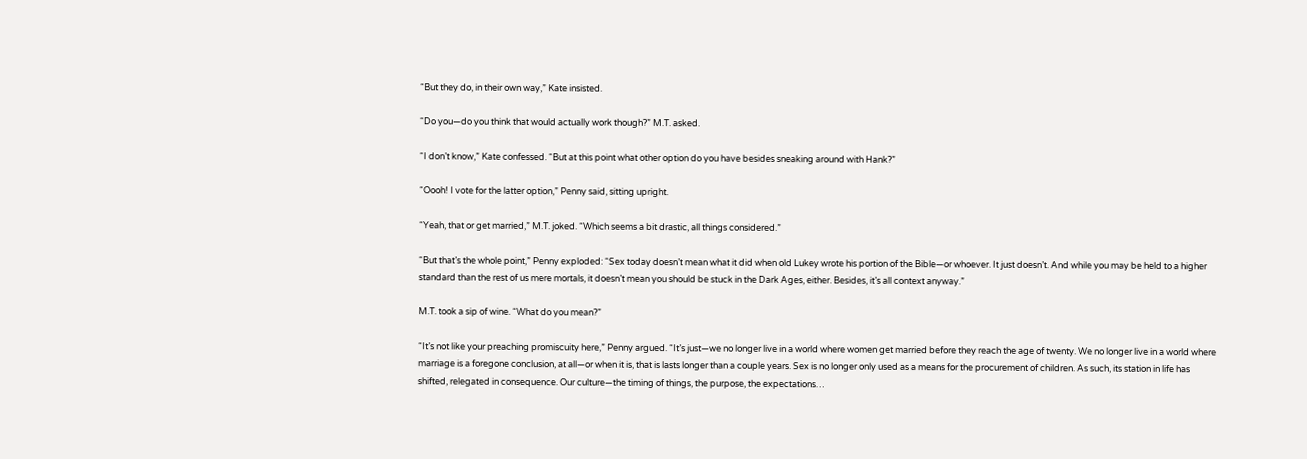“But they do, in their own way,” Kate insisted.

“Do you—do you think that would actually work though?” M.T. asked.

“I don’t know,” Kate confessed. “But at this point what other option do you have besides sneaking around with Hank?”

“Oooh! I vote for the latter option,” Penny said, sitting upright.

“Yeah, that or get married,” M.T. joked. “Which seems a bit drastic, all things considered.”

“But that’s the whole point,” Penny exploded: “Sex today doesn’t mean what it did when old Lukey wrote his portion of the Bible—or whoever. It just doesn’t. And while you may be held to a higher standard than the rest of us mere mortals, it doesn’t mean you should be stuck in the Dark Ages, either. Besides, it’s all context anyway.”

M.T. took a sip of wine. “What do you mean?”

“It’s not like your preaching promiscuity here,” Penny argued. “It’s just—we no longer live in a world where women get married before they reach the age of twenty. We no longer live in a world where marriage is a foregone conclusion, at all—or when it is, that is lasts longer than a couple years. Sex is no longer only used as a means for the procurement of children. As such, its station in life has shifted, relegated in consequence. Our culture—the timing of things, the purpose, the expectations…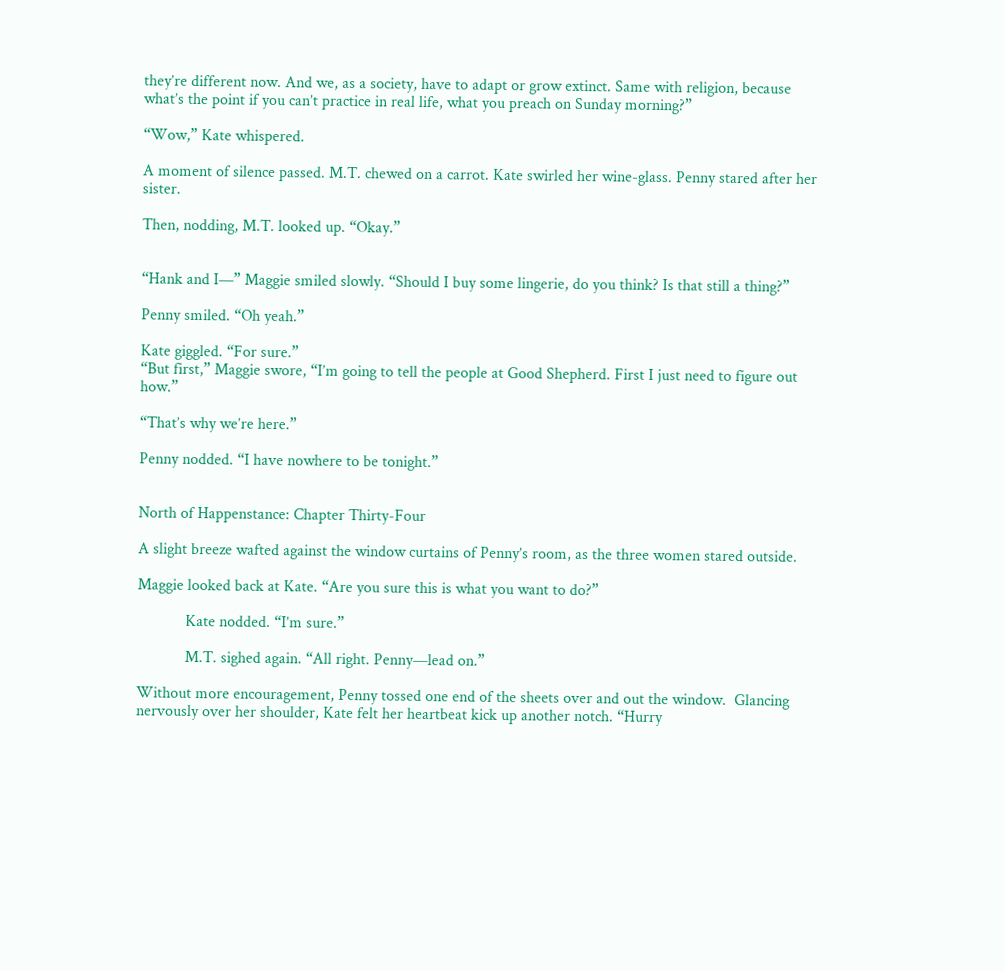they’re different now. And we, as a society, have to adapt or grow extinct. Same with religion, because what’s the point if you can’t practice in real life, what you preach on Sunday morning?”

“Wow,” Kate whispered.

A moment of silence passed. M.T. chewed on a carrot. Kate swirled her wine-glass. Penny stared after her sister.

Then, nodding, M.T. looked up. “Okay.”


“Hank and I—” Maggie smiled slowly. “Should I buy some lingerie, do you think? Is that still a thing?”

Penny smiled. “Oh yeah.”

Kate giggled. “For sure.”
“But first,” Maggie swore, “I’m going to tell the people at Good Shepherd. First I just need to figure out how.”

“That’s why we’re here.”

Penny nodded. “I have nowhere to be tonight.”


North of Happenstance: Chapter Thirty-Four

A slight breeze wafted against the window curtains of Penny’s room, as the three women stared outside.

Maggie looked back at Kate. “Are you sure this is what you want to do?”

            Kate nodded. “I’m sure.”

            M.T. sighed again. “All right. Penny—lead on.”

Without more encouragement, Penny tossed one end of the sheets over and out the window.  Glancing nervously over her shoulder, Kate felt her heartbeat kick up another notch. “Hurry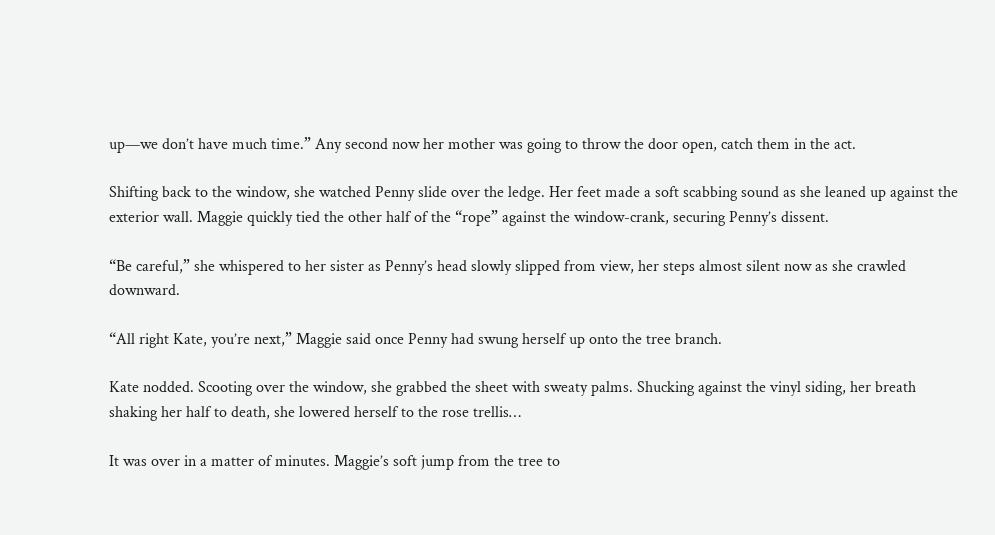up—we don’t have much time.” Any second now her mother was going to throw the door open, catch them in the act.

Shifting back to the window, she watched Penny slide over the ledge. Her feet made a soft scabbing sound as she leaned up against the exterior wall. Maggie quickly tied the other half of the “rope” against the window-crank, securing Penny’s dissent.

“Be careful,” she whispered to her sister as Penny’s head slowly slipped from view, her steps almost silent now as she crawled downward.

“All right Kate, you’re next,” Maggie said once Penny had swung herself up onto the tree branch.

Kate nodded. Scooting over the window, she grabbed the sheet with sweaty palms. Shucking against the vinyl siding, her breath shaking her half to death, she lowered herself to the rose trellis…

It was over in a matter of minutes. Maggie’s soft jump from the tree to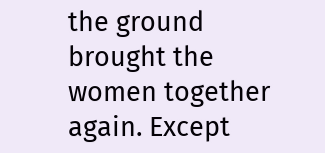the ground brought the women together again. Except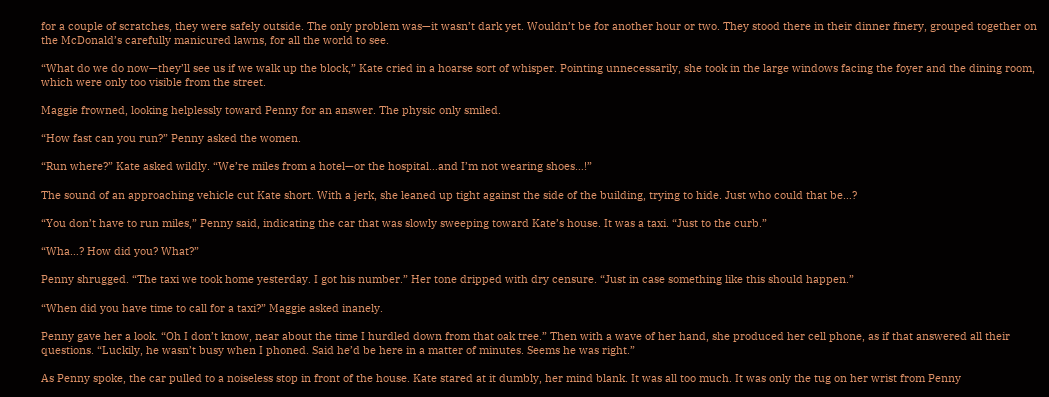for a couple of scratches, they were safely outside. The only problem was—it wasn’t dark yet. Wouldn’t be for another hour or two. They stood there in their dinner finery, grouped together on the McDonald’s carefully manicured lawns, for all the world to see.

“What do we do now—they’ll see us if we walk up the block,” Kate cried in a hoarse sort of whisper. Pointing unnecessarily, she took in the large windows facing the foyer and the dining room, which were only too visible from the street.

Maggie frowned, looking helplessly toward Penny for an answer. The physic only smiled.

“How fast can you run?” Penny asked the women.

“Run where?” Kate asked wildly. “We’re miles from a hotel—or the hospital…and I’m not wearing shoes…!”

The sound of an approaching vehicle cut Kate short. With a jerk, she leaned up tight against the side of the building, trying to hide. Just who could that be…?

“You don’t have to run miles,” Penny said, indicating the car that was slowly sweeping toward Kate’s house. It was a taxi. “Just to the curb.”

“Wha…? How did you? What?”

Penny shrugged. “The taxi we took home yesterday. I got his number.” Her tone dripped with dry censure. “Just in case something like this should happen.”

“When did you have time to call for a taxi?” Maggie asked inanely.

Penny gave her a look. “Oh I don’t know, near about the time I hurdled down from that oak tree.” Then with a wave of her hand, she produced her cell phone, as if that answered all their questions. “Luckily, he wasn’t busy when I phoned. Said he’d be here in a matter of minutes. Seems he was right.”

As Penny spoke, the car pulled to a noiseless stop in front of the house. Kate stared at it dumbly, her mind blank. It was all too much. It was only the tug on her wrist from Penny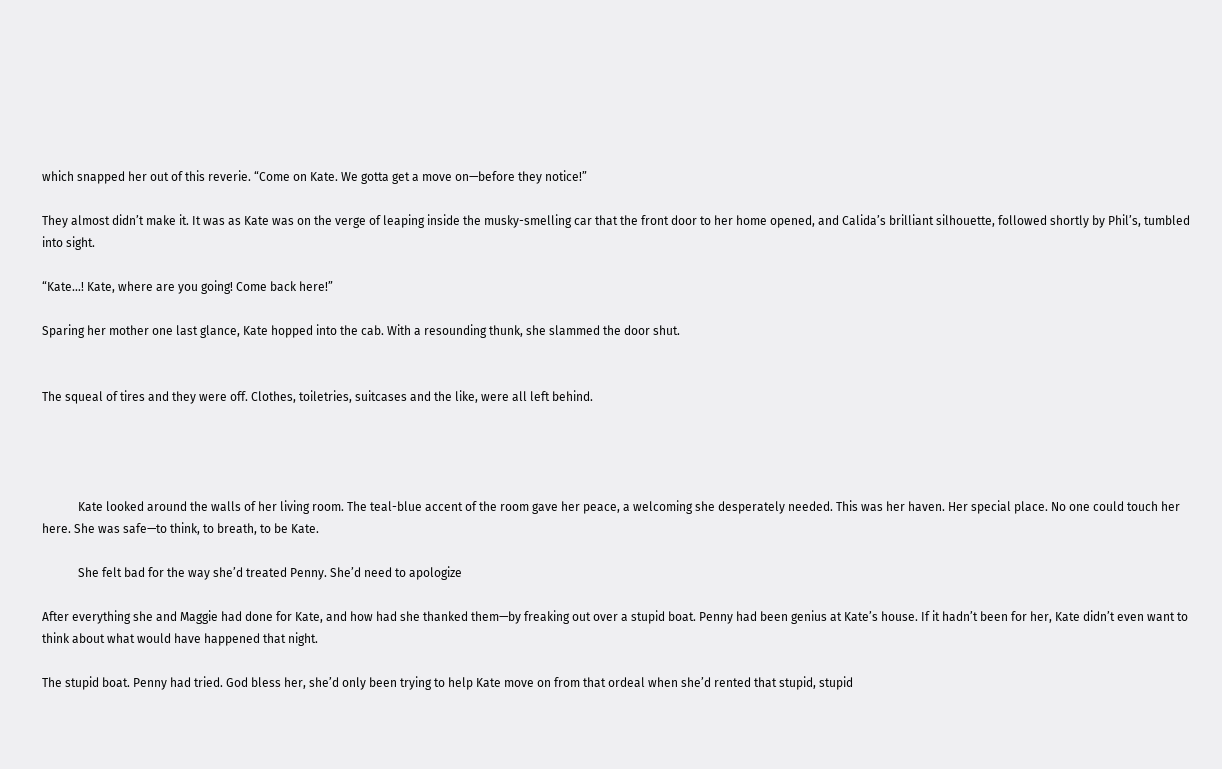which snapped her out of this reverie. “Come on Kate. We gotta get a move on—before they notice!”

They almost didn’t make it. It was as Kate was on the verge of leaping inside the musky-smelling car that the front door to her home opened, and Calida’s brilliant silhouette, followed shortly by Phil’s, tumbled into sight.

“Kate…! Kate, where are you going! Come back here!”

Sparing her mother one last glance, Kate hopped into the cab. With a resounding thunk, she slammed the door shut.


The squeal of tires and they were off. Clothes, toiletries, suitcases and the like, were all left behind.




            Kate looked around the walls of her living room. The teal-blue accent of the room gave her peace, a welcoming she desperately needed. This was her haven. Her special place. No one could touch her here. She was safe—to think, to breath, to be Kate.

            She felt bad for the way she’d treated Penny. She’d need to apologize

After everything she and Maggie had done for Kate, and how had she thanked them—by freaking out over a stupid boat. Penny had been genius at Kate’s house. If it hadn’t been for her, Kate didn’t even want to think about what would have happened that night.

The stupid boat. Penny had tried. God bless her, she’d only been trying to help Kate move on from that ordeal when she’d rented that stupid, stupid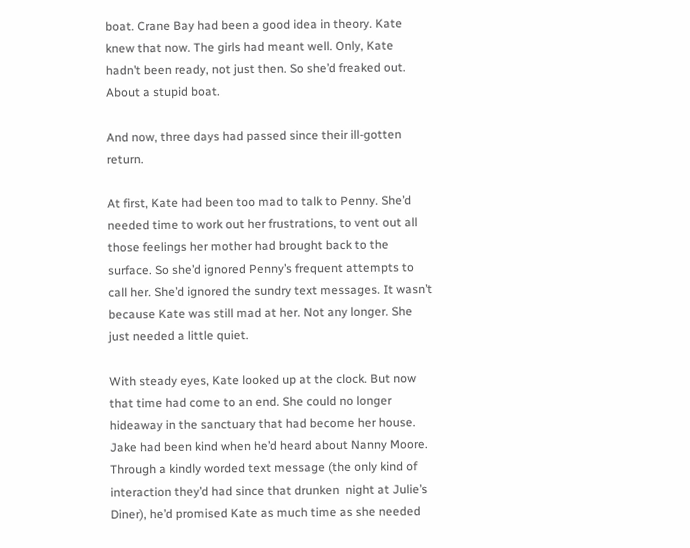boat. Crane Bay had been a good idea in theory. Kate knew that now. The girls had meant well. Only, Kate hadn’t been ready, not just then. So she’d freaked out. About a stupid boat.

And now, three days had passed since their ill-gotten return.

At first, Kate had been too mad to talk to Penny. She’d needed time to work out her frustrations, to vent out all those feelings her mother had brought back to the surface. So she’d ignored Penny’s frequent attempts to call her. She’d ignored the sundry text messages. It wasn’t because Kate was still mad at her. Not any longer. She just needed a little quiet.

With steady eyes, Kate looked up at the clock. But now that time had come to an end. She could no longer hideaway in the sanctuary that had become her house. Jake had been kind when he’d heard about Nanny Moore. Through a kindly worded text message (the only kind of interaction they’d had since that drunken  night at Julie’s Diner), he’d promised Kate as much time as she needed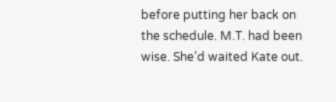before putting her back on the schedule. M.T. had been wise. She’d waited Kate out.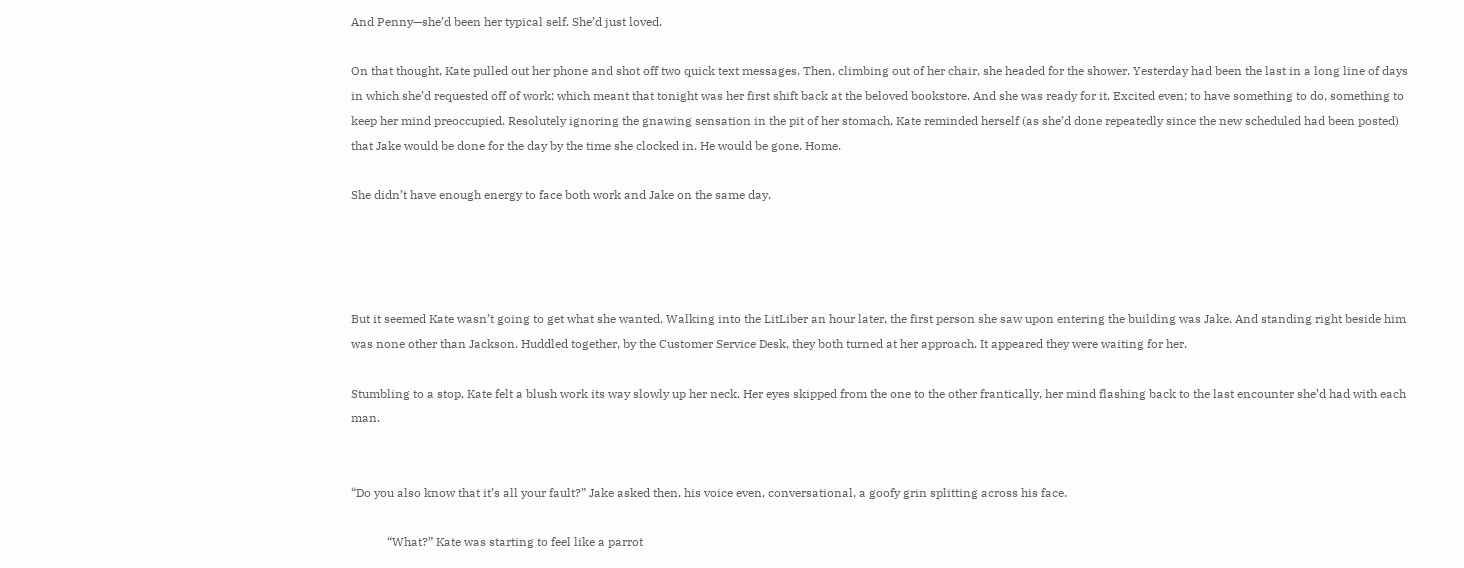And Penny—she’d been her typical self. She’d just loved.

On that thought, Kate pulled out her phone and shot off two quick text messages. Then, climbing out of her chair, she headed for the shower. Yesterday had been the last in a long line of days in which she’d requested off of work; which meant that tonight was her first shift back at the beloved bookstore. And she was ready for it. Excited even; to have something to do, something to keep her mind preoccupied. Resolutely ignoring the gnawing sensation in the pit of her stomach, Kate reminded herself (as she’d done repeatedly since the new scheduled had been posted) that Jake would be done for the day by the time she clocked in. He would be gone. Home.

She didn’t have enough energy to face both work and Jake on the same day.




But it seemed Kate wasn’t going to get what she wanted. Walking into the LitLiber an hour later, the first person she saw upon entering the building was Jake. And standing right beside him was none other than Jackson. Huddled together, by the Customer Service Desk, they both turned at her approach. It appeared they were waiting for her.

Stumbling to a stop, Kate felt a blush work its way slowly up her neck. Her eyes skipped from the one to the other frantically, her mind flashing back to the last encounter she’d had with each man.


“Do you also know that it’s all your fault?” Jake asked then, his voice even, conversational, a goofy grin splitting across his face.

            “What?” Kate was starting to feel like a parrot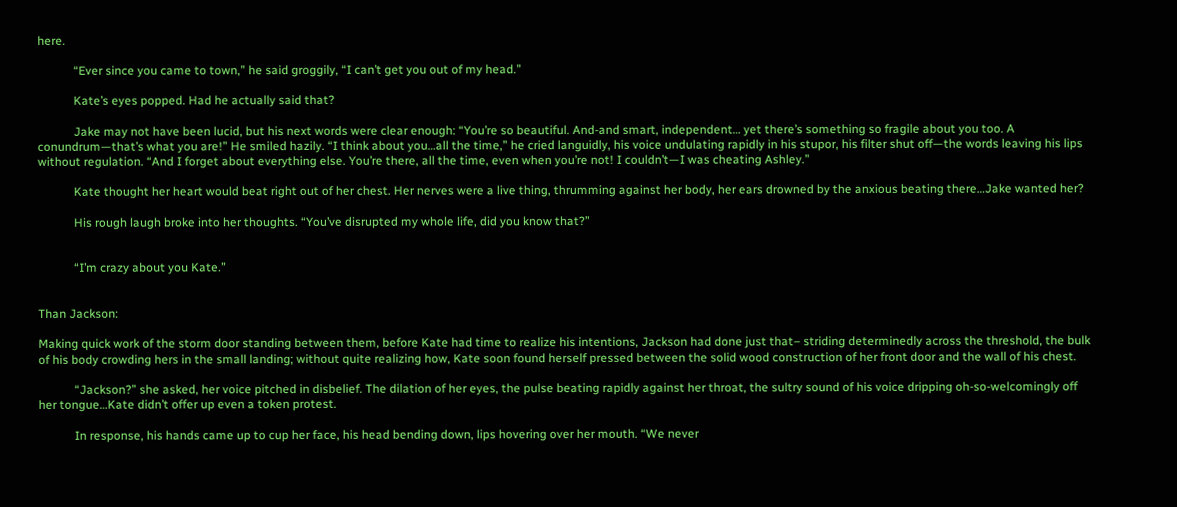here.

            “Ever since you came to town,” he said groggily, “I can’t get you out of my head.”

            Kate’s eyes popped. Had he actually said that?

            Jake may not have been lucid, but his next words were clear enough: “You’re so beautiful. And-and smart, independent… yet there’s something so fragile about you too. A conundrum—that’s what you are!” He smiled hazily. “I think about you…all the time,” he cried languidly, his voice undulating rapidly in his stupor, his filter shut off—the words leaving his lips without regulation. “And I forget about everything else. You’re there, all the time, even when you’re not! I couldn’t—I was cheating Ashley.”

            Kate thought her heart would beat right out of her chest. Her nerves were a live thing, thrumming against her body, her ears drowned by the anxious beating there…Jake wanted her?

            His rough laugh broke into her thoughts. “You’ve disrupted my whole life, did you know that?”


            “I’m crazy about you Kate.”


Than Jackson:

Making quick work of the storm door standing between them, before Kate had time to realize his intentions, Jackson had done just that– striding determinedly across the threshold, the bulk of his body crowding hers in the small landing; without quite realizing how, Kate soon found herself pressed between the solid wood construction of her front door and the wall of his chest.

            “Jackson?” she asked, her voice pitched in disbelief. The dilation of her eyes, the pulse beating rapidly against her throat, the sultry sound of his voice dripping oh-so-welcomingly off her tongue…Kate didn’t offer up even a token protest.

            In response, his hands came up to cup her face, his head bending down, lips hovering over her mouth. “We never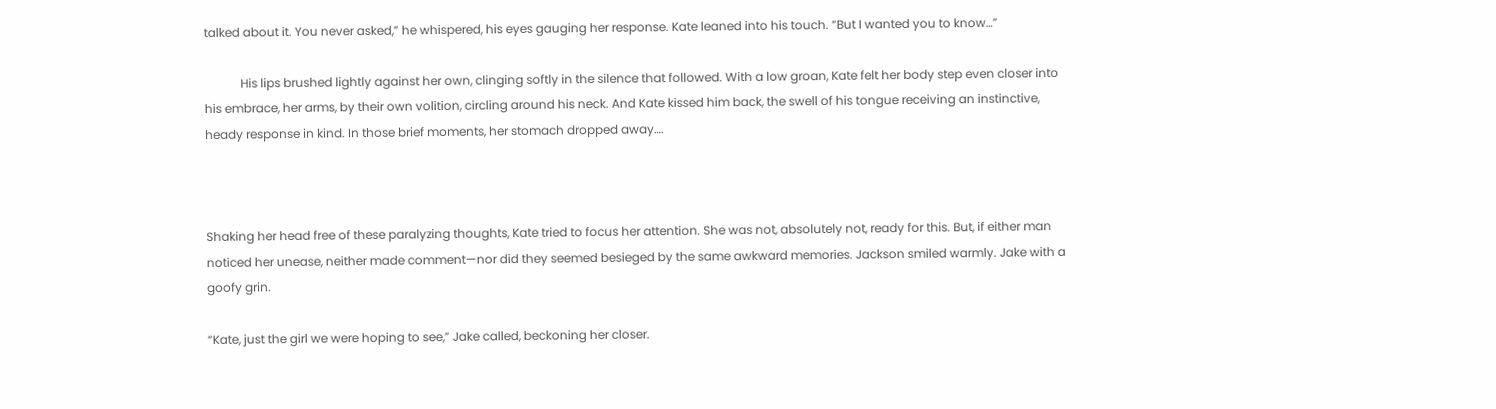talked about it. You never asked,” he whispered, his eyes gauging her response. Kate leaned into his touch. “But I wanted you to know…”

            His lips brushed lightly against her own, clinging softly in the silence that followed. With a low groan, Kate felt her body step even closer into his embrace, her arms, by their own volition, circling around his neck. And Kate kissed him back, the swell of his tongue receiving an instinctive, heady response in kind. In those brief moments, her stomach dropped away….



Shaking her head free of these paralyzing thoughts, Kate tried to focus her attention. She was not, absolutely not, ready for this. But, if either man noticed her unease, neither made comment—nor did they seemed besieged by the same awkward memories. Jackson smiled warmly. Jake with a goofy grin.

“Kate, just the girl we were hoping to see,” Jake called, beckoning her closer.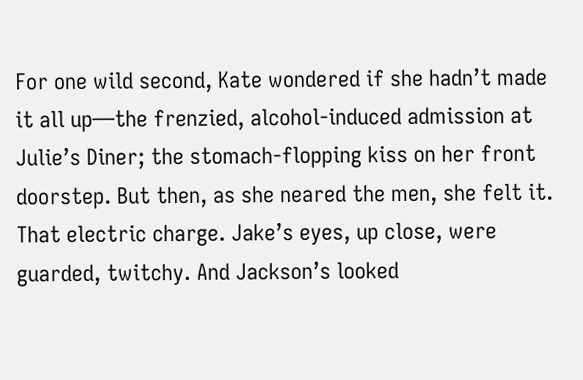For one wild second, Kate wondered if she hadn’t made it all up—the frenzied, alcohol-induced admission at Julie’s Diner; the stomach-flopping kiss on her front doorstep. But then, as she neared the men, she felt it. That electric charge. Jake’s eyes, up close, were guarded, twitchy. And Jackson’s looked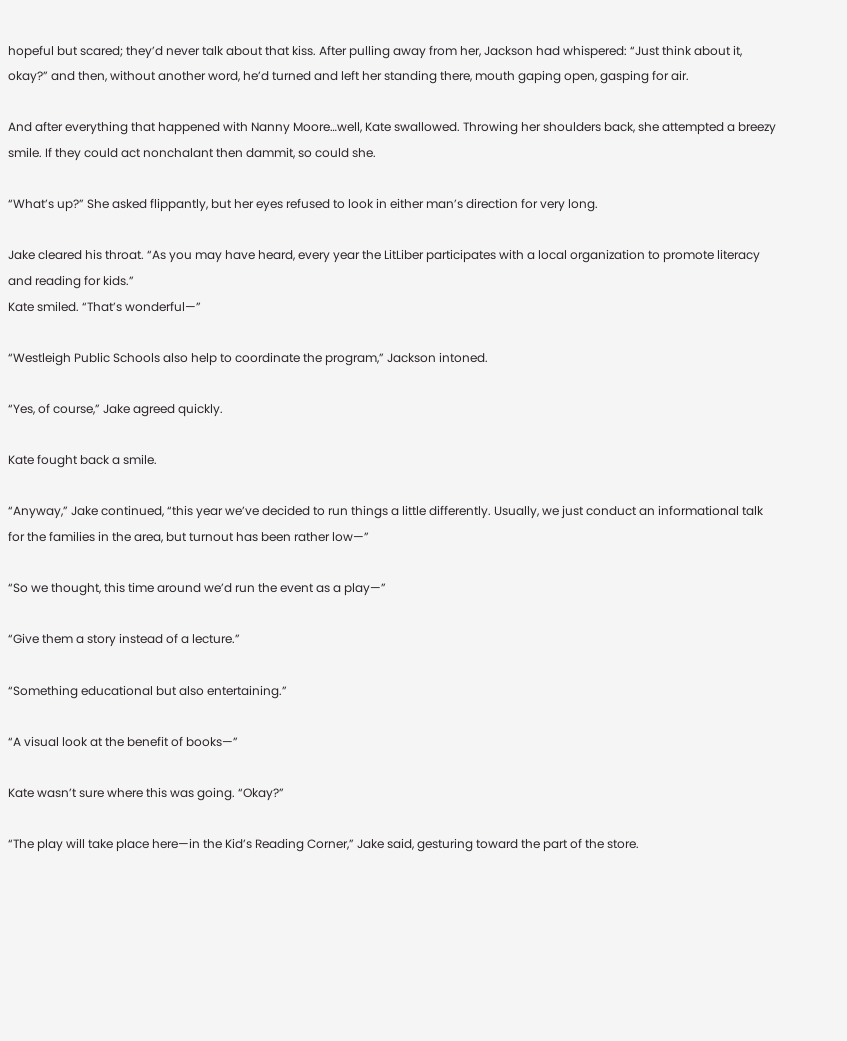hopeful but scared; they’d never talk about that kiss. After pulling away from her, Jackson had whispered: “Just think about it, okay?” and then, without another word, he’d turned and left her standing there, mouth gaping open, gasping for air.

And after everything that happened with Nanny Moore…well, Kate swallowed. Throwing her shoulders back, she attempted a breezy smile. If they could act nonchalant then dammit, so could she.

“What’s up?” She asked flippantly, but her eyes refused to look in either man’s direction for very long.

Jake cleared his throat. “As you may have heard, every year the LitLiber participates with a local organization to promote literacy and reading for kids.”
Kate smiled. “That’s wonderful—”

“Westleigh Public Schools also help to coordinate the program,” Jackson intoned.

“Yes, of course,” Jake agreed quickly.

Kate fought back a smile.

“Anyway,” Jake continued, “this year we’ve decided to run things a little differently. Usually, we just conduct an informational talk for the families in the area, but turnout has been rather low—”

“So we thought, this time around we’d run the event as a play—”

“Give them a story instead of a lecture.”

“Something educational but also entertaining.”

“A visual look at the benefit of books—”

Kate wasn’t sure where this was going. “Okay?”

“The play will take place here—in the Kid’s Reading Corner,” Jake said, gesturing toward the part of the store.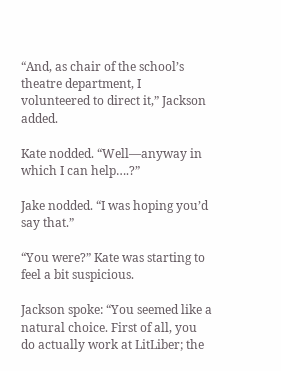“And, as chair of the school’s theatre department, I volunteered to direct it,” Jackson added.

Kate nodded. “Well—anyway in which I can help….?”

Jake nodded. “I was hoping you’d say that.”

“You were?” Kate was starting to feel a bit suspicious.

Jackson spoke: “You seemed like a natural choice. First of all, you do actually work at LitLiber; the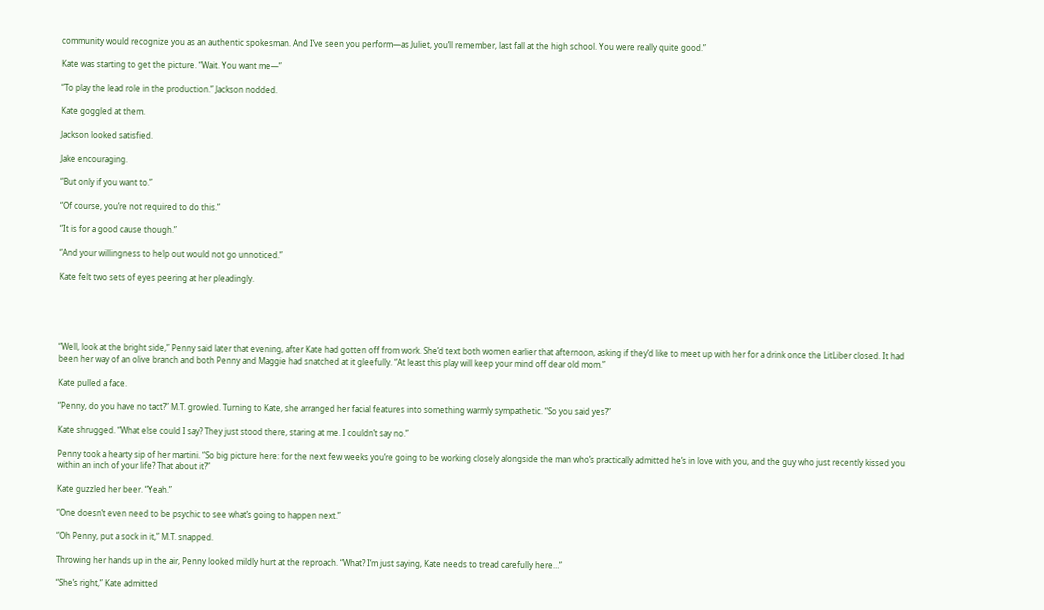community would recognize you as an authentic spokesman. And I’ve seen you perform—as Juliet, you’ll remember, last fall at the high school. You were really quite good.”

Kate was starting to get the picture. “Wait. You want me—”

“To play the lead role in the production.” Jackson nodded.

Kate goggled at them.

Jackson looked satisfied.

Jake encouraging.

“But only if you want to.”

“Of course, you’re not required to do this.”

“It is for a good cause though.”

“And your willingness to help out would not go unnoticed.”

Kate felt two sets of eyes peering at her pleadingly.





“Well, look at the bright side,” Penny said later that evening, after Kate had gotten off from work. She’d text both women earlier that afternoon, asking if they’d like to meet up with her for a drink once the LitLiber closed. It had been her way of an olive branch and both Penny and Maggie had snatched at it gleefully. “At least this play will keep your mind off dear old mom.”

Kate pulled a face.

“Penny, do you have no tact?” M.T. growled. Turning to Kate, she arranged her facial features into something warmly sympathetic. “So you said yes?”

Kate shrugged. “What else could I say? They just stood there, staring at me. I couldn’t say no.”

Penny took a hearty sip of her martini. “So big picture here: for the next few weeks you’re going to be working closely alongside the man who’s practically admitted he’s in love with you, and the guy who just recently kissed you within an inch of your life? That about it?”

Kate guzzled her beer. “Yeah.”

“One doesn’t even need to be psychic to see what’s going to happen next.”

“Oh Penny, put a sock in it,” M.T. snapped.

Throwing her hands up in the air, Penny looked mildly hurt at the reproach. “What? I’m just saying, Kate needs to tread carefully here…”

“She’s right,” Kate admitted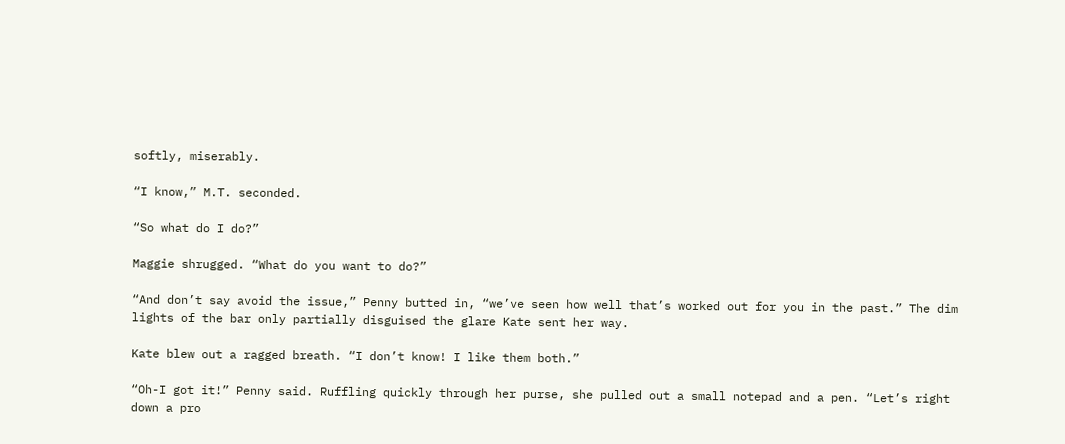softly, miserably.

“I know,” M.T. seconded.

“So what do I do?”

Maggie shrugged. “What do you want to do?”

“And don’t say avoid the issue,” Penny butted in, “we’ve seen how well that’s worked out for you in the past.” The dim lights of the bar only partially disguised the glare Kate sent her way.

Kate blew out a ragged breath. “I don’t know! I like them both.”

“Oh-I got it!” Penny said. Ruffling quickly through her purse, she pulled out a small notepad and a pen. “Let’s right down a pro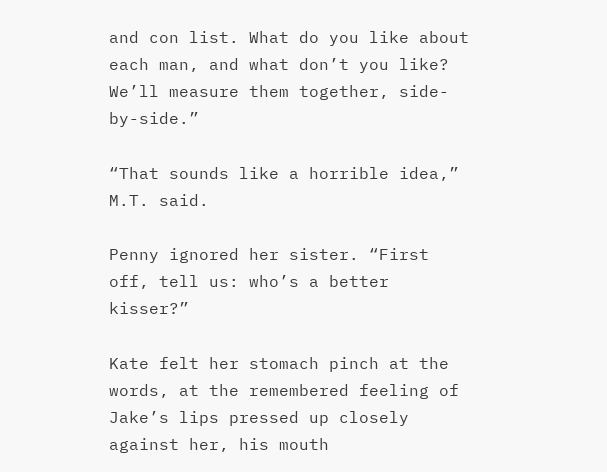and con list. What do you like about each man, and what don’t you like? We’ll measure them together, side-by-side.”

“That sounds like a horrible idea,” M.T. said.

Penny ignored her sister. “First off, tell us: who’s a better kisser?”

Kate felt her stomach pinch at the words, at the remembered feeling of Jake’s lips pressed up closely against her, his mouth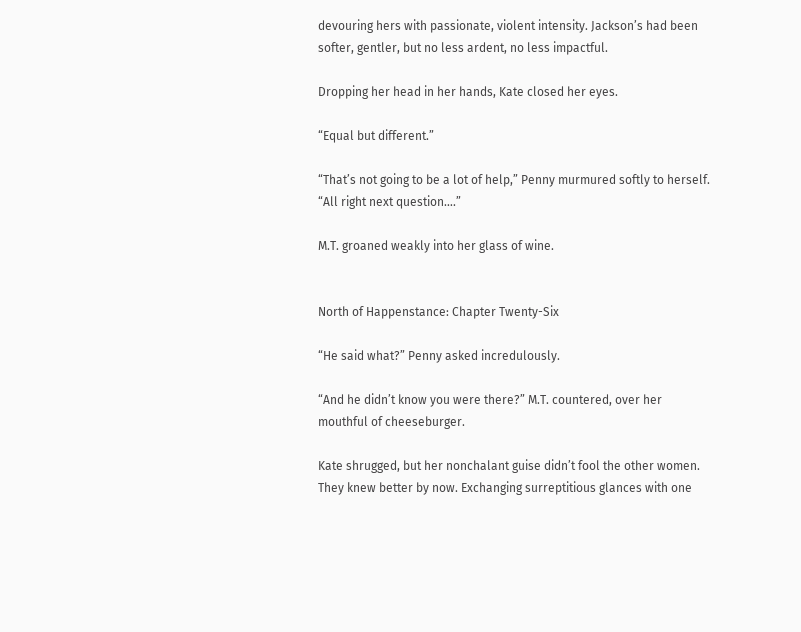devouring hers with passionate, violent intensity. Jackson’s had been softer, gentler, but no less ardent, no less impactful.

Dropping her head in her hands, Kate closed her eyes.

“Equal but different.”

“That’s not going to be a lot of help,” Penny murmured softly to herself. “All right next question….”

M.T. groaned weakly into her glass of wine.


North of Happenstance: Chapter Twenty-Six

“He said what?” Penny asked incredulously.

“And he didn’t know you were there?” M.T. countered, over her mouthful of cheeseburger.

Kate shrugged, but her nonchalant guise didn’t fool the other women. They knew better by now. Exchanging surreptitious glances with one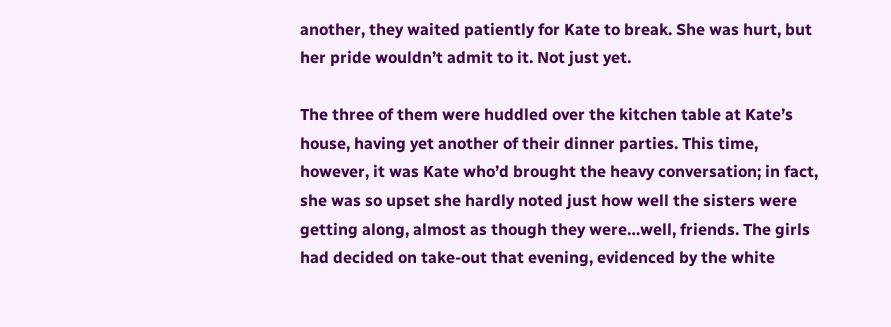another, they waited patiently for Kate to break. She was hurt, but her pride wouldn’t admit to it. Not just yet.

The three of them were huddled over the kitchen table at Kate’s house, having yet another of their dinner parties. This time, however, it was Kate who’d brought the heavy conversation; in fact, she was so upset she hardly noted just how well the sisters were getting along, almost as though they were…well, friends. The girls had decided on take-out that evening, evidenced by the white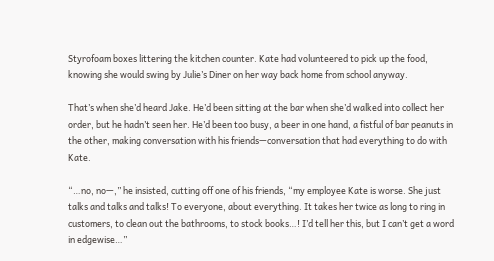Styrofoam boxes littering the kitchen counter. Kate had volunteered to pick up the food, knowing she would swing by Julie’s Diner on her way back home from school anyway.

That’s when she’d heard Jake. He’d been sitting at the bar when she’d walked into collect her order, but he hadn’t seen her. He’d been too busy, a beer in one hand, a fistful of bar peanuts in the other, making conversation with his friends—conversation that had everything to do with Kate.

“…no, no—,” he insisted, cutting off one of his friends, “my employee Kate is worse. She just talks and talks and talks! To everyone, about everything. It takes her twice as long to ring in customers, to clean out the bathrooms, to stock books…! I’d tell her this, but I can’t get a word in edgewise…”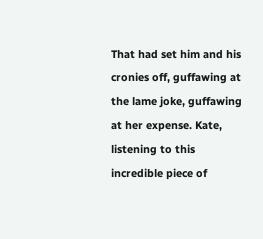That had set him and his cronies off, guffawing at the lame joke, guffawing at her expense. Kate, listening to this incredible piece of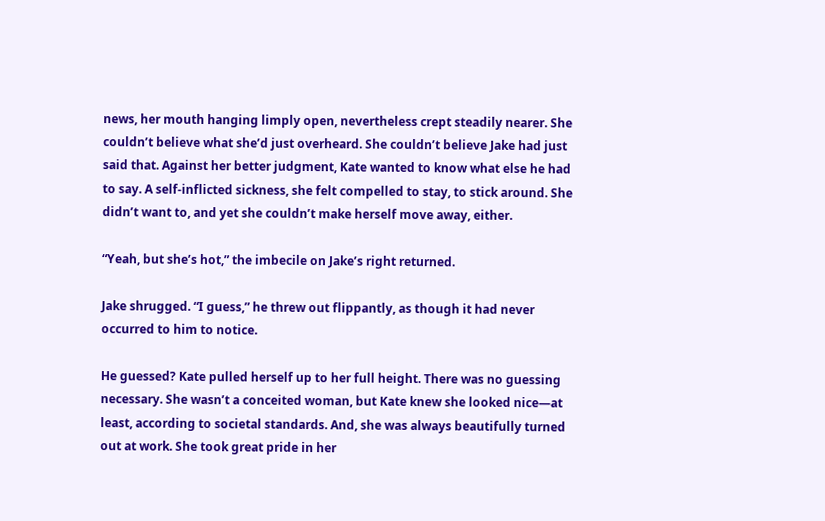news, her mouth hanging limply open, nevertheless crept steadily nearer. She couldn’t believe what she’d just overheard. She couldn’t believe Jake had just said that. Against her better judgment, Kate wanted to know what else he had to say. A self-inflicted sickness, she felt compelled to stay, to stick around. She didn’t want to, and yet she couldn’t make herself move away, either.

“Yeah, but she’s hot,” the imbecile on Jake’s right returned.

Jake shrugged. “I guess,” he threw out flippantly, as though it had never occurred to him to notice.

He guessed? Kate pulled herself up to her full height. There was no guessing necessary. She wasn’t a conceited woman, but Kate knew she looked nice—at least, according to societal standards. And, she was always beautifully turned out at work. She took great pride in her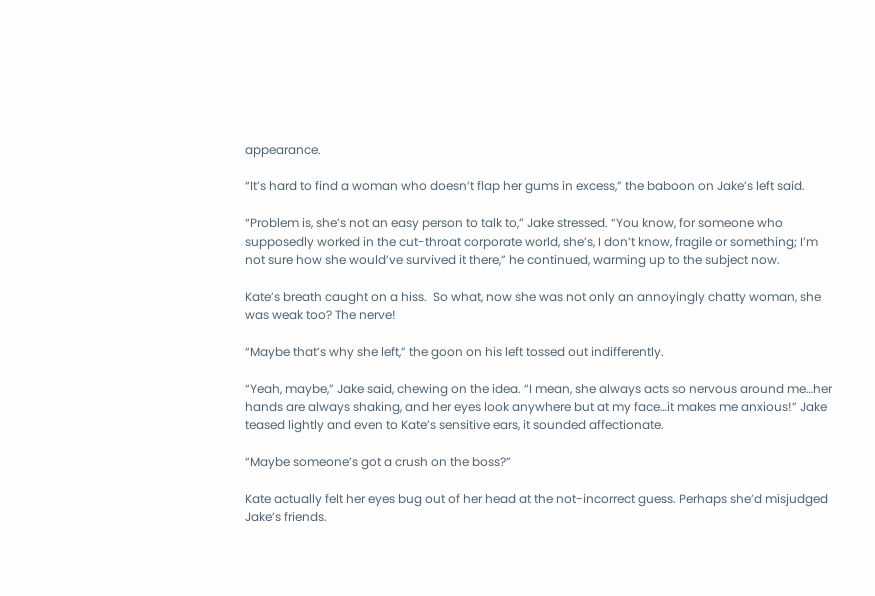appearance.

“It’s hard to find a woman who doesn’t flap her gums in excess,” the baboon on Jake’s left said.

“Problem is, she’s not an easy person to talk to,” Jake stressed. “You know, for someone who supposedly worked in the cut-throat corporate world, she’s, I don’t know, fragile or something; I’m not sure how she would’ve survived it there,” he continued, warming up to the subject now.

Kate’s breath caught on a hiss.  So what, now she was not only an annoyingly chatty woman, she was weak too? The nerve!

“Maybe that’s why she left,” the goon on his left tossed out indifferently.

“Yeah, maybe,” Jake said, chewing on the idea. “I mean, she always acts so nervous around me…her hands are always shaking, and her eyes look anywhere but at my face…it makes me anxious!” Jake teased lightly and even to Kate’s sensitive ears, it sounded affectionate.

“Maybe someone’s got a crush on the boss?”

Kate actually felt her eyes bug out of her head at the not-incorrect guess. Perhaps she’d misjudged Jake’s friends.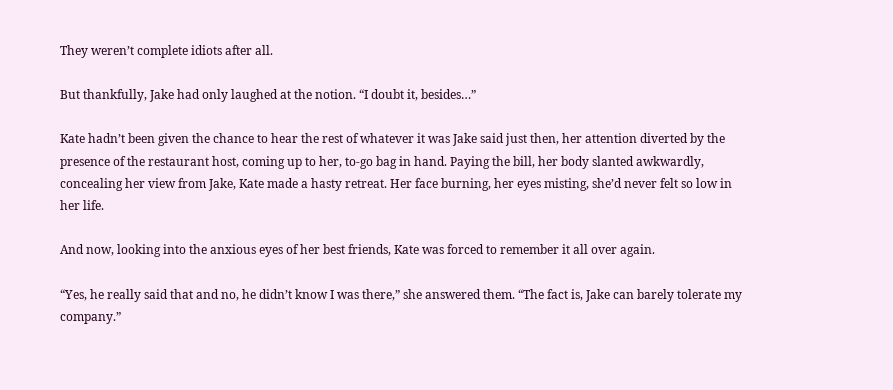They weren’t complete idiots after all.

But thankfully, Jake had only laughed at the notion. “I doubt it, besides…”

Kate hadn’t been given the chance to hear the rest of whatever it was Jake said just then, her attention diverted by the presence of the restaurant host, coming up to her, to-go bag in hand. Paying the bill, her body slanted awkwardly, concealing her view from Jake, Kate made a hasty retreat. Her face burning, her eyes misting, she’d never felt so low in her life.

And now, looking into the anxious eyes of her best friends, Kate was forced to remember it all over again.

“Yes, he really said that and no, he didn’t know I was there,” she answered them. “The fact is, Jake can barely tolerate my company.”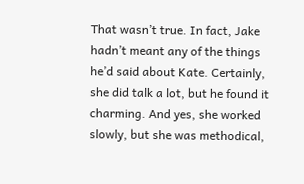That wasn’t true. In fact, Jake hadn’t meant any of the things he’d said about Kate. Certainly, she did talk a lot, but he found it charming. And yes, she worked slowly, but she was methodical,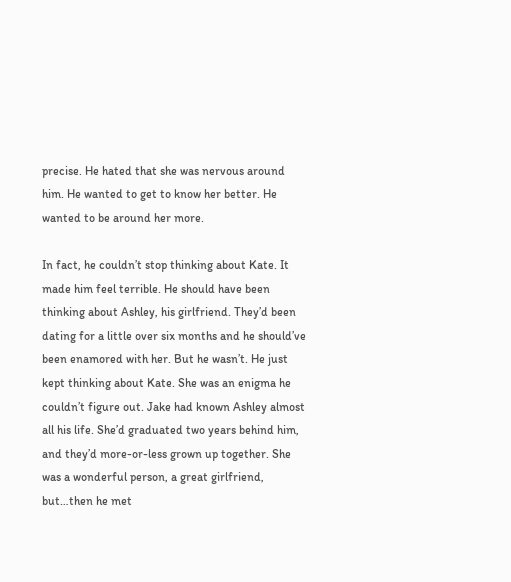precise. He hated that she was nervous around him. He wanted to get to know her better. He wanted to be around her more.

In fact, he couldn’t stop thinking about Kate. It made him feel terrible. He should have been thinking about Ashley, his girlfriend. They’d been dating for a little over six months and he should’ve been enamored with her. But he wasn’t. He just kept thinking about Kate. She was an enigma he couldn’t figure out. Jake had known Ashley almost all his life. She’d graduated two years behind him, and they’d more-or-less grown up together. She was a wonderful person, a great girlfriend, but…then he met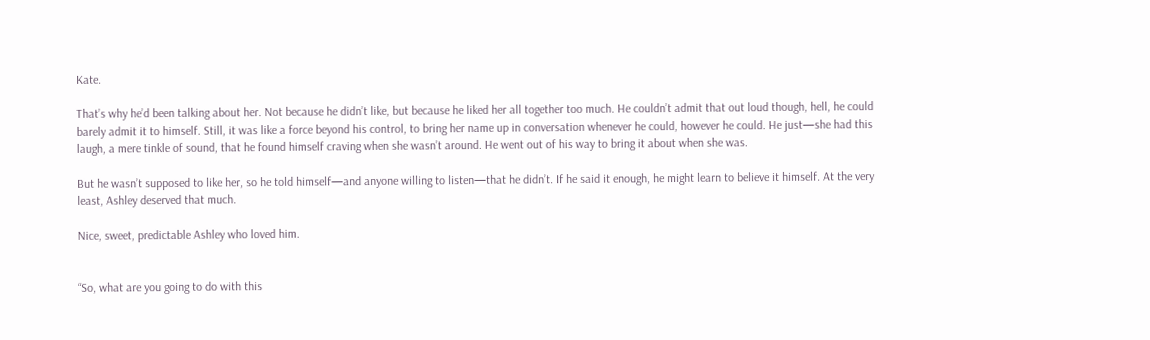Kate.

That’s why he’d been talking about her. Not because he didn’t like, but because he liked her all together too much. He couldn’t admit that out loud though, hell, he could barely admit it to himself. Still, it was like a force beyond his control, to bring her name up in conversation whenever he could, however he could. He just—she had this laugh, a mere tinkle of sound, that he found himself craving when she wasn’t around. He went out of his way to bring it about when she was.

But he wasn’t supposed to like her, so he told himself—and anyone willing to listen—that he didn’t. If he said it enough, he might learn to believe it himself. At the very least, Ashley deserved that much.

Nice, sweet, predictable Ashley who loved him.


“So, what are you going to do with this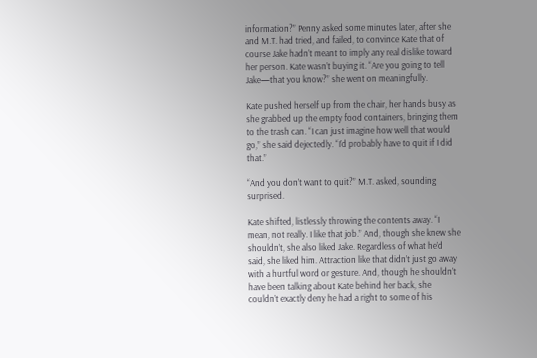information?” Penny asked some minutes later, after she and M.T. had tried, and failed, to convince Kate that of course Jake hadn’t meant to imply any real dislike toward her person. Kate wasn’t buying it. “Are you going to tell Jake—that you know?” she went on meaningfully.

Kate pushed herself up from the chair, her hands busy as she grabbed up the empty food containers, bringing them to the trash can. “I can just imagine how well that would go,” she said dejectedly. “I’d probably have to quit if I did that.”

“And you don’t want to quit?” M.T. asked, sounding surprised.

Kate shifted, listlessly throwing the contents away. “I mean, not really. I like that job.” And, though she knew she shouldn’t, she also liked Jake. Regardless of what he’d said, she liked him. Attraction like that didn’t just go away with a hurtful word or gesture. And, though he shouldn’t have been talking about Kate behind her back, she couldn’t exactly deny he had a right to some of his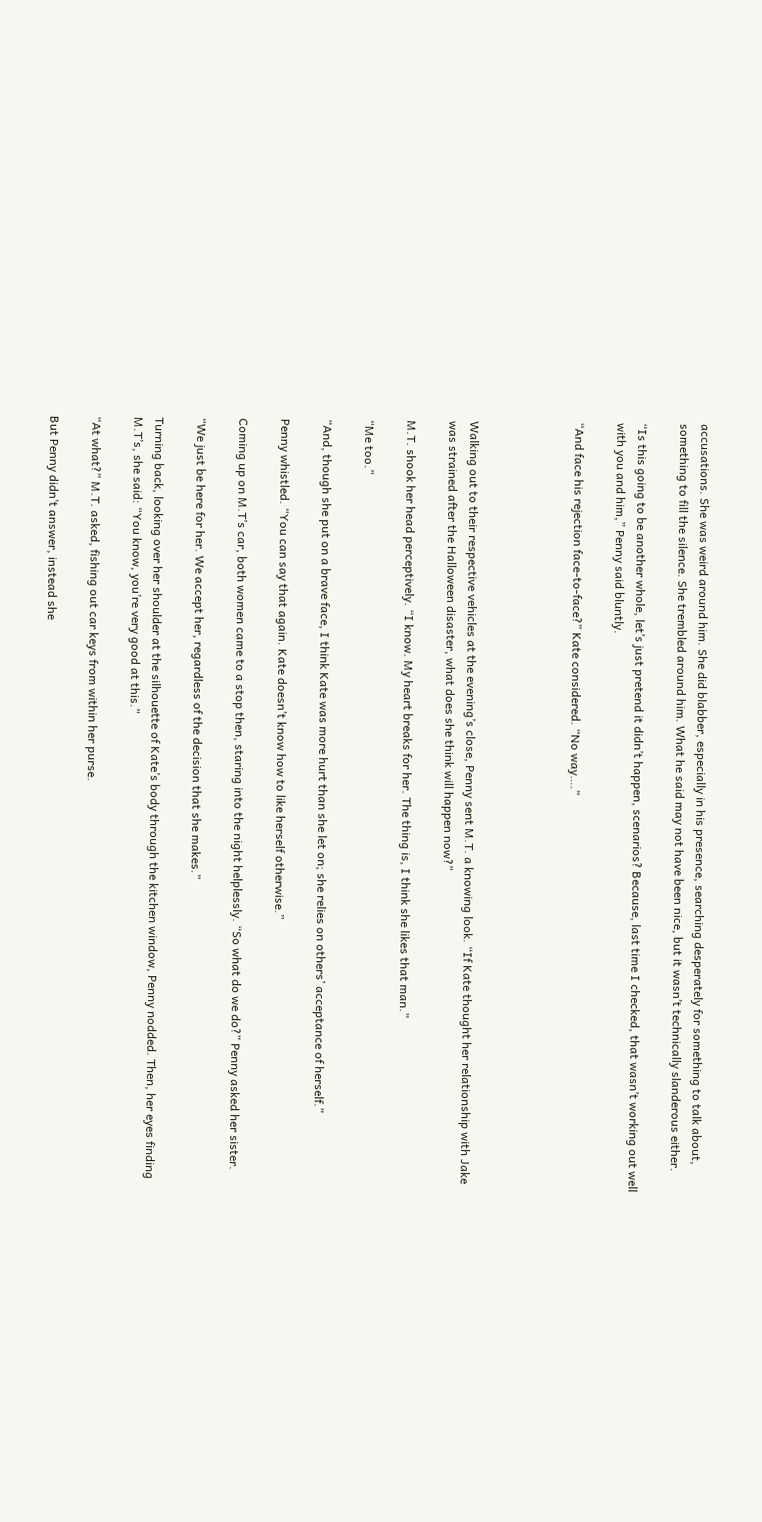accusations. She was weird around him. She did blabber, especially in his presence, searching desperately for something to talk about, something to fill the silence. She trembled around him. What he said may not have been nice, but it wasn’t technically slanderous either.

“Is this going to be another whole, let’s just pretend it didn’t happen, scenarios? Because, last time I checked, that wasn’t working out well with you and him,” Penny said bluntly.

“And face his rejection face-to-face?” Kate considered. “No way….”




Walking out to their respective vehicles at the evening’s close, Penny sent M.T. a knowing look. “If Kate thought her relationship with Jake was strained after the Halloween disaster, what does she think will happen now?”

M.T. shook her head perceptively. “I know. My heart breaks for her. The thing is, I think she likes that man.”

“Me too.”

“And, though she put on a brave face, I think Kate was more hurt than she let on; she relies on others’ acceptance of herself.”

Penny whistled. “You can say that again. Kate doesn’t know how to like herself otherwise.”

Coming up on M.T’s car, both women came to a stop then, staring into the night helplessly. “So what do we do?” Penny asked her sister.

“We just be here for her. We accept her, regardless of the decision that she makes.”

Turning back, looking over her shoulder at the silhouette of Kate’s body through the kitchen window, Penny nodded. Then, her eyes finding M.T’s, she said: “You know, you’re very good at this.”

“At what?” M.T. asked, fishing out car keys from within her purse.

But Penny didn’t answer, instead she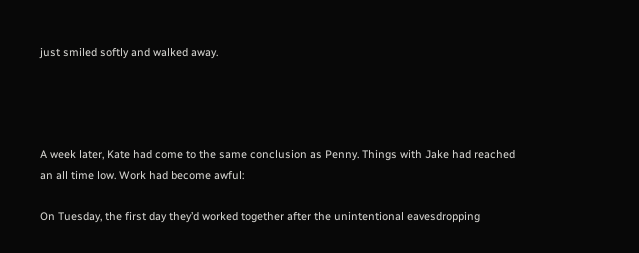just smiled softly and walked away.




A week later, Kate had come to the same conclusion as Penny. Things with Jake had reached an all time low. Work had become awful:

On Tuesday, the first day they’d worked together after the unintentional eavesdropping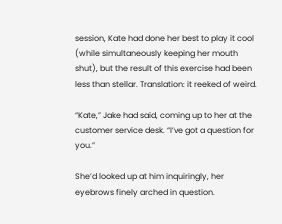session, Kate had done her best to play it cool (while simultaneously keeping her mouth shut), but the result of this exercise had been less than stellar. Translation: it reeked of weird.

“Kate,” Jake had said, coming up to her at the customer service desk. “I’ve got a question for you.”

She’d looked up at him inquiringly, her eyebrows finely arched in question.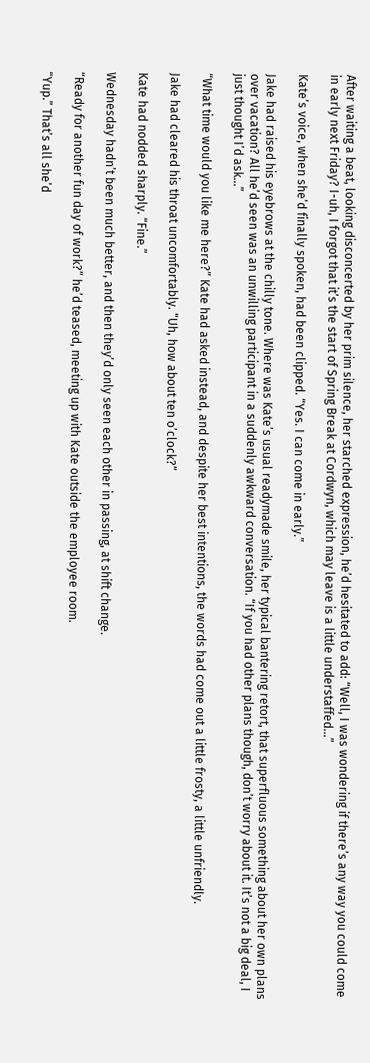After waiting a beat, looking disconcerted by her prim silence, her starched expression, he’d hesitated to add: “Well, I was wondering if there’s any way you could come in early next Friday? I-uh, I forgot that it’s the start of Spring Break at Cordwyn, which may leave is a little understaffed…”

Kate’s voice, when she’d finally spoken, had been clipped. “Yes. I can come in early.”

Jake had raised his eyebrows at the chilly tone. Where was Kate’s usual readymade smile, her typical bantering retort, that superfluous something about her own plans over vacation? All he’d seen was an unwilling participant in a suddenly awkward conversation. “If you had other plans though, don’t worry about it. It’s not a big deal, I just thought I’d ask…”

“What time would you like me here?” Kate had asked instead, and despite her best intentions, the words had come out a little frosty, a little unfriendly.

Jake had cleared his throat uncomfortably. “Uh, how about ten o’clock?”

Kate had nodded sharply. “Fine.”

Wednesday hadn’t been much better, and then they’d only seen each other in passing, at shift change.

“Ready for another fun day of work?” he’d teased, meeting up with Kate outside the employee room.

“Yup.” That’s all she’d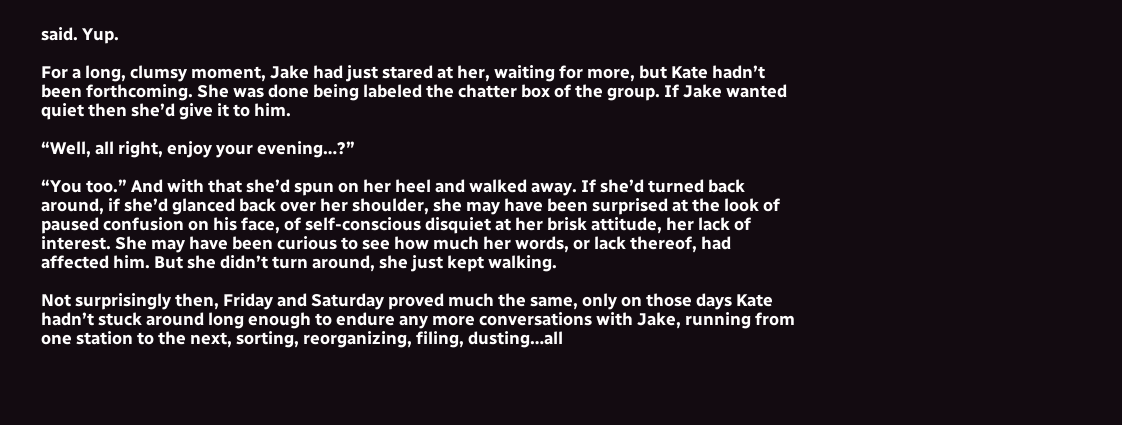said. Yup.

For a long, clumsy moment, Jake had just stared at her, waiting for more, but Kate hadn’t been forthcoming. She was done being labeled the chatter box of the group. If Jake wanted quiet then she’d give it to him.

“Well, all right, enjoy your evening…?”

“You too.” And with that she’d spun on her heel and walked away. If she’d turned back around, if she’d glanced back over her shoulder, she may have been surprised at the look of paused confusion on his face, of self-conscious disquiet at her brisk attitude, her lack of interest. She may have been curious to see how much her words, or lack thereof, had affected him. But she didn’t turn around, she just kept walking.

Not surprisingly then, Friday and Saturday proved much the same, only on those days Kate hadn’t stuck around long enough to endure any more conversations with Jake, running from one station to the next, sorting, reorganizing, filing, dusting…all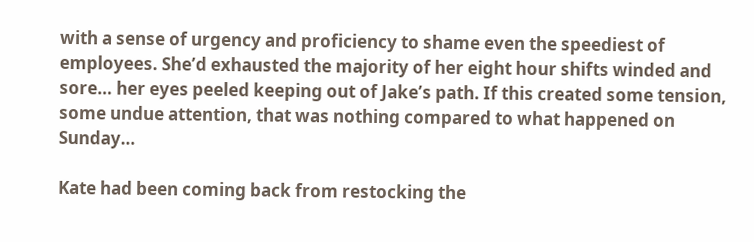with a sense of urgency and proficiency to shame even the speediest of employees. She’d exhausted the majority of her eight hour shifts winded and sore… her eyes peeled keeping out of Jake’s path. If this created some tension, some undue attention, that was nothing compared to what happened on Sunday…

Kate had been coming back from restocking the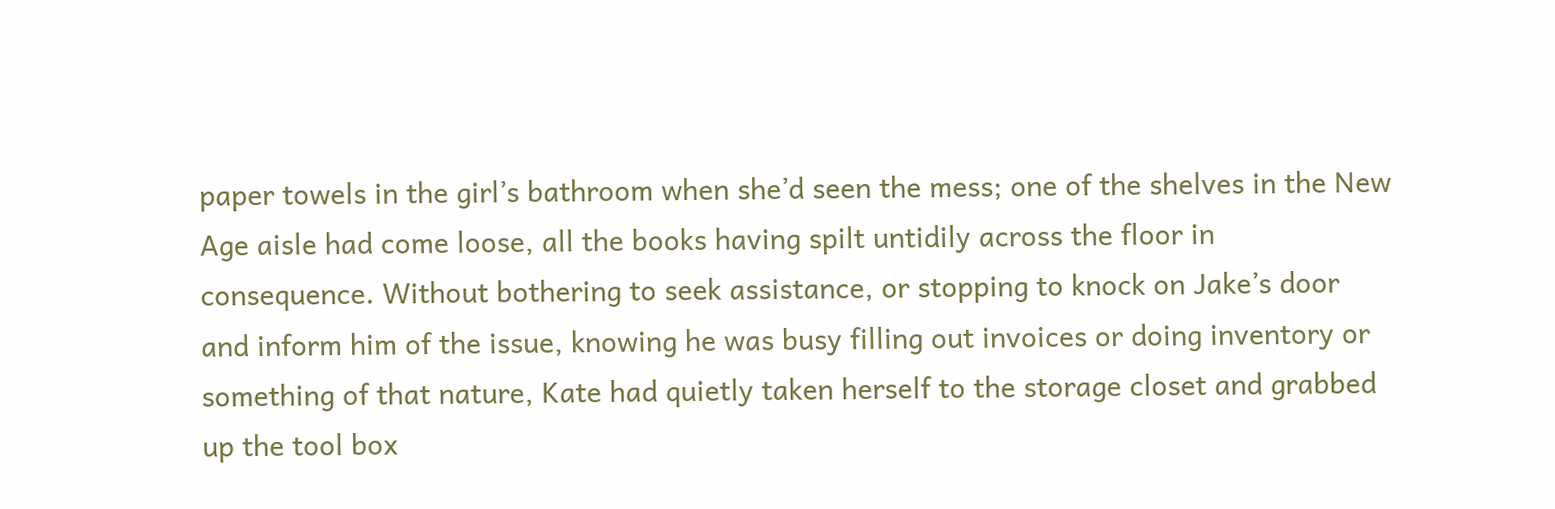paper towels in the girl’s bathroom when she’d seen the mess; one of the shelves in the New Age aisle had come loose, all the books having spilt untidily across the floor in consequence. Without bothering to seek assistance, or stopping to knock on Jake’s door and inform him of the issue, knowing he was busy filling out invoices or doing inventory or something of that nature, Kate had quietly taken herself to the storage closet and grabbed up the tool box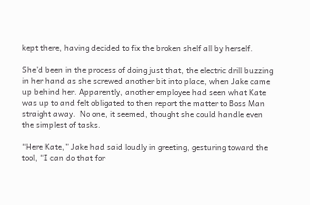kept there, having decided to fix the broken shelf all by herself.

She’d been in the process of doing just that, the electric drill buzzing in her hand as she screwed another bit into place, when Jake came up behind her. Apparently, another employee had seen what Kate was up to and felt obligated to then report the matter to Boss Man straight away.  No one, it seemed, thought she could handle even the simplest of tasks.

“Here Kate,” Jake had said loudly in greeting, gesturing toward the tool, “I can do that for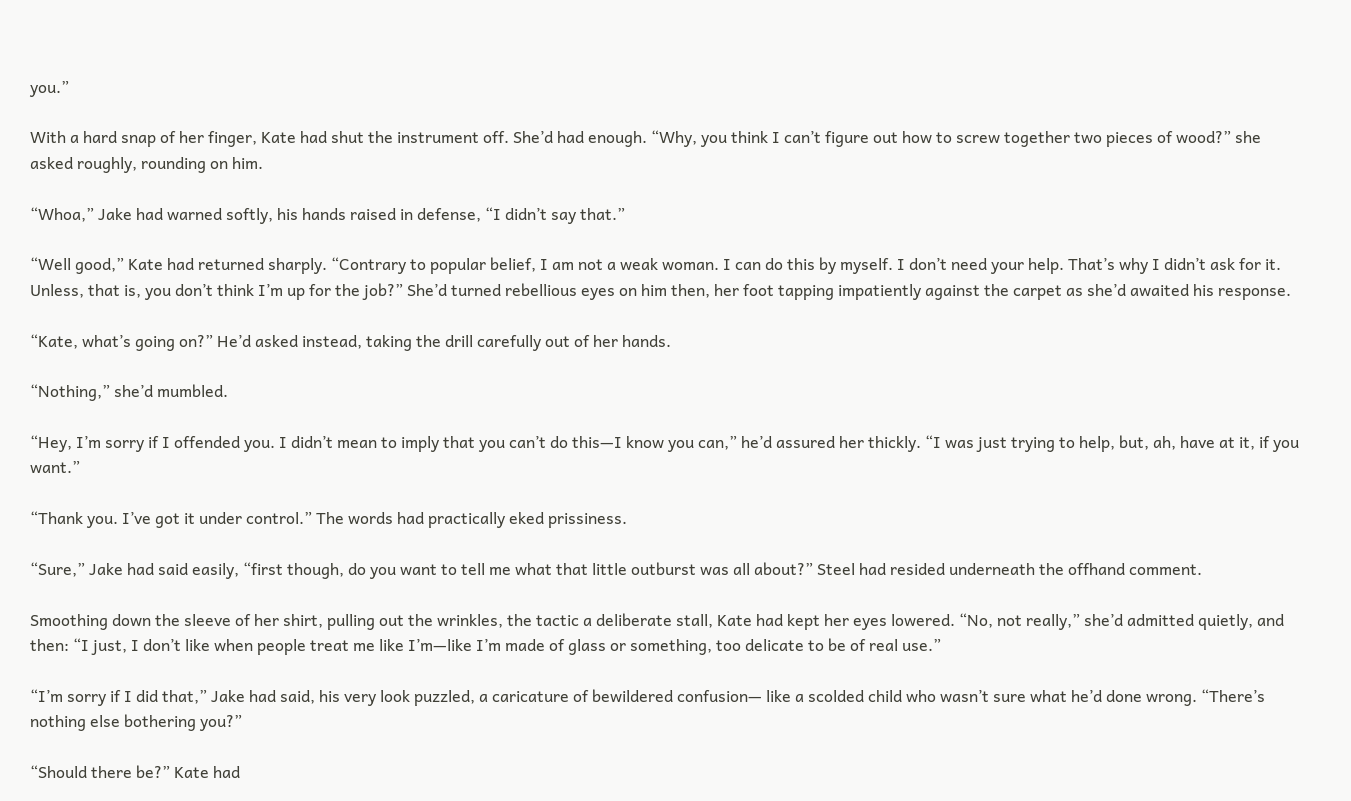you.”

With a hard snap of her finger, Kate had shut the instrument off. She’d had enough. “Why, you think I can’t figure out how to screw together two pieces of wood?” she asked roughly, rounding on him.

“Whoa,” Jake had warned softly, his hands raised in defense, “I didn’t say that.”

“Well good,” Kate had returned sharply. “Contrary to popular belief, I am not a weak woman. I can do this by myself. I don’t need your help. That’s why I didn’t ask for it. Unless, that is, you don’t think I’m up for the job?” She’d turned rebellious eyes on him then, her foot tapping impatiently against the carpet as she’d awaited his response.

“Kate, what’s going on?” He’d asked instead, taking the drill carefully out of her hands.

“Nothing,” she’d mumbled.

“Hey, I’m sorry if I offended you. I didn’t mean to imply that you can’t do this—I know you can,” he’d assured her thickly. “I was just trying to help, but, ah, have at it, if you want.”

“Thank you. I’ve got it under control.” The words had practically eked prissiness.

“Sure,” Jake had said easily, “first though, do you want to tell me what that little outburst was all about?” Steel had resided underneath the offhand comment.

Smoothing down the sleeve of her shirt, pulling out the wrinkles, the tactic a deliberate stall, Kate had kept her eyes lowered. “No, not really,” she’d admitted quietly, and then: “I just, I don’t like when people treat me like I’m—like I’m made of glass or something, too delicate to be of real use.”

“I’m sorry if I did that,” Jake had said, his very look puzzled, a caricature of bewildered confusion— like a scolded child who wasn’t sure what he’d done wrong. “There’s nothing else bothering you?”

“Should there be?” Kate had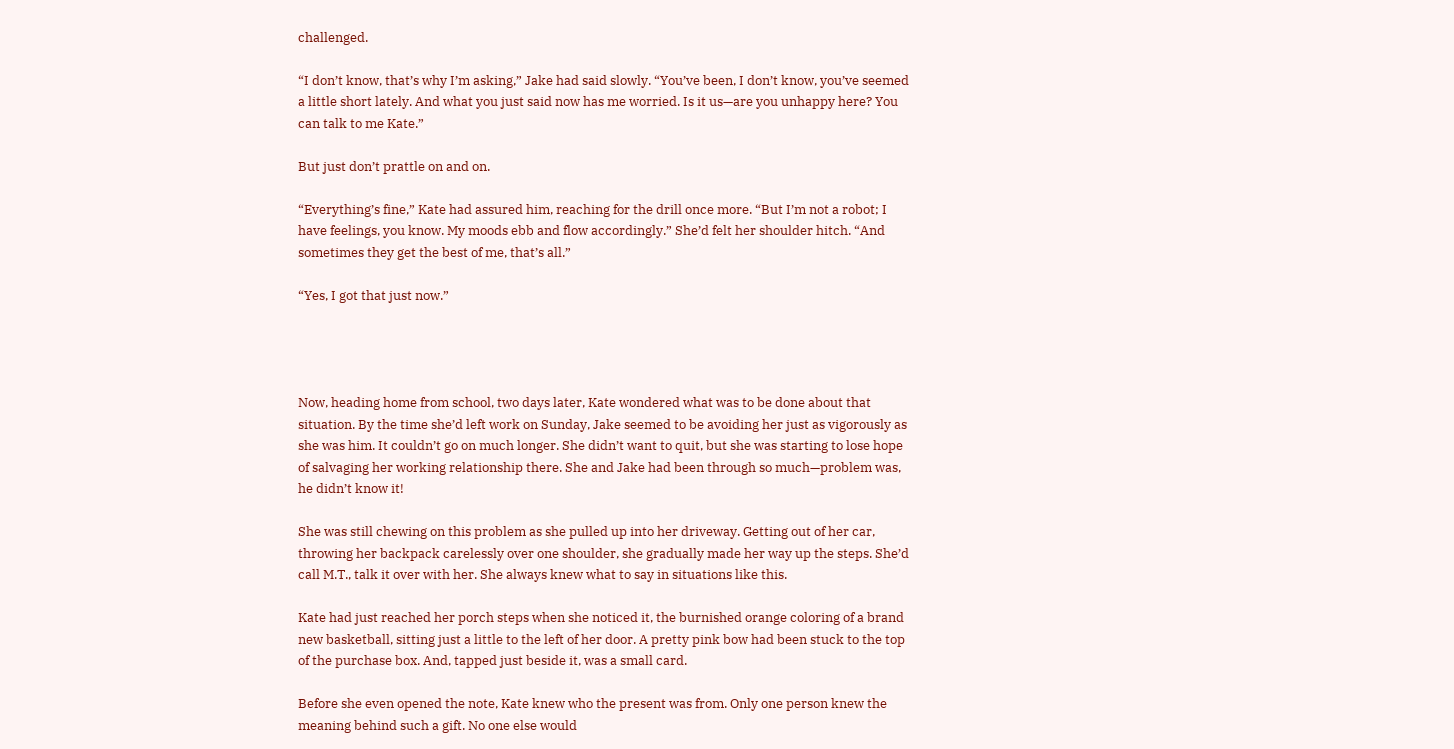challenged.

“I don’t know, that’s why I’m asking,” Jake had said slowly. “You’ve been, I don’t know, you’ve seemed a little short lately. And what you just said now has me worried. Is it us—are you unhappy here? You can talk to me Kate.”

But just don’t prattle on and on.

“Everything’s fine,” Kate had assured him, reaching for the drill once more. “But I’m not a robot; I have feelings, you know. My moods ebb and flow accordingly.” She’d felt her shoulder hitch. “And sometimes they get the best of me, that’s all.”

“Yes, I got that just now.”




Now, heading home from school, two days later, Kate wondered what was to be done about that situation. By the time she’d left work on Sunday, Jake seemed to be avoiding her just as vigorously as she was him. It couldn’t go on much longer. She didn’t want to quit, but she was starting to lose hope of salvaging her working relationship there. She and Jake had been through so much—problem was, he didn’t know it!

She was still chewing on this problem as she pulled up into her driveway. Getting out of her car, throwing her backpack carelessly over one shoulder, she gradually made her way up the steps. She’d call M.T., talk it over with her. She always knew what to say in situations like this.

Kate had just reached her porch steps when she noticed it, the burnished orange coloring of a brand new basketball, sitting just a little to the left of her door. A pretty pink bow had been stuck to the top of the purchase box. And, tapped just beside it, was a small card.

Before she even opened the note, Kate knew who the present was from. Only one person knew the meaning behind such a gift. No one else would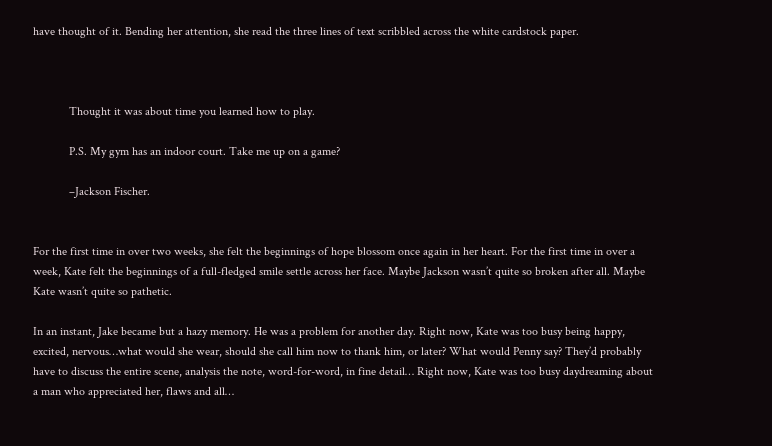have thought of it. Bending her attention, she read the three lines of text scribbled across the white cardstock paper.



            Thought it was about time you learned how to play.

            P.S. My gym has an indoor court. Take me up on a game?

            –Jackson Fischer.


For the first time in over two weeks, she felt the beginnings of hope blossom once again in her heart. For the first time in over a week, Kate felt the beginnings of a full-fledged smile settle across her face. Maybe Jackson wasn’t quite so broken after all. Maybe Kate wasn’t quite so pathetic.

In an instant, Jake became but a hazy memory. He was a problem for another day. Right now, Kate was too busy being happy, excited, nervous…what would she wear, should she call him now to thank him, or later? What would Penny say? They’d probably have to discuss the entire scene, analysis the note, word-for-word, in fine detail… Right now, Kate was too busy daydreaming about a man who appreciated her, flaws and all…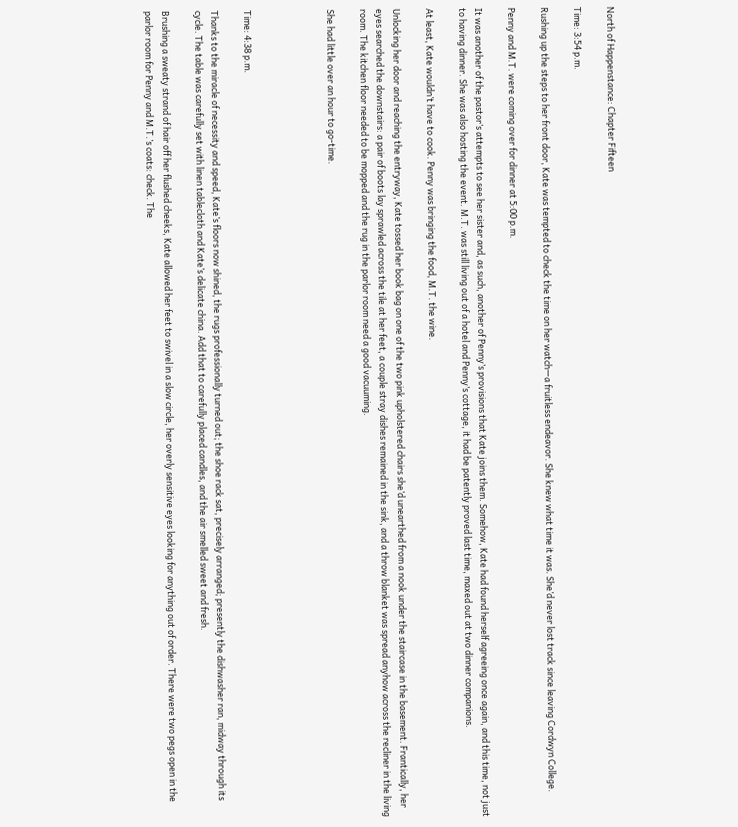North of Happenstance: Chapter Fifteen

Time: 3:54 p.m.

Rushing up the steps to her front door, Kate was tempted to check the time on her watch—a fruitless endeavor. She knew what time it was. She’d never lost track since leaving Cordwyn College.

Penny and M.T. were coming over for dinner at 5:00 p.m.

It was another of the pastor’s attempts to see her sister and, as such, another of Penny’s provisions that Kate joins them. Somehow, Kate had found herself agreeing once again, and this time, not just to having dinner. She was also hosting the event. M.T. was still living out of a hotel and Penny’s cottage, it had be patently proved last time, maxed out at two dinner companions.

At least, Kate wouldn’t have to cook. Penny was bringing the food, M.T. the wine.

Unlocking her door and reaching the entryway, Kate tossed her book bag on one of the two pink upholstered chairs she’d unearthed from a nook under the staircase in the basement. Frantically, her eyes searched the downstairs: a pair of boots lay sprawled across the tile at her feet, a couple stray dishes remained in the sink, and a throw blanket was spread anyhow across the recliner in the living room. The kitchen floor needed to be mopped and the rug in the parlor room need a good vacuuming.

She had little over an hour to go-time.




Time: 4:38 p.m.

Thanks to the miracle of necessity and speed, Kate’s floors now shined, the rugs professionally turned out; the shoe rack sat, precisely arranged; presently the dishwasher ran, midway through its cycle. The table was carefully set with linen tablecloth and Kate’s delicate china. Add that to carefully placed candles, and the air smelled sweet and fresh.

Brushing a sweaty strand of hair off her flushed cheeks, Kate allowed her feet to swivel in a slow circle, her overly sensitive eyes looking for anything out of order. There were two pegs open in the parlor room for Penny and M.T.’s coats: check. The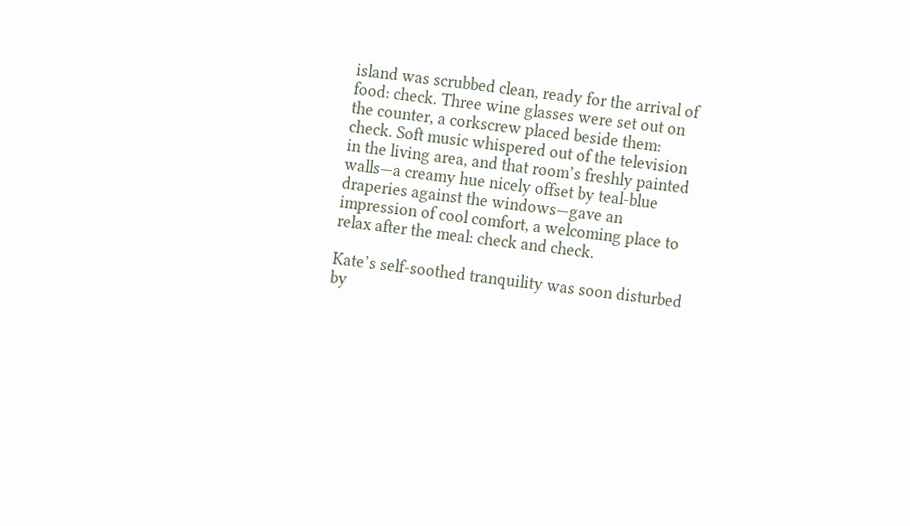island was scrubbed clean, ready for the arrival of food: check. Three wine glasses were set out on the counter, a corkscrew placed beside them: check. Soft music whispered out of the television in the living area, and that room’s freshly painted walls—a creamy hue nicely offset by teal-blue draperies against the windows—gave an impression of cool comfort, a welcoming place to relax after the meal: check and check.

Kate’s self-soothed tranquility was soon disturbed by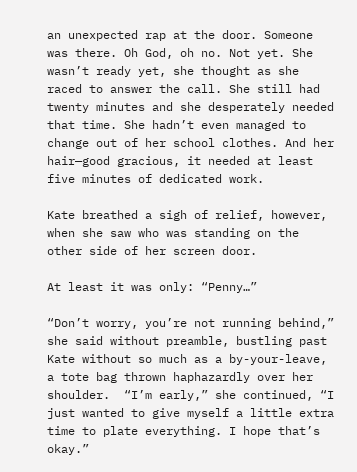an unexpected rap at the door. Someone was there. Oh God, oh no. Not yet. She wasn’t ready yet, she thought as she raced to answer the call. She still had twenty minutes and she desperately needed that time. She hadn’t even managed to change out of her school clothes. And her hair—good gracious, it needed at least five minutes of dedicated work.

Kate breathed a sigh of relief, however, when she saw who was standing on the other side of her screen door.

At least it was only: “Penny…”

“Don’t worry, you’re not running behind,” she said without preamble, bustling past Kate without so much as a by-your-leave, a tote bag thrown haphazardly over her shoulder.  “I’m early,” she continued, “I just wanted to give myself a little extra time to plate everything. I hope that’s okay.”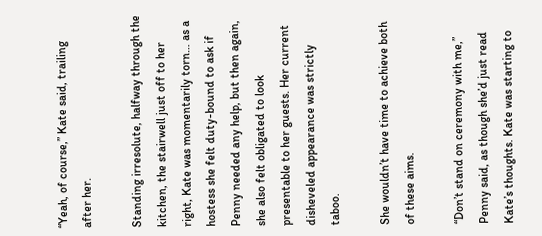“Yeah, of course,” Kate said, trailing after her.

Standing irresolute, halfway through the kitchen, the stairwell just off to her right, Kate was momentarily torn… as a hostess she felt duty-bound to ask if Penny needed any help, but then again, she also felt obligated to look presentable to her guests. Her current disheveled appearance was strictly taboo.

She wouldn’t have time to achieve both of these aims.

“Don’t stand on ceremony with me,” Penny said, as though she’d just read Kate’s thoughts. Kate was starting to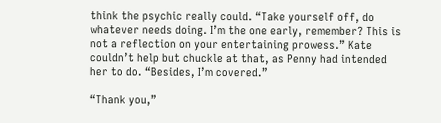think the psychic really could. “Take yourself off, do whatever needs doing. I’m the one early, remember? This is not a reflection on your entertaining prowess.” Kate couldn’t help but chuckle at that, as Penny had intended her to do. “Besides, I’m covered.”

“Thank you,”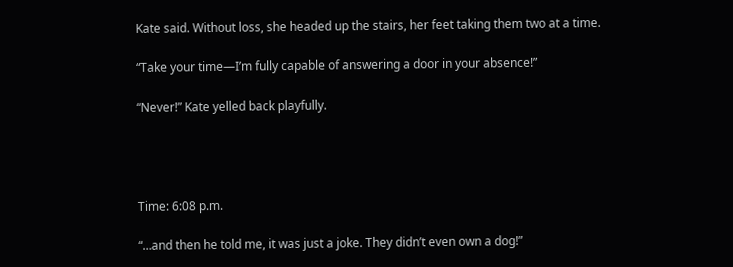Kate said. Without loss, she headed up the stairs, her feet taking them two at a time.

“Take your time—I’m fully capable of answering a door in your absence!”

“Never!” Kate yelled back playfully.




Time: 6:08 p.m.

“…and then he told me, it was just a joke. They didn’t even own a dog!”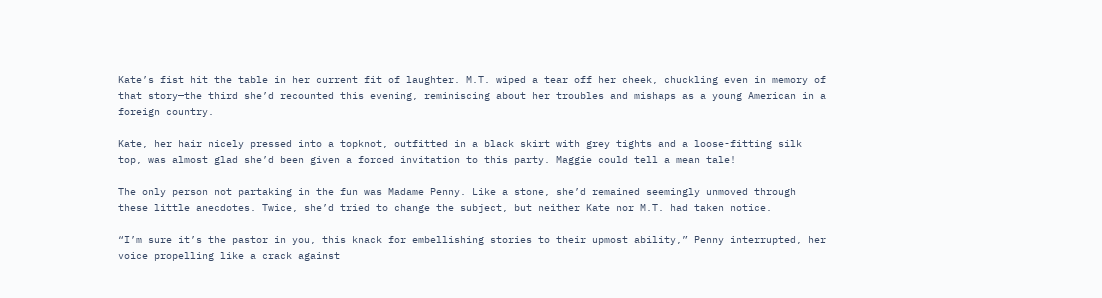Kate’s fist hit the table in her current fit of laughter. M.T. wiped a tear off her cheek, chuckling even in memory of that story—the third she’d recounted this evening, reminiscing about her troubles and mishaps as a young American in a foreign country.

Kate, her hair nicely pressed into a topknot, outfitted in a black skirt with grey tights and a loose-fitting silk top, was almost glad she’d been given a forced invitation to this party. Maggie could tell a mean tale!

The only person not partaking in the fun was Madame Penny. Like a stone, she’d remained seemingly unmoved through these little anecdotes. Twice, she’d tried to change the subject, but neither Kate nor M.T. had taken notice.

“I’m sure it’s the pastor in you, this knack for embellishing stories to their upmost ability,” Penny interrupted, her voice propelling like a crack against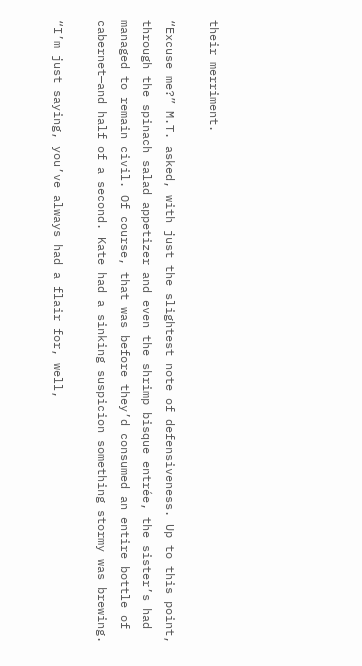their merriment.

“Excuse me?” M.T. asked, with just the slightest note of defensiveness. Up to this point, through the spinach salad appetizer and even the shrimp bisque entrée, the sister’s had managed to remain civil. Of course, that was before they’d consumed an entire bottle of cabernet—and half of a second. Kate had a sinking suspicion something stormy was brewing.

“I’m just saying, you’ve always had a flair for, well,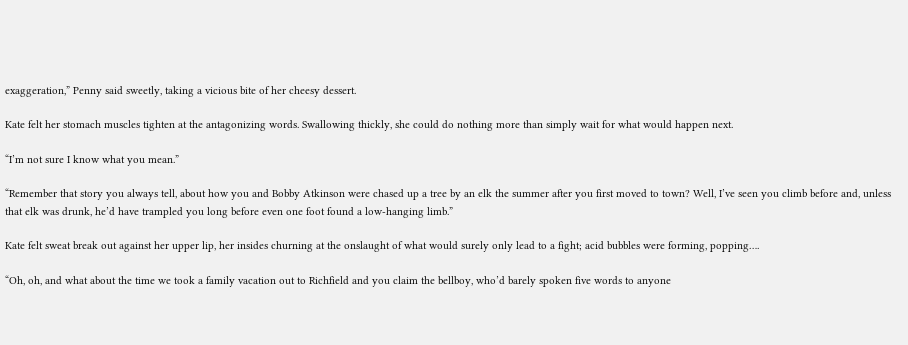exaggeration,” Penny said sweetly, taking a vicious bite of her cheesy dessert.

Kate felt her stomach muscles tighten at the antagonizing words. Swallowing thickly, she could do nothing more than simply wait for what would happen next.

“I’m not sure I know what you mean.”

“Remember that story you always tell, about how you and Bobby Atkinson were chased up a tree by an elk the summer after you first moved to town? Well, I’ve seen you climb before and, unless that elk was drunk, he’d have trampled you long before even one foot found a low-hanging limb.”

Kate felt sweat break out against her upper lip, her insides churning at the onslaught of what would surely only lead to a fight; acid bubbles were forming, popping….

“Oh, oh, and what about the time we took a family vacation out to Richfield and you claim the bellboy, who’d barely spoken five words to anyone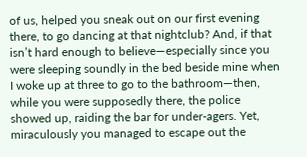of us, helped you sneak out on our first evening there, to go dancing at that nightclub? And, if that isn’t hard enough to believe—especially since you were sleeping soundly in the bed beside mine when I woke up at three to go to the bathroom—then, while you were supposedly there, the police showed up, raiding the bar for under-agers. Yet, miraculously you managed to escape out the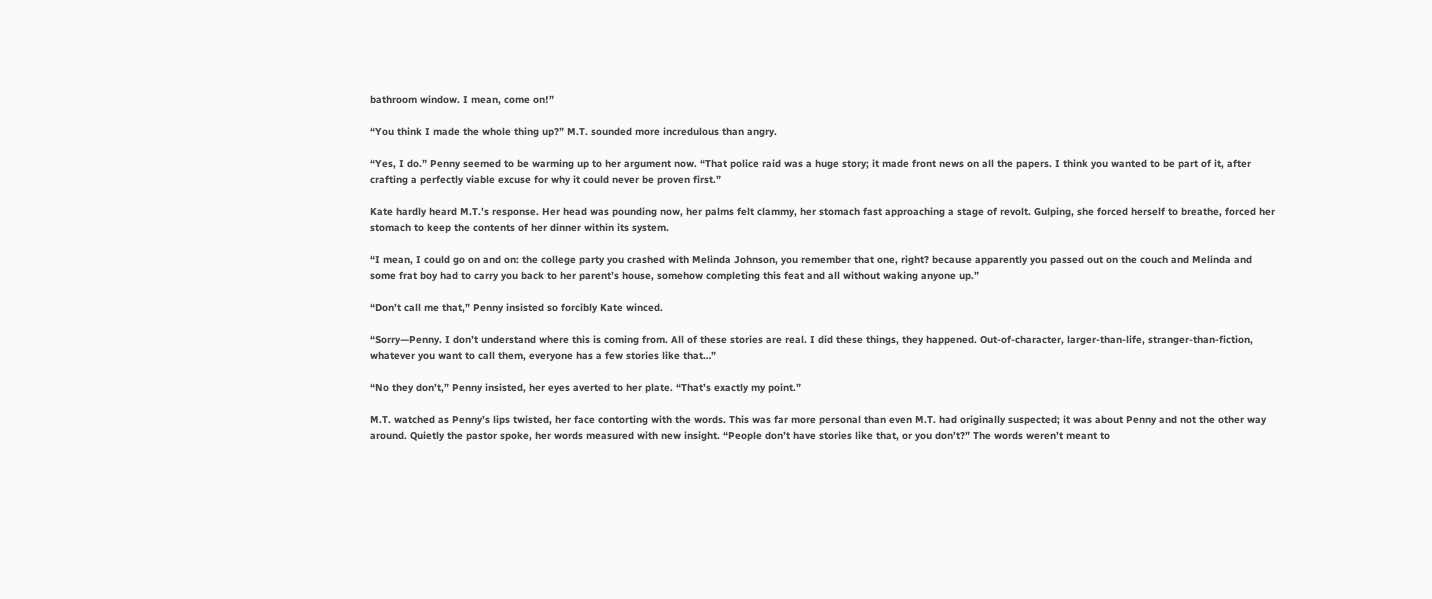bathroom window. I mean, come on!”

“You think I made the whole thing up?” M.T. sounded more incredulous than angry.

“Yes, I do.” Penny seemed to be warming up to her argument now. “That police raid was a huge story; it made front news on all the papers. I think you wanted to be part of it, after crafting a perfectly viable excuse for why it could never be proven first.”

Kate hardly heard M.T.’s response. Her head was pounding now, her palms felt clammy, her stomach fast approaching a stage of revolt. Gulping, she forced herself to breathe, forced her stomach to keep the contents of her dinner within its system.

“I mean, I could go on and on: the college party you crashed with Melinda Johnson, you remember that one, right? because apparently you passed out on the couch and Melinda and some frat boy had to carry you back to her parent’s house, somehow completing this feat and all without waking anyone up.”

“Don’t call me that,” Penny insisted so forcibly Kate winced.

“Sorry—Penny. I don’t understand where this is coming from. All of these stories are real. I did these things, they happened. Out-of-character, larger-than-life, stranger-than-fiction, whatever you want to call them, everyone has a few stories like that…”

“No they don’t,” Penny insisted, her eyes averted to her plate. “That’s exactly my point.”

M.T. watched as Penny’s lips twisted, her face contorting with the words. This was far more personal than even M.T. had originally suspected; it was about Penny and not the other way around. Quietly the pastor spoke, her words measured with new insight. “People don’t have stories like that, or you don’t?” The words weren’t meant to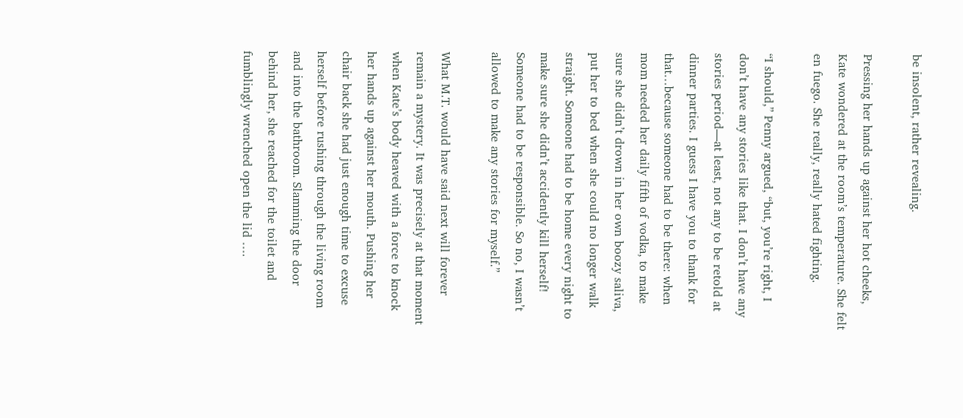be insolent, rather revealing.

Pressing her hands up against her hot cheeks, Kate wondered at the room’s temperature. She felt en fuego. She really, really hated fighting.

“I should,” Penny argued, “but, you’re right, I don’t have any stories like that. I don’t have any stories period—at least, not any to be retold at dinner parties. I guess I have you to thank for that…because someone had to be there: when mom needed her daily fifth of vodka, to make sure she didn’t drown in her own boozy saliva, put her to bed when she could no longer walk straight. Someone had to be home every night to make sure she didn’t accidently kill herself! Someone had to be responsible. So no, I wasn’t allowed to make any stories for myself.”

What M.T. would have said next will forever remain a mystery. It was precisely at that moment when Kate’s body heaved with a force to knock her hands up against her mouth. Pushing her chair back she had just enough time to excuse herself before rushing through the living room and into the bathroom. Slamming the door behind her, she reached for the toilet and fumblingly wrenched open the lid ….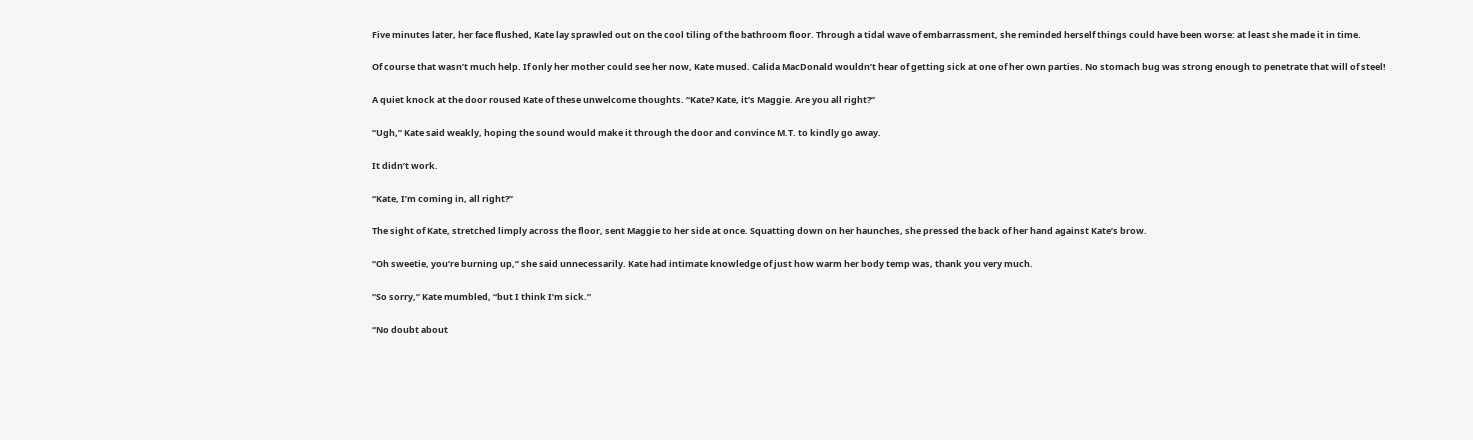Five minutes later, her face flushed, Kate lay sprawled out on the cool tiling of the bathroom floor. Through a tidal wave of embarrassment, she reminded herself things could have been worse: at least she made it in time.

Of course that wasn’t much help. If only her mother could see her now, Kate mused. Calida MacDonald wouldn’t hear of getting sick at one of her own parties. No stomach bug was strong enough to penetrate that will of steel!

A quiet knock at the door roused Kate of these unwelcome thoughts. “Kate? Kate, it’s Maggie. Are you all right?”

“Ugh,” Kate said weakly, hoping the sound would make it through the door and convince M.T. to kindly go away.

It didn’t work.

“Kate, I’m coming in, all right?”

The sight of Kate, stretched limply across the floor, sent Maggie to her side at once. Squatting down on her haunches, she pressed the back of her hand against Kate’s brow.

“Oh sweetie, you’re burning up,” she said unnecessarily. Kate had intimate knowledge of just how warm her body temp was, thank you very much.

“So sorry,” Kate mumbled, “but I think I’m sick.”

“No doubt about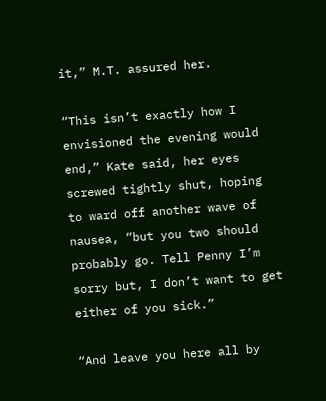it,” M.T. assured her.

“This isn’t exactly how I envisioned the evening would end,” Kate said, her eyes screwed tightly shut, hoping to ward off another wave of nausea, “but you two should probably go. Tell Penny I’m sorry but, I don’t want to get either of you sick.”

“And leave you here all by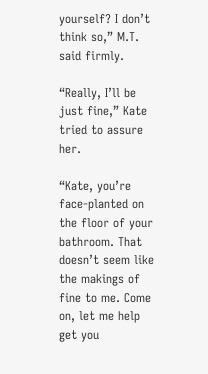yourself? I don’t think so,” M.T. said firmly.

“Really, I’ll be just fine,” Kate tried to assure her.

“Kate, you’re face-planted on the floor of your bathroom. That doesn’t seem like the makings of fine to me. Come on, let me help get you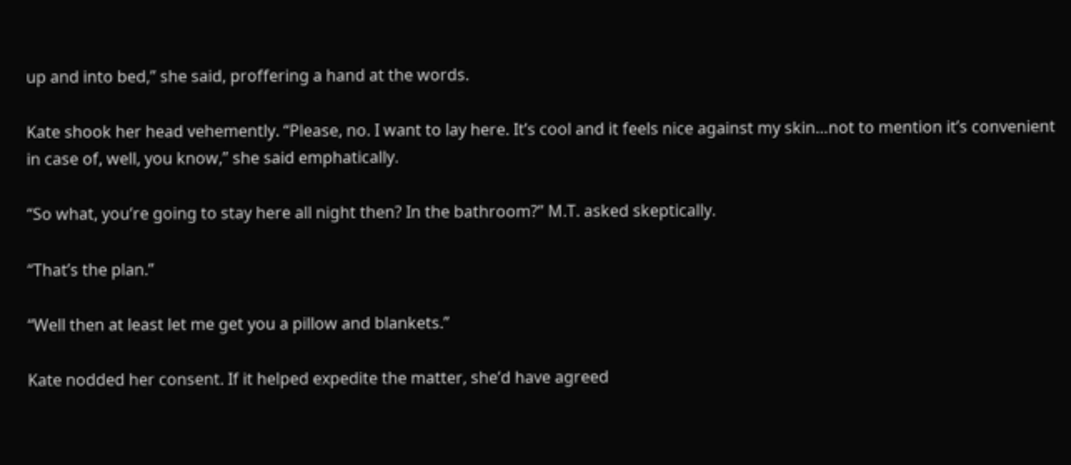up and into bed,” she said, proffering a hand at the words.

Kate shook her head vehemently. “Please, no. I want to lay here. It’s cool and it feels nice against my skin…not to mention it’s convenient in case of, well, you know,” she said emphatically.

“So what, you’re going to stay here all night then? In the bathroom?” M.T. asked skeptically.

“That’s the plan.”

“Well then at least let me get you a pillow and blankets.”

Kate nodded her consent. If it helped expedite the matter, she’d have agreed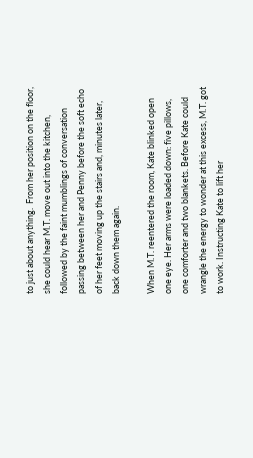to just about anything.  From her position on the floor, she could hear M.T. move out into the kitchen, followed by the faint mumblings of conversation passing between her and Penny before the soft echo of her feet moving up the stairs and, minutes later, back down them again.

When M.T. reentered the room, Kate blinked open one eye. Her arms were loaded down: five pillows, one comforter and two blankets. Before Kate could wrangle the energy to wonder at this excess, M.T. got to work. Instructing Kate to lift her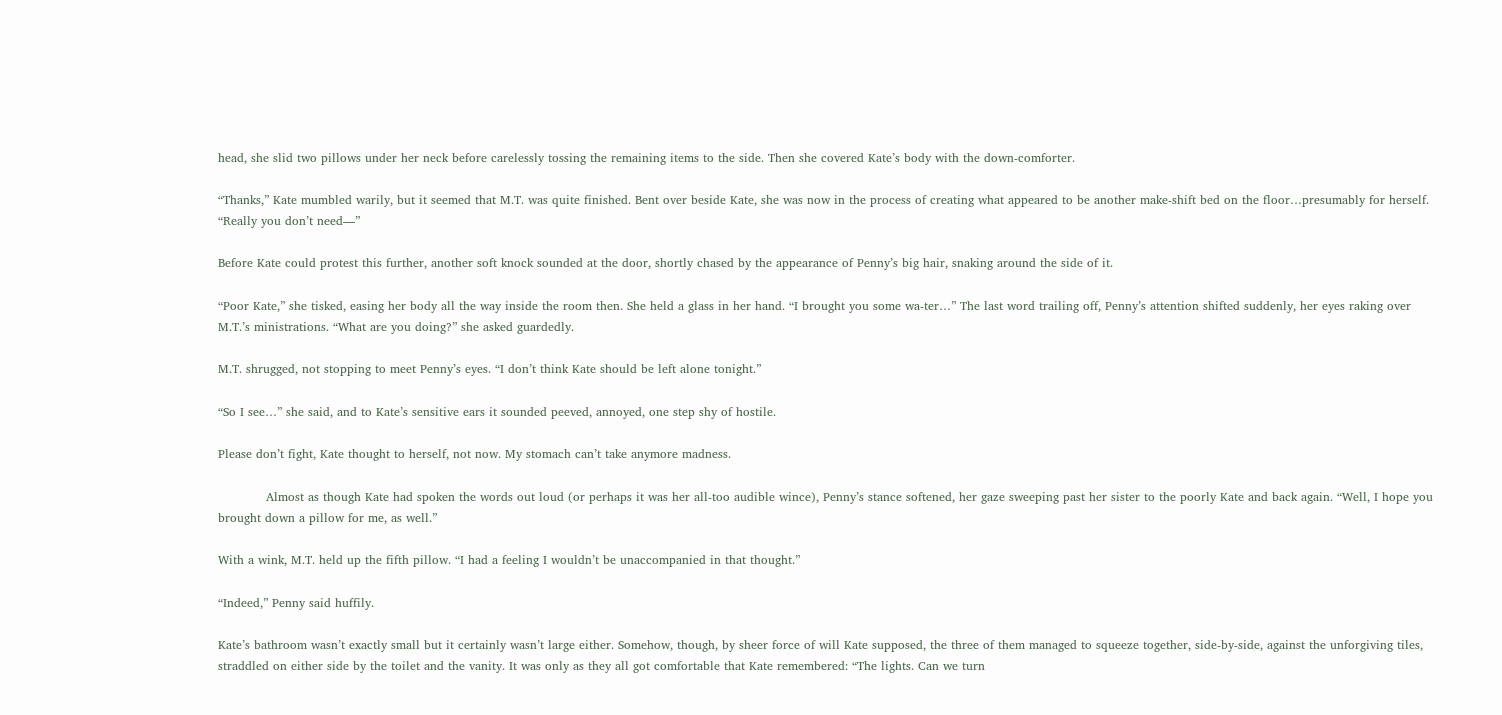head, she slid two pillows under her neck before carelessly tossing the remaining items to the side. Then she covered Kate’s body with the down-comforter.

“Thanks,” Kate mumbled warily, but it seemed that M.T. was quite finished. Bent over beside Kate, she was now in the process of creating what appeared to be another make-shift bed on the floor…presumably for herself. “Really you don’t need—”

Before Kate could protest this further, another soft knock sounded at the door, shortly chased by the appearance of Penny’s big hair, snaking around the side of it.

“Poor Kate,” she tisked, easing her body all the way inside the room then. She held a glass in her hand. “I brought you some wa-ter…” The last word trailing off, Penny’s attention shifted suddenly, her eyes raking over M.T.’s ministrations. “What are you doing?” she asked guardedly.

M.T. shrugged, not stopping to meet Penny’s eyes. “I don’t think Kate should be left alone tonight.”

“So I see…” she said, and to Kate’s sensitive ears it sounded peeved, annoyed, one step shy of hostile.

Please don’t fight, Kate thought to herself, not now. My stomach can’t take anymore madness.

            Almost as though Kate had spoken the words out loud (or perhaps it was her all-too audible wince), Penny’s stance softened, her gaze sweeping past her sister to the poorly Kate and back again. “Well, I hope you brought down a pillow for me, as well.”

With a wink, M.T. held up the fifth pillow. “I had a feeling I wouldn’t be unaccompanied in that thought.”

“Indeed,” Penny said huffily.

Kate’s bathroom wasn’t exactly small but it certainly wasn’t large either. Somehow, though, by sheer force of will Kate supposed, the three of them managed to squeeze together, side-by-side, against the unforgiving tiles, straddled on either side by the toilet and the vanity. It was only as they all got comfortable that Kate remembered: “The lights. Can we turn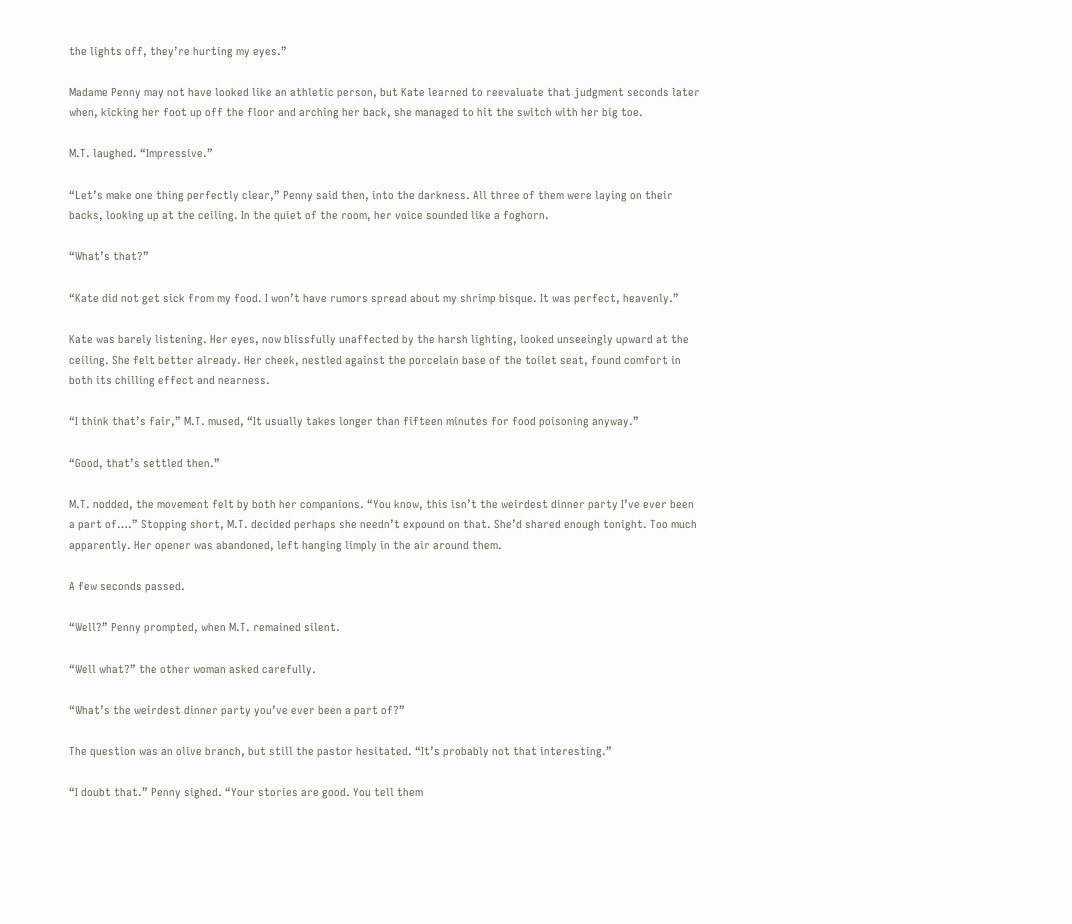the lights off, they’re hurting my eyes.”

Madame Penny may not have looked like an athletic person, but Kate learned to reevaluate that judgment seconds later when, kicking her foot up off the floor and arching her back, she managed to hit the switch with her big toe.

M.T. laughed. “Impressive.”

“Let’s make one thing perfectly clear,” Penny said then, into the darkness. All three of them were laying on their backs, looking up at the ceiling. In the quiet of the room, her voice sounded like a foghorn.

“What’s that?”

“Kate did not get sick from my food. I won’t have rumors spread about my shrimp bisque. It was perfect, heavenly.”

Kate was barely listening. Her eyes, now blissfully unaffected by the harsh lighting, looked unseeingly upward at the ceiling. She felt better already. Her cheek, nestled against the porcelain base of the toilet seat, found comfort in both its chilling effect and nearness.

“I think that’s fair,” M.T. mused, “It usually takes longer than fifteen minutes for food poisoning anyway.”

“Good, that’s settled then.”

M.T. nodded, the movement felt by both her companions. “You know, this isn’t the weirdest dinner party I’ve ever been a part of….” Stopping short, M.T. decided perhaps she needn’t expound on that. She’d shared enough tonight. Too much apparently. Her opener was abandoned, left hanging limply in the air around them.

A few seconds passed.

“Well?” Penny prompted, when M.T. remained silent.

“Well what?” the other woman asked carefully.

“What’s the weirdest dinner party you’ve ever been a part of?”

The question was an olive branch, but still the pastor hesitated. “It’s probably not that interesting.”

“I doubt that.” Penny sighed. “Your stories are good. You tell them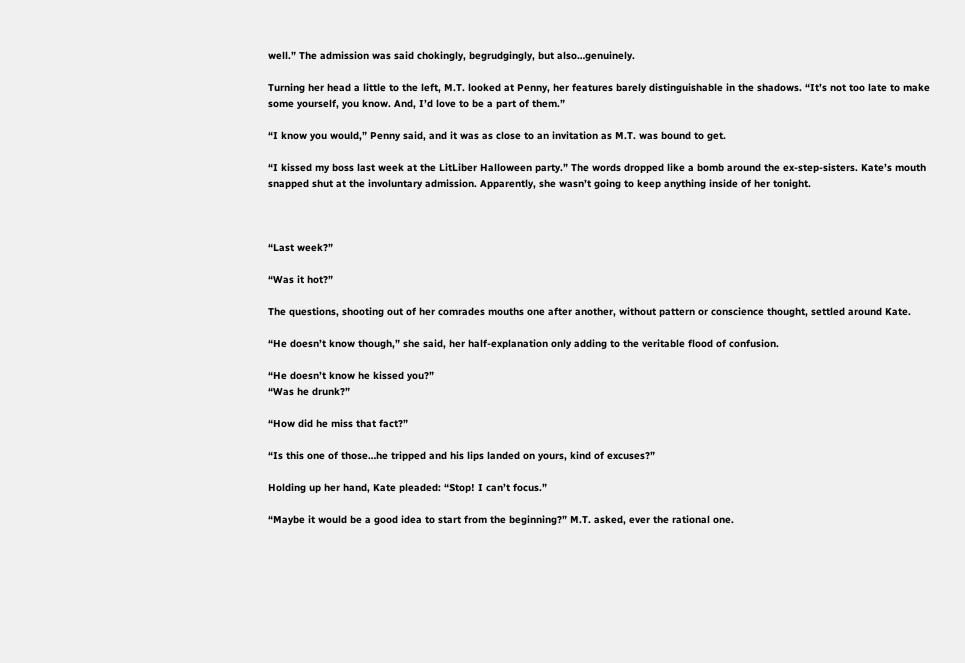well.” The admission was said chokingly, begrudgingly, but also…genuinely.

Turning her head a little to the left, M.T. looked at Penny, her features barely distinguishable in the shadows. “It’s not too late to make some yourself, you know. And, I’d love to be a part of them.”

“I know you would,” Penny said, and it was as close to an invitation as M.T. was bound to get.

“I kissed my boss last week at the LitLiber Halloween party.” The words dropped like a bomb around the ex-step-sisters. Kate’s mouth snapped shut at the involuntary admission. Apparently, she wasn’t going to keep anything inside of her tonight.



“Last week?”

“Was it hot?”

The questions, shooting out of her comrades mouths one after another, without pattern or conscience thought, settled around Kate.

“He doesn’t know though,” she said, her half-explanation only adding to the veritable flood of confusion.

“He doesn’t know he kissed you?”
“Was he drunk?”

“How did he miss that fact?”

“Is this one of those…he tripped and his lips landed on yours, kind of excuses?”

Holding up her hand, Kate pleaded: “Stop! I can’t focus.”

“Maybe it would be a good idea to start from the beginning?” M.T. asked, ever the rational one.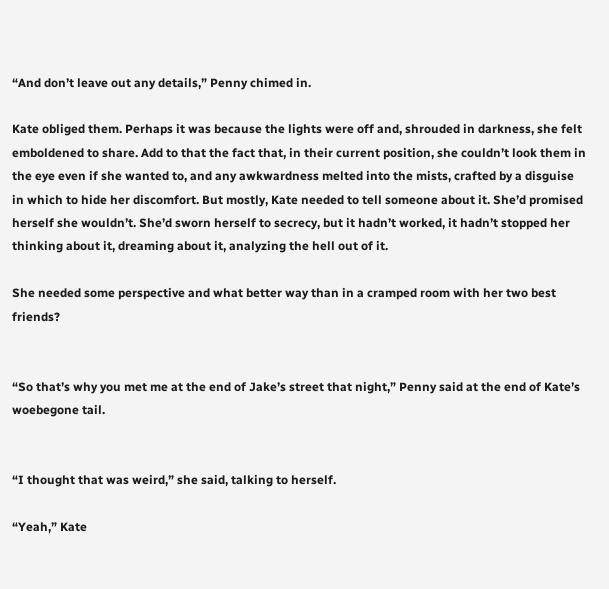“And don’t leave out any details,” Penny chimed in.

Kate obliged them. Perhaps it was because the lights were off and, shrouded in darkness, she felt emboldened to share. Add to that the fact that, in their current position, she couldn’t look them in the eye even if she wanted to, and any awkwardness melted into the mists, crafted by a disguise in which to hide her discomfort. But mostly, Kate needed to tell someone about it. She’d promised herself she wouldn’t. She’d sworn herself to secrecy, but it hadn’t worked, it hadn’t stopped her thinking about it, dreaming about it, analyzing the hell out of it.

She needed some perspective and what better way than in a cramped room with her two best friends?


“So that’s why you met me at the end of Jake’s street that night,” Penny said at the end of Kate’s woebegone tail.


“I thought that was weird,” she said, talking to herself.

“Yeah,” Kate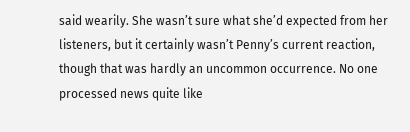said wearily. She wasn’t sure what she’d expected from her listeners, but it certainly wasn’t Penny’s current reaction, though that was hardly an uncommon occurrence. No one processed news quite like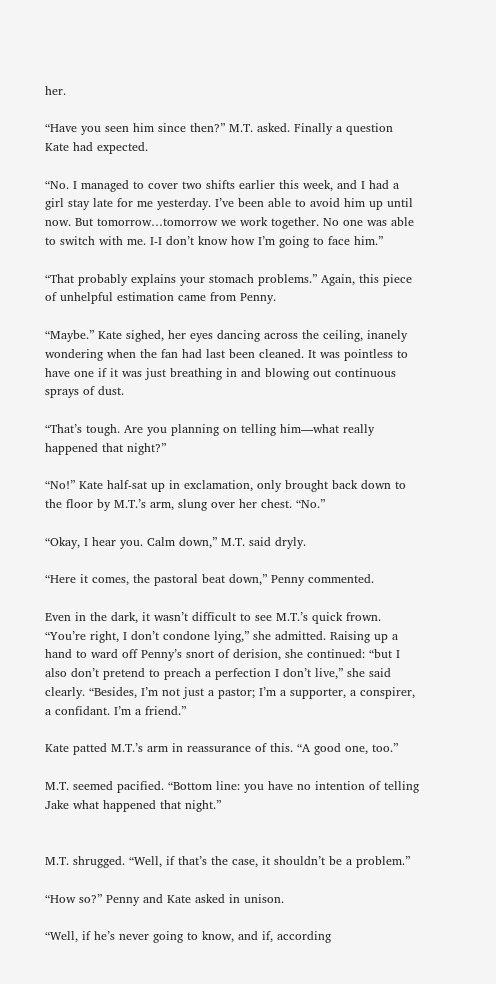her.

“Have you seen him since then?” M.T. asked. Finally a question Kate had expected.

“No. I managed to cover two shifts earlier this week, and I had a girl stay late for me yesterday. I’ve been able to avoid him up until now. But tomorrow…tomorrow we work together. No one was able to switch with me. I-I don’t know how I’m going to face him.”

“That probably explains your stomach problems.” Again, this piece of unhelpful estimation came from Penny.

“Maybe.” Kate sighed, her eyes dancing across the ceiling, inanely wondering when the fan had last been cleaned. It was pointless to have one if it was just breathing in and blowing out continuous sprays of dust.

“That’s tough. Are you planning on telling him—what really happened that night?”

“No!” Kate half-sat up in exclamation, only brought back down to the floor by M.T.’s arm, slung over her chest. “No.”

“Okay, I hear you. Calm down,” M.T. said dryly.

“Here it comes, the pastoral beat down,” Penny commented.

Even in the dark, it wasn’t difficult to see M.T.’s quick frown. “You’re right, I don’t condone lying,” she admitted. Raising up a hand to ward off Penny’s snort of derision, she continued: “but I also don’t pretend to preach a perfection I don’t live,” she said clearly. “Besides, I’m not just a pastor; I’m a supporter, a conspirer, a confidant. I’m a friend.”

Kate patted M.T.’s arm in reassurance of this. “A good one, too.”

M.T. seemed pacified. “Bottom line: you have no intention of telling Jake what happened that night.”


M.T. shrugged. “Well, if that’s the case, it shouldn’t be a problem.”

“How so?” Penny and Kate asked in unison.

“Well, if he’s never going to know, and if, according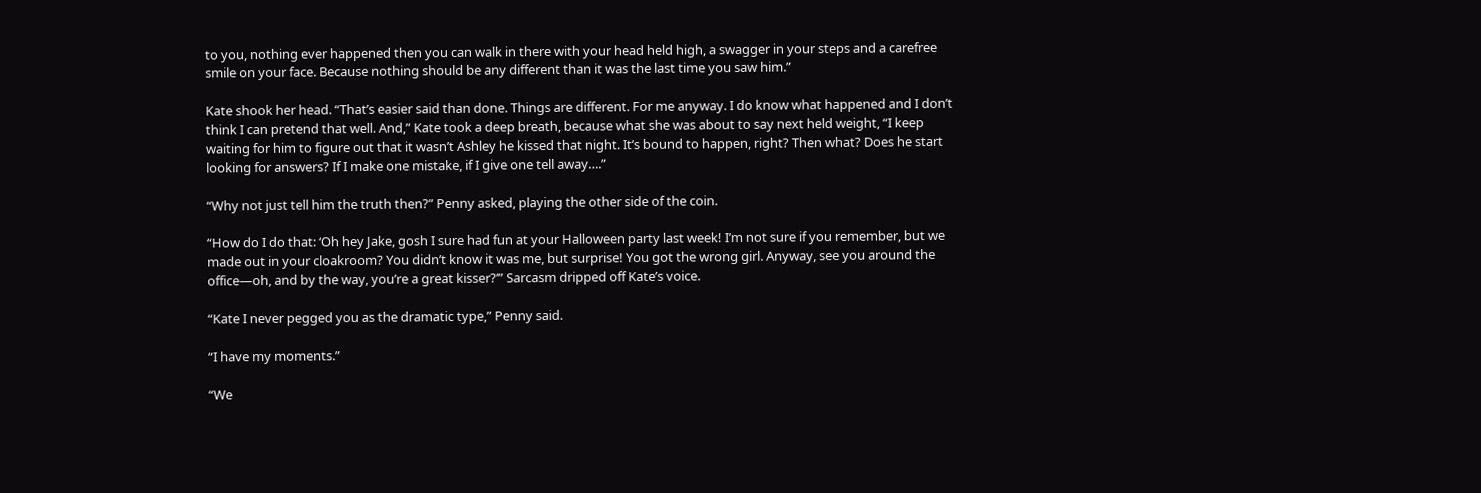to you, nothing ever happened then you can walk in there with your head held high, a swagger in your steps and a carefree smile on your face. Because nothing should be any different than it was the last time you saw him.”

Kate shook her head. “That’s easier said than done. Things are different. For me anyway. I do know what happened and I don’t think I can pretend that well. And,” Kate took a deep breath, because what she was about to say next held weight, “I keep waiting for him to figure out that it wasn’t Ashley he kissed that night. It’s bound to happen, right? Then what? Does he start looking for answers? If I make one mistake, if I give one tell away….”

“Why not just tell him the truth then?” Penny asked, playing the other side of the coin.

“How do I do that: ‘Oh hey Jake, gosh I sure had fun at your Halloween party last week! I’m not sure if you remember, but we made out in your cloakroom? You didn’t know it was me, but surprise! You got the wrong girl. Anyway, see you around the office—oh, and by the way, you’re a great kisser?’” Sarcasm dripped off Kate’s voice.

“Kate I never pegged you as the dramatic type,” Penny said.

“I have my moments.”

“We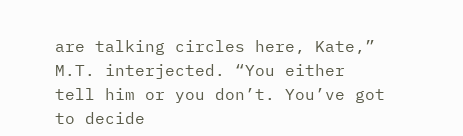are talking circles here, Kate,” M.T. interjected. “You either tell him or you don’t. You’ve got to decide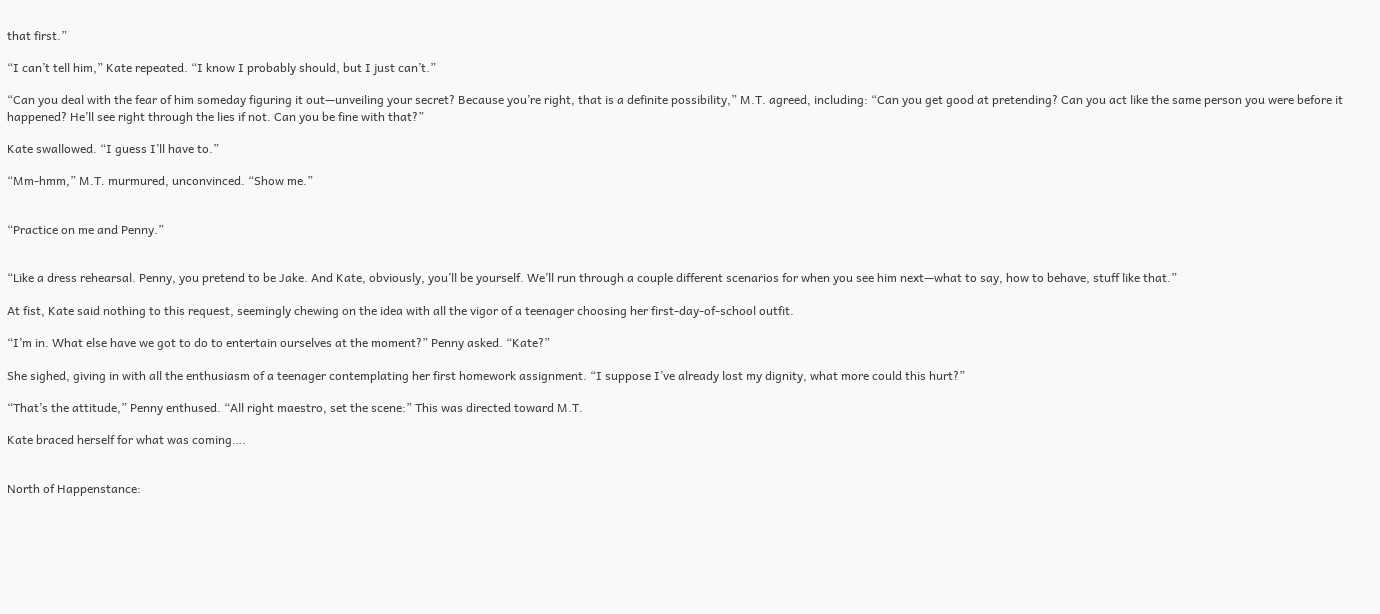that first.”

“I can’t tell him,” Kate repeated. “I know I probably should, but I just can’t.”

“Can you deal with the fear of him someday figuring it out—unveiling your secret? Because you’re right, that is a definite possibility,” M.T. agreed, including: “Can you get good at pretending? Can you act like the same person you were before it happened? He’ll see right through the lies if not. Can you be fine with that?”

Kate swallowed. “I guess I’ll have to.”

“Mm-hmm,” M.T. murmured, unconvinced. “Show me.”


“Practice on me and Penny.”


“Like a dress rehearsal. Penny, you pretend to be Jake. And Kate, obviously, you’ll be yourself. We’ll run through a couple different scenarios for when you see him next—what to say, how to behave, stuff like that.”

At fist, Kate said nothing to this request, seemingly chewing on the idea with all the vigor of a teenager choosing her first-day-of-school outfit.

“I’m in. What else have we got to do to entertain ourselves at the moment?” Penny asked. “Kate?”

She sighed, giving in with all the enthusiasm of a teenager contemplating her first homework assignment. “I suppose I’ve already lost my dignity, what more could this hurt?”

“That’s the attitude,” Penny enthused. “All right maestro, set the scene:” This was directed toward M.T.

Kate braced herself for what was coming….


North of Happenstance: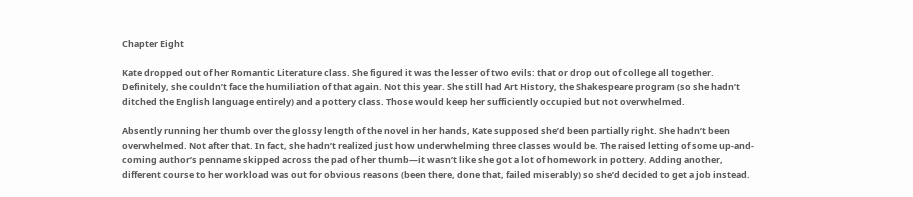Chapter Eight

Kate dropped out of her Romantic Literature class. She figured it was the lesser of two evils: that or drop out of college all together. Definitely, she couldn’t face the humiliation of that again. Not this year. She still had Art History, the Shakespeare program (so she hadn’t ditched the English language entirely) and a pottery class. Those would keep her sufficiently occupied but not overwhelmed.

Absently running her thumb over the glossy length of the novel in her hands, Kate supposed she’d been partially right. She hadn’t been overwhelmed. Not after that. In fact, she hadn’t realized just how underwhelming three classes would be. The raised letting of some up-and-coming author’s penname skipped across the pad of her thumb—it wasn’t like she got a lot of homework in pottery. Adding another, different course to her workload was out for obvious reasons (been there, done that, failed miserably) so she’d decided to get a job instead.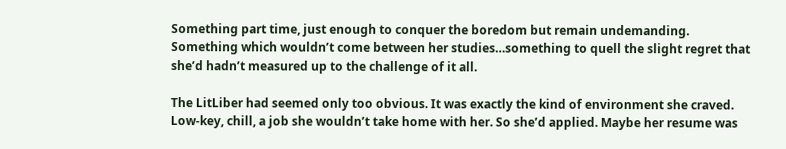Something part time, just enough to conquer the boredom but remain undemanding. Something which wouldn’t come between her studies…something to quell the slight regret that she’d hadn’t measured up to the challenge of it all.

The LitLiber had seemed only too obvious. It was exactly the kind of environment she craved. Low-key, chill, a job she wouldn’t take home with her. So she’d applied. Maybe her resume was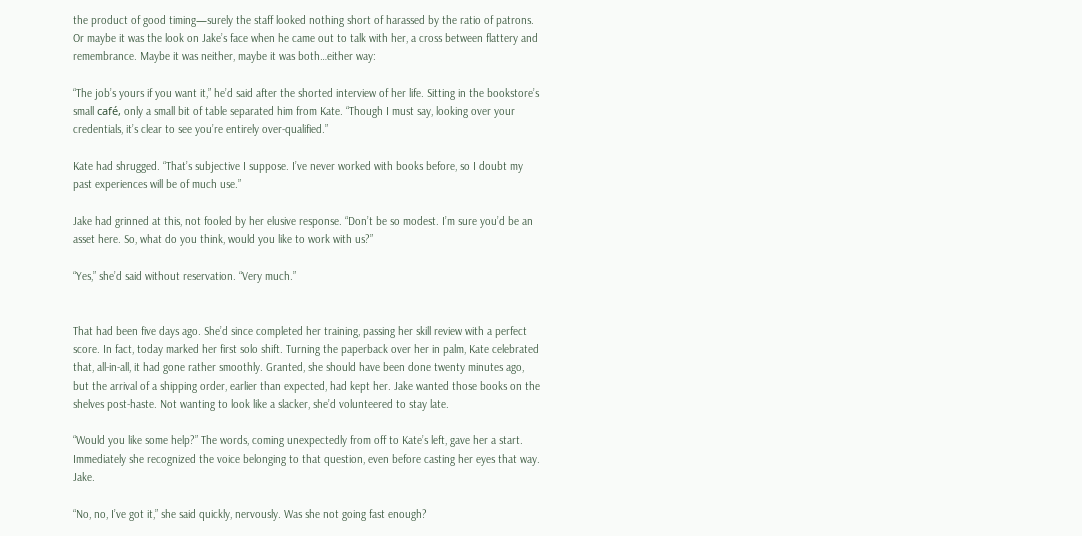the product of good timing—surely the staff looked nothing short of harassed by the ratio of patrons. Or maybe it was the look on Jake’s face when he came out to talk with her, a cross between flattery and remembrance. Maybe it was neither, maybe it was both…either way:

“The job’s yours if you want it,” he’d said after the shorted interview of her life. Sitting in the bookstore’s small café, only a small bit of table separated him from Kate. “Though I must say, looking over your credentials, it’s clear to see you’re entirely over-qualified.”

Kate had shrugged. “That’s subjective I suppose. I’ve never worked with books before, so I doubt my past experiences will be of much use.”

Jake had grinned at this, not fooled by her elusive response. “Don’t be so modest. I’m sure you’d be an asset here. So, what do you think, would you like to work with us?”

“Yes,” she’d said without reservation. “Very much.”


That had been five days ago. She’d since completed her training, passing her skill review with a perfect score. In fact, today marked her first solo shift. Turning the paperback over her in palm, Kate celebrated that, all-in-all, it had gone rather smoothly. Granted, she should have been done twenty minutes ago, but the arrival of a shipping order, earlier than expected, had kept her. Jake wanted those books on the shelves post-haste. Not wanting to look like a slacker, she’d volunteered to stay late.

“Would you like some help?” The words, coming unexpectedly from off to Kate’s left, gave her a start.  Immediately she recognized the voice belonging to that question, even before casting her eyes that way. Jake.

“No, no, I’ve got it,” she said quickly, nervously. Was she not going fast enough?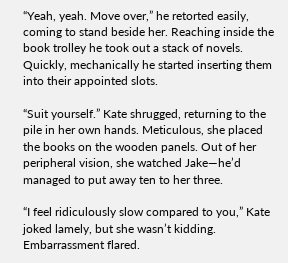“Yeah, yeah. Move over,” he retorted easily, coming to stand beside her. Reaching inside the book trolley he took out a stack of novels. Quickly, mechanically he started inserting them into their appointed slots.

“Suit yourself.” Kate shrugged, returning to the pile in her own hands. Meticulous, she placed the books on the wooden panels. Out of her peripheral vision, she watched Jake—he’d managed to put away ten to her three.

“I feel ridiculously slow compared to you,” Kate joked lamely, but she wasn’t kidding. Embarrassment flared.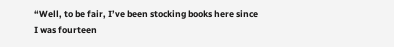“Well, to be fair, I’ve been stocking books here since I was fourteen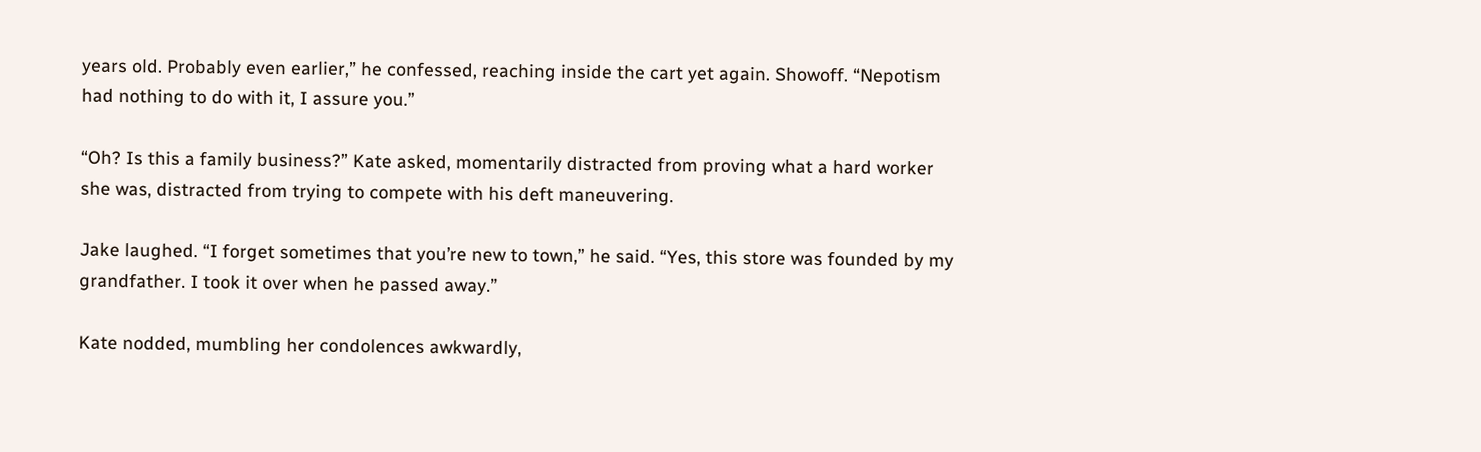years old. Probably even earlier,” he confessed, reaching inside the cart yet again. Showoff. “Nepotism had nothing to do with it, I assure you.”

“Oh? Is this a family business?” Kate asked, momentarily distracted from proving what a hard worker she was, distracted from trying to compete with his deft maneuvering.

Jake laughed. “I forget sometimes that you’re new to town,” he said. “Yes, this store was founded by my grandfather. I took it over when he passed away.”

Kate nodded, mumbling her condolences awkwardly,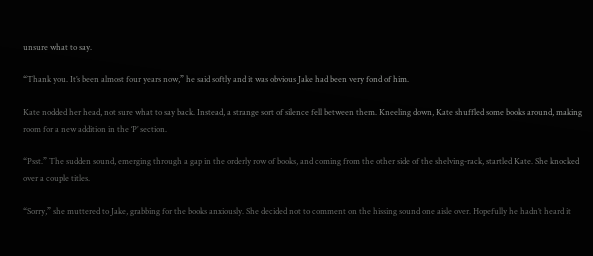unsure what to say.

“Thank you. It’s been almost four years now,” he said softly and it was obvious Jake had been very fond of him.

Kate nodded her head, not sure what to say back. Instead, a strange sort of silence fell between them. Kneeling down, Kate shuffled some books around, making room for a new addition in the ‘P’ section.

“Psst.” The sudden sound, emerging through a gap in the orderly row of books, and coming from the other side of the shelving-rack, startled Kate. She knocked over a couple titles.

“Sorry,” she muttered to Jake, grabbing for the books anxiously. She decided not to comment on the hissing sound one aisle over. Hopefully he hadn’t heard it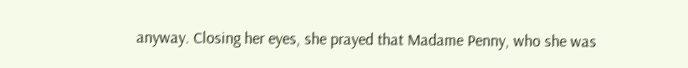anyway. Closing her eyes, she prayed that Madame Penny, who she was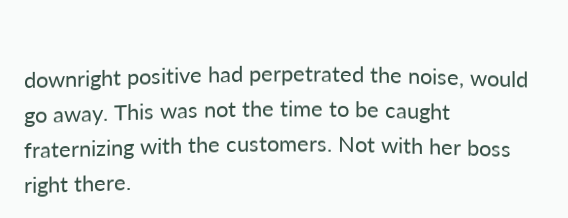downright positive had perpetrated the noise, would go away. This was not the time to be caught fraternizing with the customers. Not with her boss right there.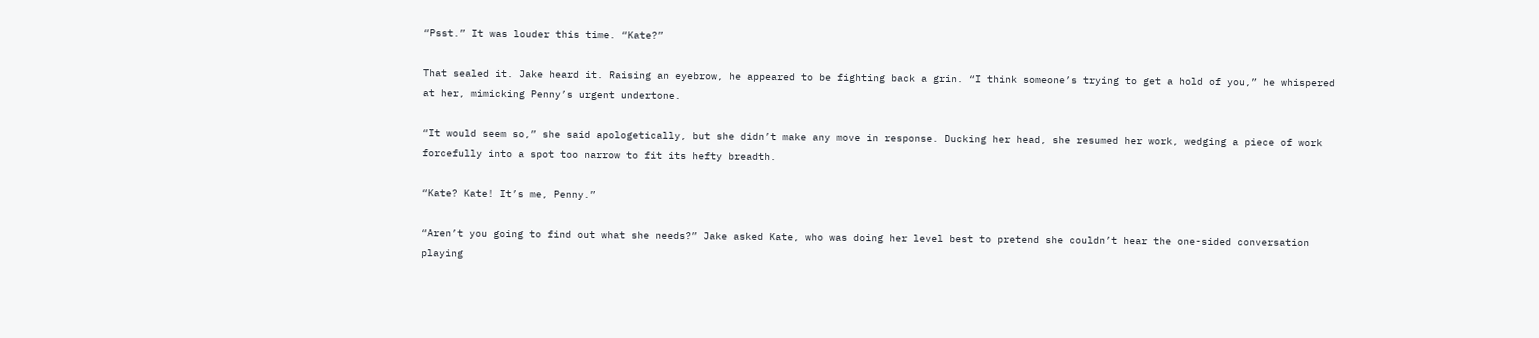“Psst.” It was louder this time. “Kate?”

That sealed it. Jake heard it. Raising an eyebrow, he appeared to be fighting back a grin. “I think someone’s trying to get a hold of you,” he whispered at her, mimicking Penny’s urgent undertone.

“It would seem so,” she said apologetically, but she didn’t make any move in response. Ducking her head, she resumed her work, wedging a piece of work forcefully into a spot too narrow to fit its hefty breadth.

“Kate? Kate! It’s me, Penny.”

“Aren’t you going to find out what she needs?” Jake asked Kate, who was doing her level best to pretend she couldn’t hear the one-sided conversation playing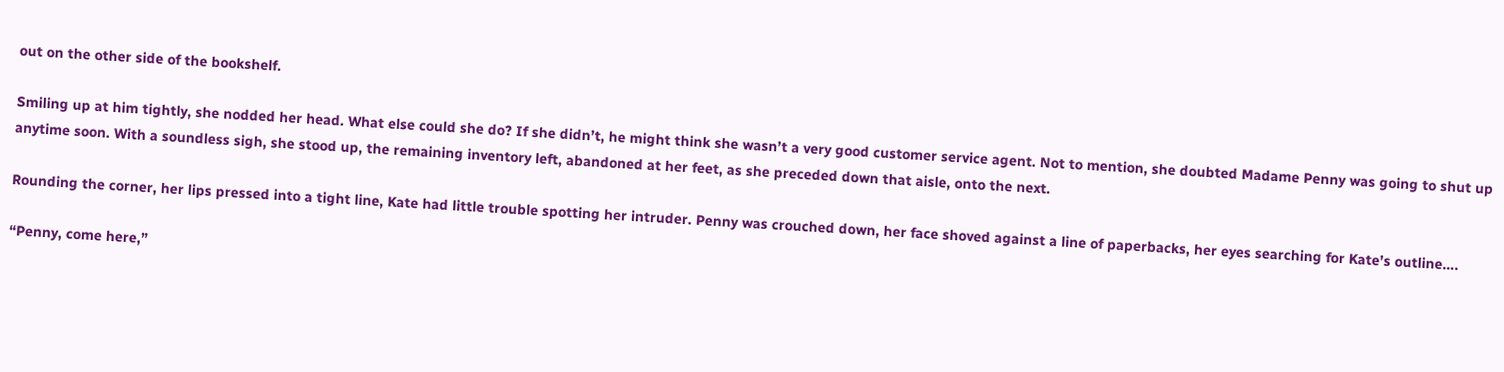out on the other side of the bookshelf.

Smiling up at him tightly, she nodded her head. What else could she do? If she didn’t, he might think she wasn’t a very good customer service agent. Not to mention, she doubted Madame Penny was going to shut up anytime soon. With a soundless sigh, she stood up, the remaining inventory left, abandoned at her feet, as she preceded down that aisle, onto the next.

Rounding the corner, her lips pressed into a tight line, Kate had little trouble spotting her intruder. Penny was crouched down, her face shoved against a line of paperbacks, her eyes searching for Kate’s outline….

“Penny, come here,”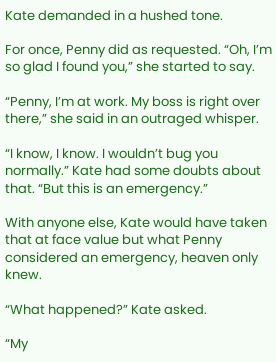Kate demanded in a hushed tone.

For once, Penny did as requested. “Oh, I’m so glad I found you,” she started to say.

“Penny, I’m at work. My boss is right over there,” she said in an outraged whisper.

“I know, I know. I wouldn’t bug you normally.” Kate had some doubts about that. “But this is an emergency.”

With anyone else, Kate would have taken that at face value but what Penny considered an emergency, heaven only knew.

“What happened?” Kate asked.

“My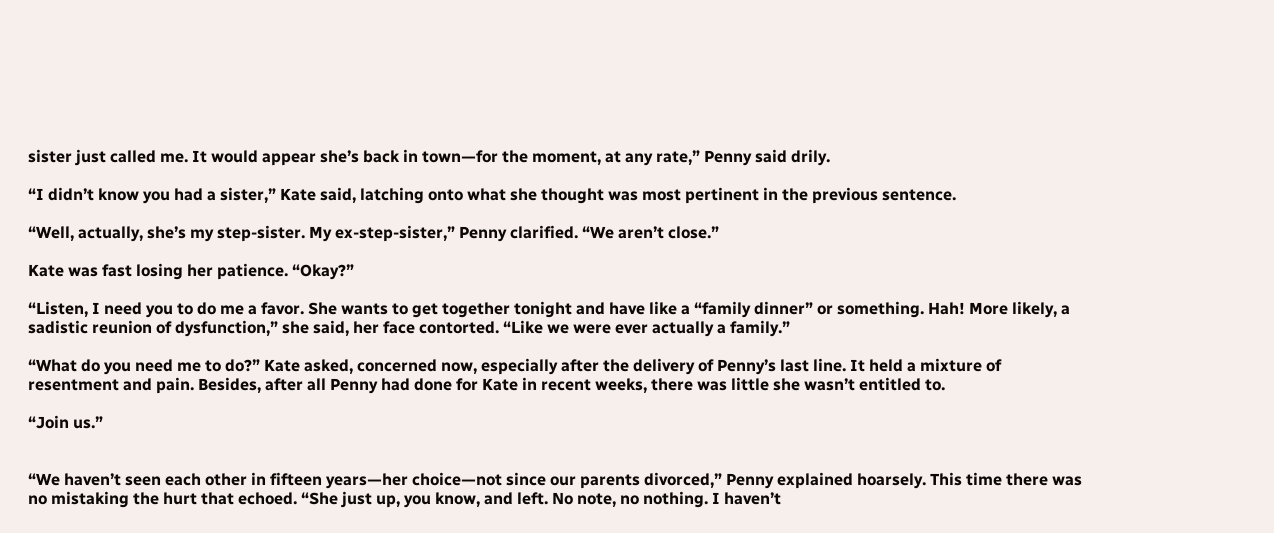sister just called me. It would appear she’s back in town—for the moment, at any rate,” Penny said drily.

“I didn’t know you had a sister,” Kate said, latching onto what she thought was most pertinent in the previous sentence.

“Well, actually, she’s my step-sister. My ex-step-sister,” Penny clarified. “We aren’t close.”

Kate was fast losing her patience. “Okay?”

“Listen, I need you to do me a favor. She wants to get together tonight and have like a “family dinner” or something. Hah! More likely, a sadistic reunion of dysfunction,” she said, her face contorted. “Like we were ever actually a family.”

“What do you need me to do?” Kate asked, concerned now, especially after the delivery of Penny’s last line. It held a mixture of resentment and pain. Besides, after all Penny had done for Kate in recent weeks, there was little she wasn’t entitled to.

“Join us.”


“We haven’t seen each other in fifteen years—her choice—not since our parents divorced,” Penny explained hoarsely. This time there was no mistaking the hurt that echoed. “She just up, you know, and left. No note, no nothing. I haven’t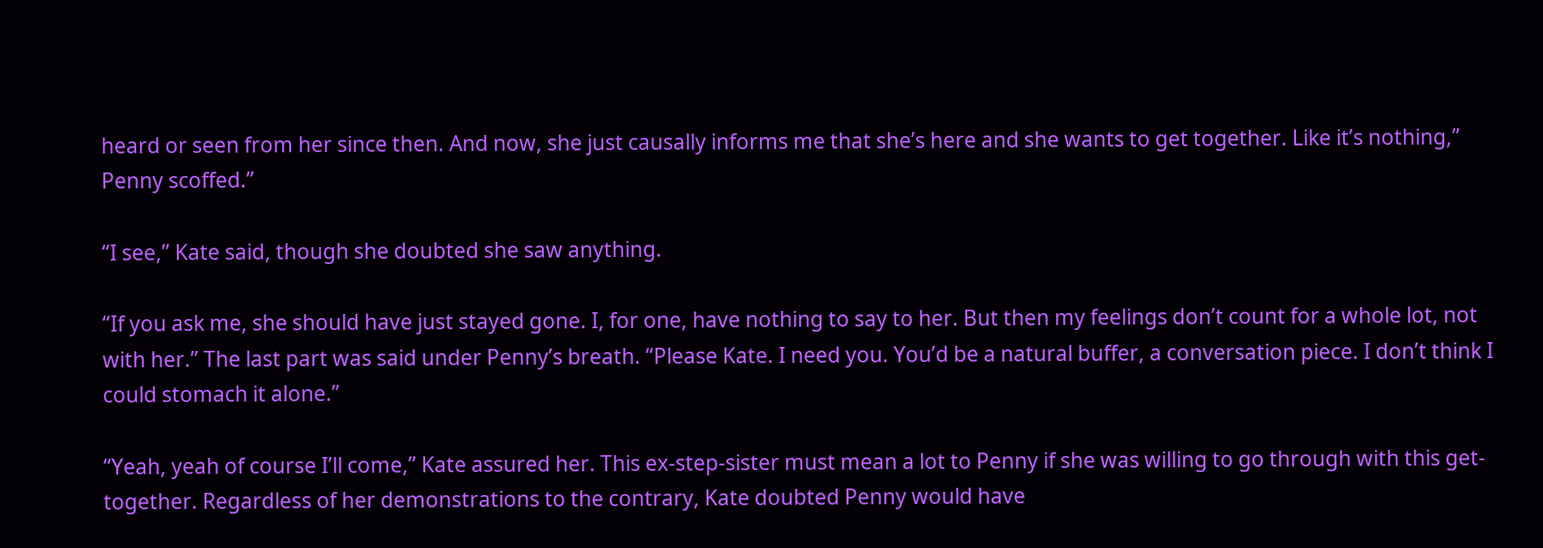heard or seen from her since then. And now, she just causally informs me that she’s here and she wants to get together. Like it’s nothing,” Penny scoffed.”

“I see,” Kate said, though she doubted she saw anything.

“If you ask me, she should have just stayed gone. I, for one, have nothing to say to her. But then my feelings don’t count for a whole lot, not with her.” The last part was said under Penny’s breath. “Please Kate. I need you. You’d be a natural buffer, a conversation piece. I don’t think I could stomach it alone.”

“Yeah, yeah of course I’ll come,” Kate assured her. This ex-step-sister must mean a lot to Penny if she was willing to go through with this get-together. Regardless of her demonstrations to the contrary, Kate doubted Penny would have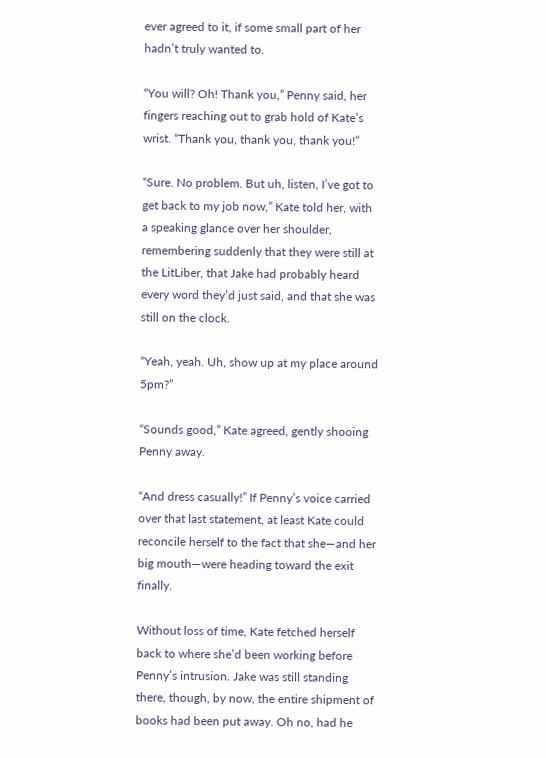ever agreed to it, if some small part of her hadn’t truly wanted to.

“You will? Oh! Thank you,” Penny said, her fingers reaching out to grab hold of Kate’s wrist. “Thank you, thank you, thank you!”

“Sure. No problem. But uh, listen, I’ve got to get back to my job now,” Kate told her, with a speaking glance over her shoulder, remembering suddenly that they were still at the LitLiber, that Jake had probably heard every word they’d just said, and that she was still on the clock.

“Yeah, yeah. Uh, show up at my place around 5pm?”

“Sounds good,” Kate agreed, gently shooing Penny away.

“And dress casually!” If Penny’s voice carried over that last statement, at least Kate could reconcile herself to the fact that she—and her big mouth—were heading toward the exit finally.

Without loss of time, Kate fetched herself back to where she’d been working before Penny’s intrusion. Jake was still standing there, though, by now, the entire shipment of books had been put away. Oh no, had he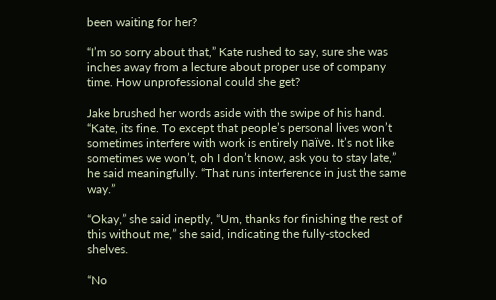been waiting for her?

“I’m so sorry about that,” Kate rushed to say, sure she was inches away from a lecture about proper use of company time. How unprofessional could she get?

Jake brushed her words aside with the swipe of his hand. “Kate, its fine. To except that people’s personal lives won’t sometimes interfere with work is entirely naïve. It’s not like sometimes we won’t, oh I don’t know, ask you to stay late,” he said meaningfully. “That runs interference in just the same way.”

“Okay,” she said ineptly, “Um, thanks for finishing the rest of this without me,” she said, indicating the fully-stocked shelves.

“No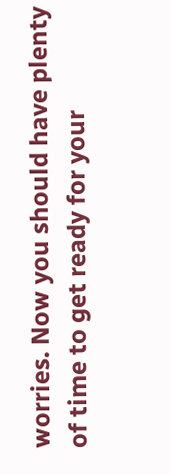worries. Now you should have plenty of time to get ready for your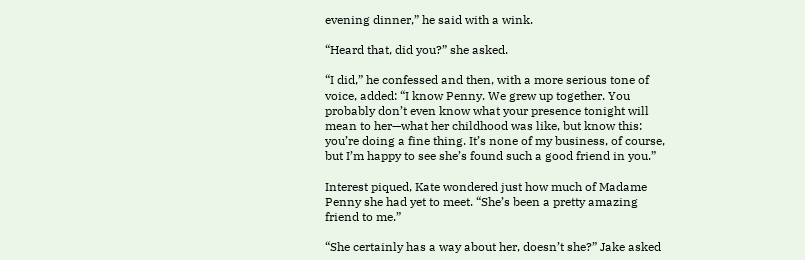evening dinner,” he said with a wink.

“Heard that, did you?” she asked.

“I did,” he confessed and then, with a more serious tone of voice, added: “I know Penny. We grew up together. You probably don’t even know what your presence tonight will mean to her—what her childhood was like, but know this: you’re doing a fine thing. It’s none of my business, of course, but I’m happy to see she’s found such a good friend in you.”

Interest piqued, Kate wondered just how much of Madame Penny she had yet to meet. “She’s been a pretty amazing friend to me.”

“She certainly has a way about her, doesn’t she?” Jake asked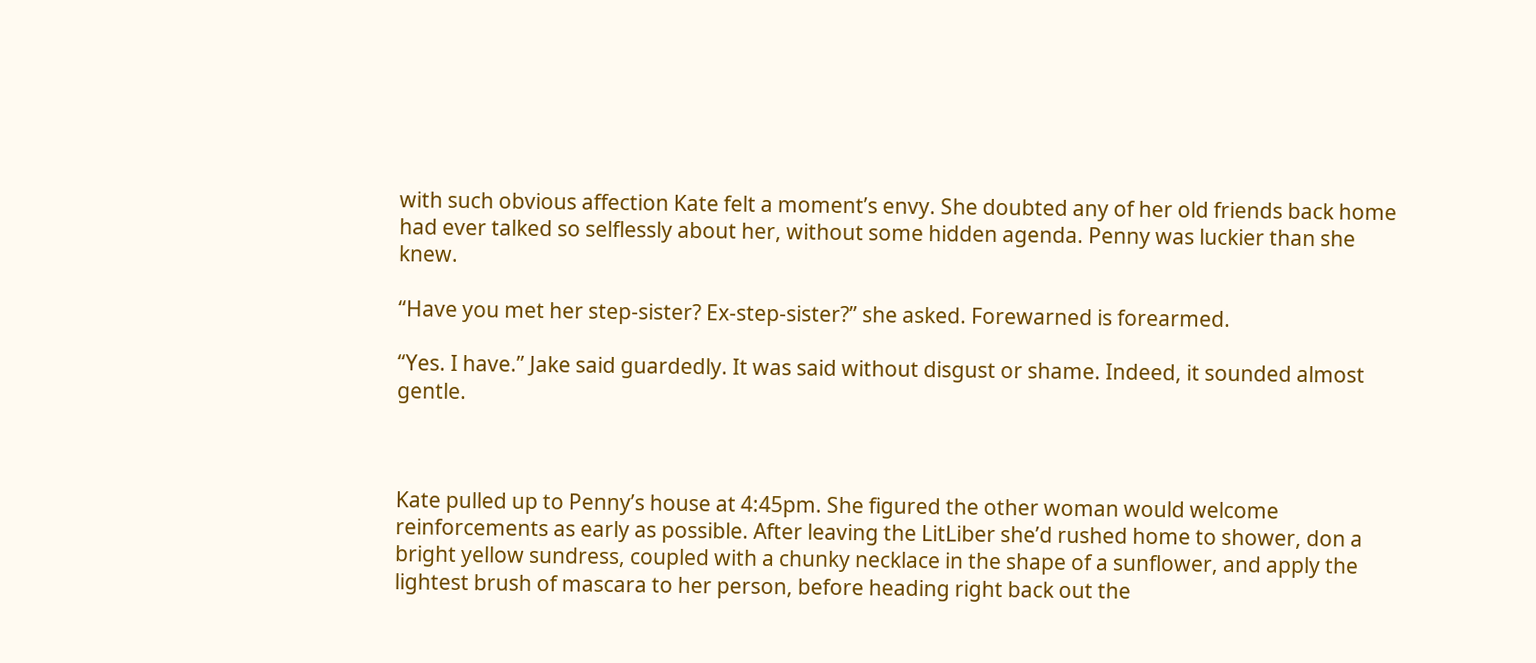with such obvious affection Kate felt a moment’s envy. She doubted any of her old friends back home had ever talked so selflessly about her, without some hidden agenda. Penny was luckier than she knew.

“Have you met her step-sister? Ex-step-sister?” she asked. Forewarned is forearmed.

“Yes. I have.” Jake said guardedly. It was said without disgust or shame. Indeed, it sounded almost gentle.



Kate pulled up to Penny’s house at 4:45pm. She figured the other woman would welcome reinforcements as early as possible. After leaving the LitLiber she’d rushed home to shower, don a bright yellow sundress, coupled with a chunky necklace in the shape of a sunflower, and apply the lightest brush of mascara to her person, before heading right back out the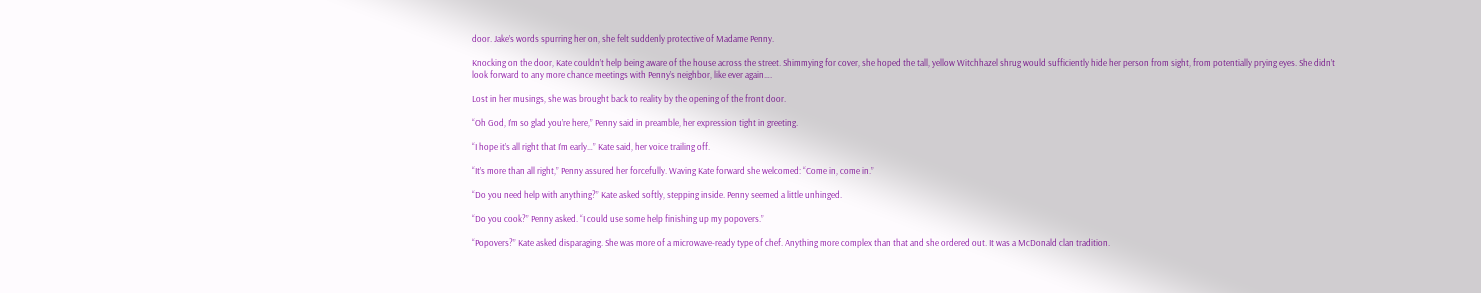door. Jake’s words spurring her on, she felt suddenly protective of Madame Penny.

Knocking on the door, Kate couldn’t help being aware of the house across the street. Shimmying for cover, she hoped the tall, yellow Witchhazel shrug would sufficiently hide her person from sight, from potentially prying eyes. She didn’t look forward to any more chance meetings with Penny’s neighbor, like ever again….

Lost in her musings, she was brought back to reality by the opening of the front door.

“Oh God, I’m so glad you’re here,” Penny said in preamble, her expression tight in greeting.

“I hope it’s all right that I’m early…” Kate said, her voice trailing off.

“It’s more than all right,” Penny assured her forcefully. Waving Kate forward she welcomed: “Come in, come in.”

“Do you need help with anything?” Kate asked softly, stepping inside. Penny seemed a little unhinged.

“Do you cook?” Penny asked. “I could use some help finishing up my popovers.”

“Popovers?” Kate asked disparaging. She was more of a microwave-ready type of chef. Anything more complex than that and she ordered out. It was a McDonald clan tradition.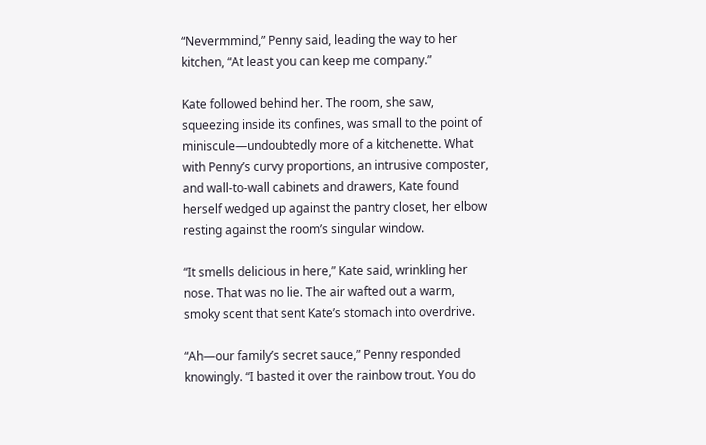“Nevermmind,” Penny said, leading the way to her kitchen, “At least you can keep me company.”

Kate followed behind her. The room, she saw, squeezing inside its confines, was small to the point of miniscule—undoubtedly more of a kitchenette. What with Penny’s curvy proportions, an intrusive composter, and wall-to-wall cabinets and drawers, Kate found herself wedged up against the pantry closet, her elbow resting against the room’s singular window.

“It smells delicious in here,” Kate said, wrinkling her nose. That was no lie. The air wafted out a warm, smoky scent that sent Kate’s stomach into overdrive.

“Ah—our family’s secret sauce,” Penny responded knowingly. “I basted it over the rainbow trout. You do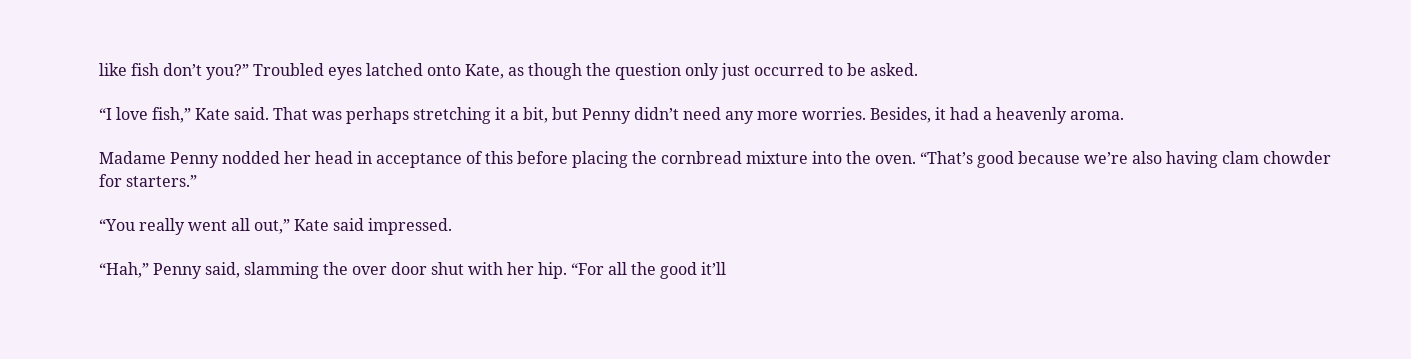like fish don’t you?” Troubled eyes latched onto Kate, as though the question only just occurred to be asked.

“I love fish,” Kate said. That was perhaps stretching it a bit, but Penny didn’t need any more worries. Besides, it had a heavenly aroma.

Madame Penny nodded her head in acceptance of this before placing the cornbread mixture into the oven. “That’s good because we’re also having clam chowder for starters.”

“You really went all out,” Kate said impressed.

“Hah,” Penny said, slamming the over door shut with her hip. “For all the good it’ll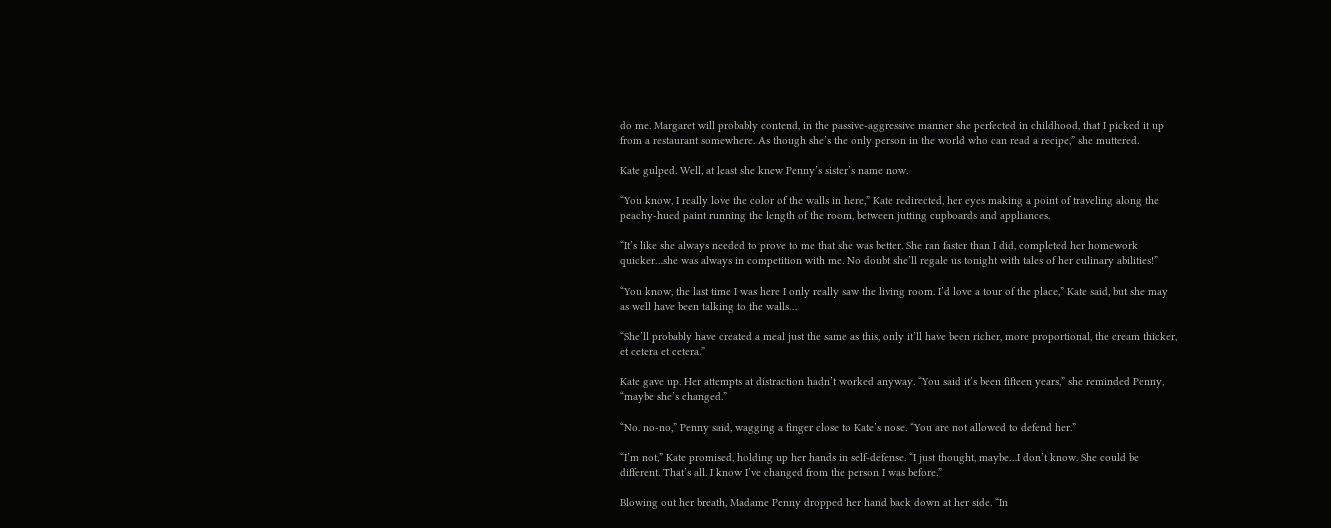do me. Margaret will probably contend, in the passive-aggressive manner she perfected in childhood, that I picked it up from a restaurant somewhere. As though she’s the only person in the world who can read a recipe,” she muttered.

Kate gulped. Well, at least she knew Penny’s sister’s name now.

“You know, I really love the color of the walls in here,” Kate redirected, her eyes making a point of traveling along the peachy-hued paint running the length of the room, between jutting cupboards and appliances.

“It’s like she always needed to prove to me that she was better. She ran faster than I did, completed her homework quicker…she was always in competition with me. No doubt she’ll regale us tonight with tales of her culinary abilities!”

“You know, the last time I was here I only really saw the living room. I’d love a tour of the place,” Kate said, but she may as well have been talking to the walls…

“She’ll probably have created a meal just the same as this, only it’ll have been richer, more proportional, the cream thicker, et cetera et cetera.”

Kate gave up. Her attempts at distraction hadn’t worked anyway. “You said it’s been fifteen years,” she reminded Penny, “maybe she’s changed.”

“No. no-no,” Penny said, wagging a finger close to Kate’s nose. “You are not allowed to defend her.”

“I’m not,” Kate promised, holding up her hands in self-defense. “I just thought, maybe…I don’t know. She could be different. That’s all. I know I’ve changed from the person I was before.”

Blowing out her breath, Madame Penny dropped her hand back down at her side. “In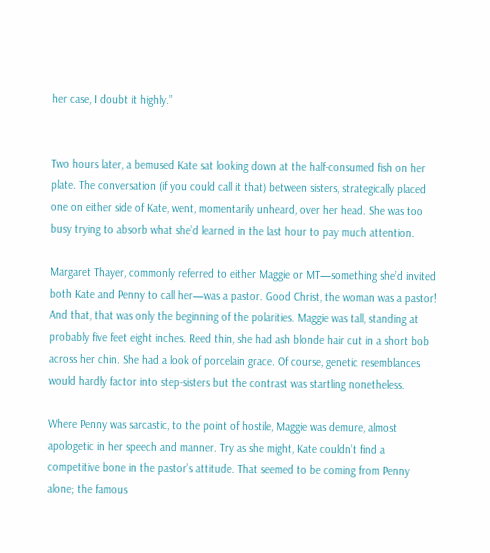her case, I doubt it highly.”


Two hours later, a bemused Kate sat looking down at the half-consumed fish on her plate. The conversation (if you could call it that) between sisters, strategically placed one on either side of Kate, went, momentarily unheard, over her head. She was too busy trying to absorb what she’d learned in the last hour to pay much attention.

Margaret Thayer, commonly referred to either Maggie or MT—something she’d invited both Kate and Penny to call her—was a pastor. Good Christ, the woman was a pastor! And that, that was only the beginning of the polarities. Maggie was tall, standing at probably five feet eight inches. Reed thin, she had ash blonde hair cut in a short bob across her chin. She had a look of porcelain grace. Of course, genetic resemblances would hardly factor into step-sisters but the contrast was startling nonetheless.

Where Penny was sarcastic, to the point of hostile, Maggie was demure, almost apologetic in her speech and manner. Try as she might, Kate couldn’t find a competitive bone in the pastor’s attitude. That seemed to be coming from Penny alone; the famous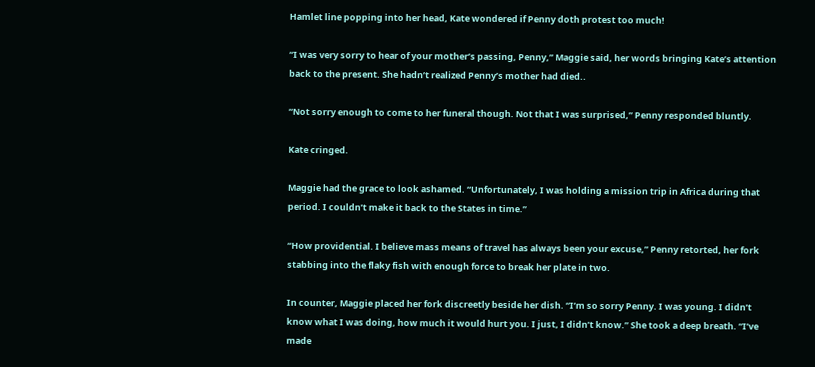Hamlet line popping into her head, Kate wondered if Penny doth protest too much!

“I was very sorry to hear of your mother’s passing, Penny,” Maggie said, her words bringing Kate’s attention back to the present. She hadn’t realized Penny’s mother had died..

“Not sorry enough to come to her funeral though. Not that I was surprised,” Penny responded bluntly.

Kate cringed.

Maggie had the grace to look ashamed. “Unfortunately, I was holding a mission trip in Africa during that period. I couldn’t make it back to the States in time.”

“How providential. I believe mass means of travel has always been your excuse,” Penny retorted, her fork stabbing into the flaky fish with enough force to break her plate in two.

In counter, Maggie placed her fork discreetly beside her dish. “I’m so sorry Penny. I was young. I didn’t know what I was doing, how much it would hurt you. I just, I didn’t know.” She took a deep breath. “I’ve made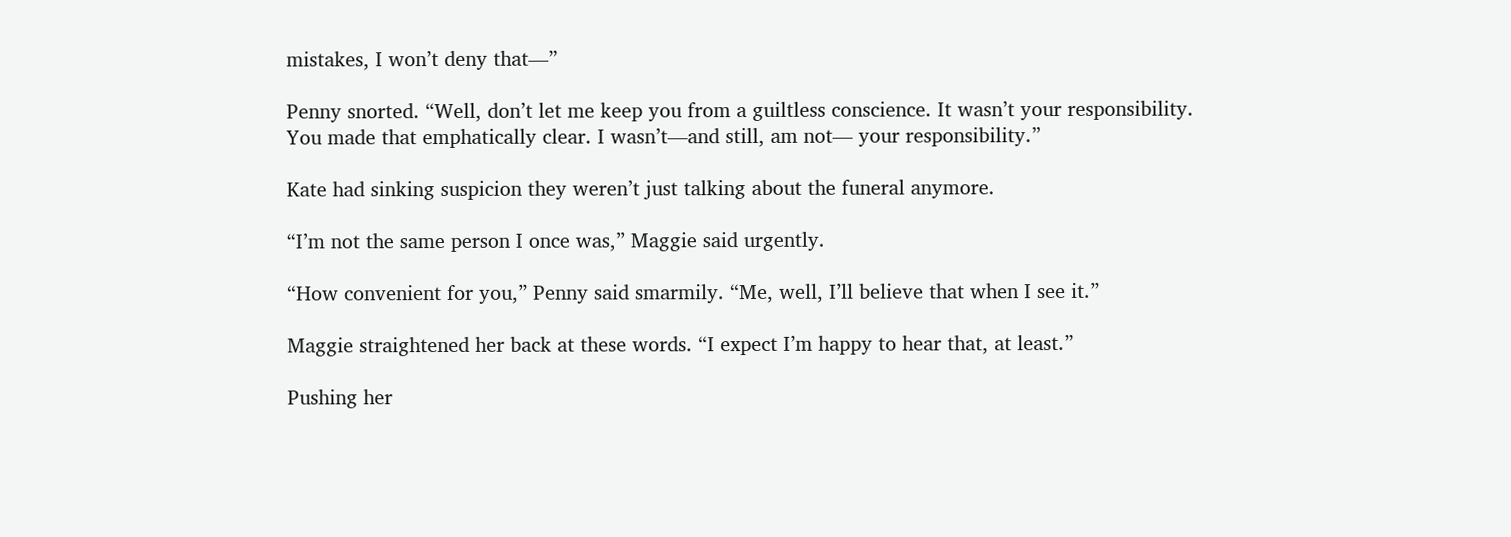mistakes, I won’t deny that—”

Penny snorted. “Well, don’t let me keep you from a guiltless conscience. It wasn’t your responsibility. You made that emphatically clear. I wasn’t—and still, am not— your responsibility.”

Kate had sinking suspicion they weren’t just talking about the funeral anymore.

“I’m not the same person I once was,” Maggie said urgently.

“How convenient for you,” Penny said smarmily. “Me, well, I’ll believe that when I see it.”

Maggie straightened her back at these words. “I expect I’m happy to hear that, at least.”

Pushing her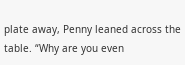plate away, Penny leaned across the table. “Why are you even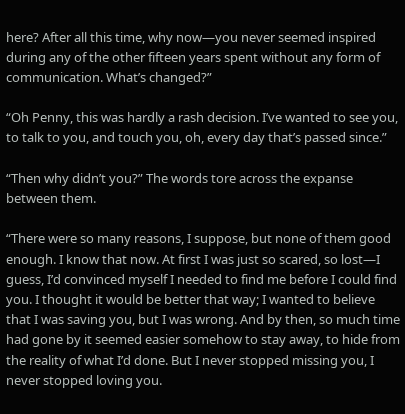here? After all this time, why now—you never seemed inspired during any of the other fifteen years spent without any form of communication. What’s changed?”

“Oh Penny, this was hardly a rash decision. I’ve wanted to see you, to talk to you, and touch you, oh, every day that’s passed since.”

“Then why didn’t you?” The words tore across the expanse between them.

“There were so many reasons, I suppose, but none of them good enough. I know that now. At first I was just so scared, so lost—I guess, I’d convinced myself I needed to find me before I could find you. I thought it would be better that way; I wanted to believe that I was saving you, but I was wrong. And by then, so much time had gone by it seemed easier somehow to stay away, to hide from the reality of what I’d done. But I never stopped missing you, I never stopped loving you.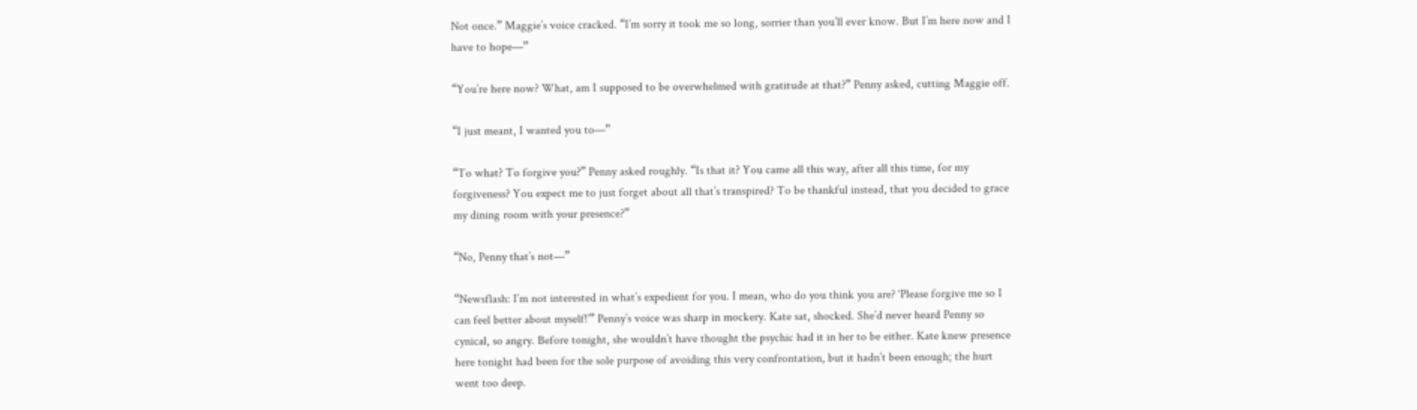Not once.” Maggie’s voice cracked. “I’m sorry it took me so long, sorrier than you’ll ever know. But I’m here now and I have to hope—”

“You’re here now? What, am I supposed to be overwhelmed with gratitude at that?” Penny asked, cutting Maggie off.

“I just meant, I wanted you to—”

“To what? To forgive you?” Penny asked roughly. “Is that it? You came all this way, after all this time, for my forgiveness? You expect me to just forget about all that’s transpired? To be thankful instead, that you decided to grace my dining room with your presence?”

“No, Penny that’s not—”

“Newsflash: I’m not interested in what’s expedient for you. I mean, who do you think you are? ‘Please forgive me so I can feel better about myself!’” Penny’s voice was sharp in mockery. Kate sat, shocked. She’d never heard Penny so cynical, so angry. Before tonight, she wouldn’t have thought the psychic had it in her to be either. Kate knew presence here tonight had been for the sole purpose of avoiding this very confrontation, but it hadn’t been enough; the hurt went too deep.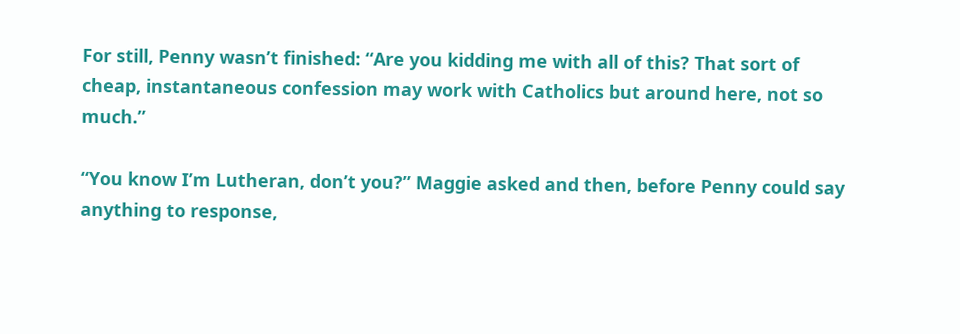For still, Penny wasn’t finished: “Are you kidding me with all of this? That sort of cheap, instantaneous confession may work with Catholics but around here, not so much.”

“You know I’m Lutheran, don’t you?” Maggie asked and then, before Penny could say anything to response,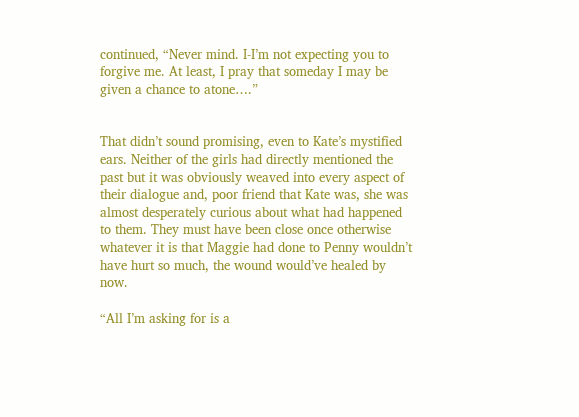continued, “Never mind. I-I’m not expecting you to forgive me. At least, I pray that someday I may be given a chance to atone….”


That didn’t sound promising, even to Kate’s mystified ears. Neither of the girls had directly mentioned the past but it was obviously weaved into every aspect of their dialogue and, poor friend that Kate was, she was almost desperately curious about what had happened to them. They must have been close once otherwise whatever it is that Maggie had done to Penny wouldn’t have hurt so much, the wound would’ve healed by now.

“All I’m asking for is a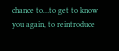chance to…to get to know you again, to reintroduce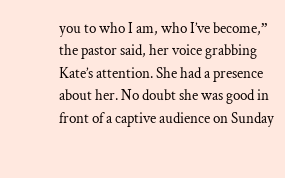you to who I am, who I’ve become,” the pastor said, her voice grabbing Kate’s attention. She had a presence about her. No doubt she was good in front of a captive audience on Sunday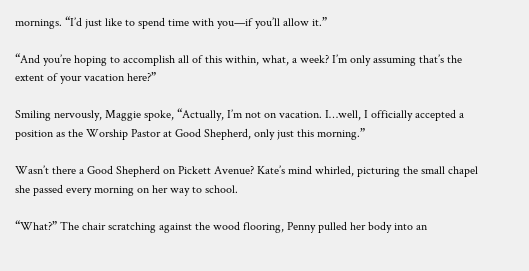mornings. “I’d just like to spend time with you—if you’ll allow it.”

“And you’re hoping to accomplish all of this within, what, a week? I’m only assuming that’s the extent of your vacation here?”

Smiling nervously, Maggie spoke, “Actually, I’m not on vacation. I…well, I officially accepted a position as the Worship Pastor at Good Shepherd, only just this morning.”

Wasn’t there a Good Shepherd on Pickett Avenue? Kate’s mind whirled, picturing the small chapel she passed every morning on her way to school.

“What?” The chair scratching against the wood flooring, Penny pulled her body into an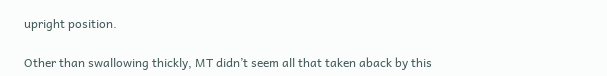upright position.

Other than swallowing thickly, MT didn’t seem all that taken aback by this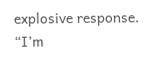explosive response. “I’m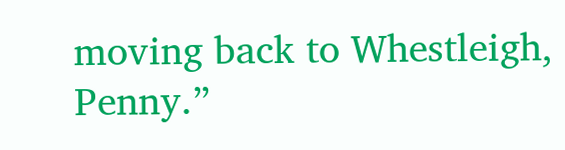moving back to Whestleigh, Penny.”